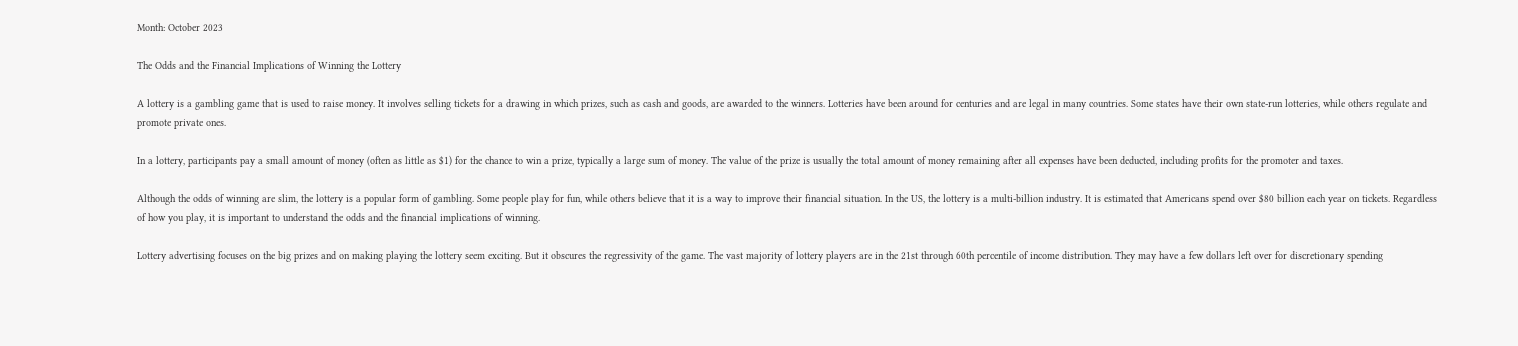Month: October 2023

The Odds and the Financial Implications of Winning the Lottery

A lottery is a gambling game that is used to raise money. It involves selling tickets for a drawing in which prizes, such as cash and goods, are awarded to the winners. Lotteries have been around for centuries and are legal in many countries. Some states have their own state-run lotteries, while others regulate and promote private ones.

In a lottery, participants pay a small amount of money (often as little as $1) for the chance to win a prize, typically a large sum of money. The value of the prize is usually the total amount of money remaining after all expenses have been deducted, including profits for the promoter and taxes.

Although the odds of winning are slim, the lottery is a popular form of gambling. Some people play for fun, while others believe that it is a way to improve their financial situation. In the US, the lottery is a multi-billion industry. It is estimated that Americans spend over $80 billion each year on tickets. Regardless of how you play, it is important to understand the odds and the financial implications of winning.

Lottery advertising focuses on the big prizes and on making playing the lottery seem exciting. But it obscures the regressivity of the game. The vast majority of lottery players are in the 21st through 60th percentile of income distribution. They may have a few dollars left over for discretionary spending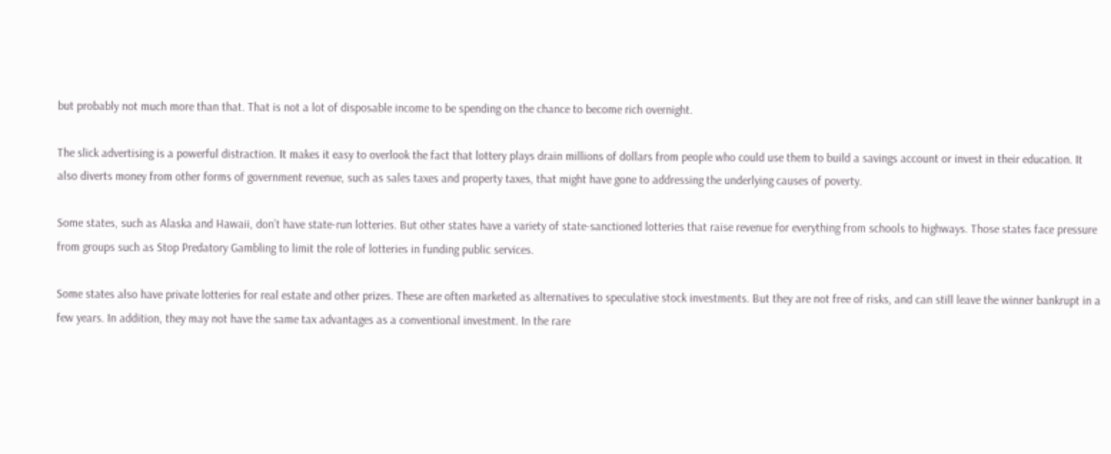but probably not much more than that. That is not a lot of disposable income to be spending on the chance to become rich overnight.

The slick advertising is a powerful distraction. It makes it easy to overlook the fact that lottery plays drain millions of dollars from people who could use them to build a savings account or invest in their education. It also diverts money from other forms of government revenue, such as sales taxes and property taxes, that might have gone to addressing the underlying causes of poverty.

Some states, such as Alaska and Hawaii, don’t have state-run lotteries. But other states have a variety of state-sanctioned lotteries that raise revenue for everything from schools to highways. Those states face pressure from groups such as Stop Predatory Gambling to limit the role of lotteries in funding public services.

Some states also have private lotteries for real estate and other prizes. These are often marketed as alternatives to speculative stock investments. But they are not free of risks, and can still leave the winner bankrupt in a few years. In addition, they may not have the same tax advantages as a conventional investment. In the rare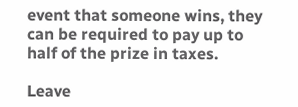event that someone wins, they can be required to pay up to half of the prize in taxes.

Leave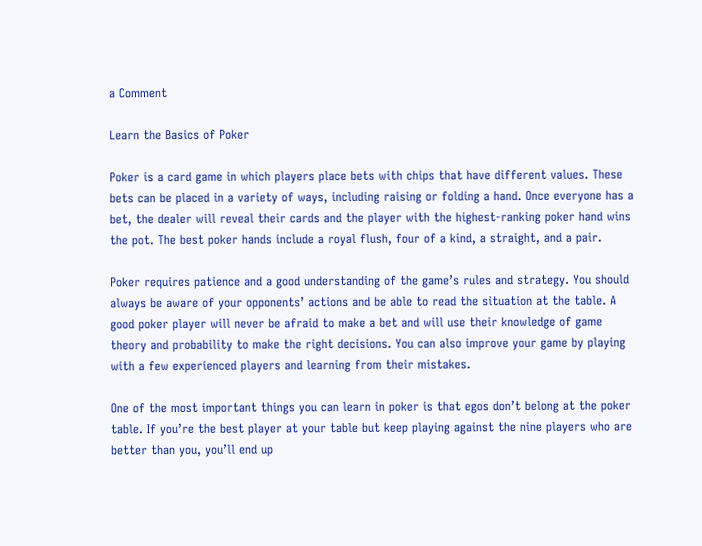a Comment

Learn the Basics of Poker

Poker is a card game in which players place bets with chips that have different values. These bets can be placed in a variety of ways, including raising or folding a hand. Once everyone has a bet, the dealer will reveal their cards and the player with the highest-ranking poker hand wins the pot. The best poker hands include a royal flush, four of a kind, a straight, and a pair.

Poker requires patience and a good understanding of the game’s rules and strategy. You should always be aware of your opponents’ actions and be able to read the situation at the table. A good poker player will never be afraid to make a bet and will use their knowledge of game theory and probability to make the right decisions. You can also improve your game by playing with a few experienced players and learning from their mistakes.

One of the most important things you can learn in poker is that egos don’t belong at the poker table. If you’re the best player at your table but keep playing against the nine players who are better than you, you’ll end up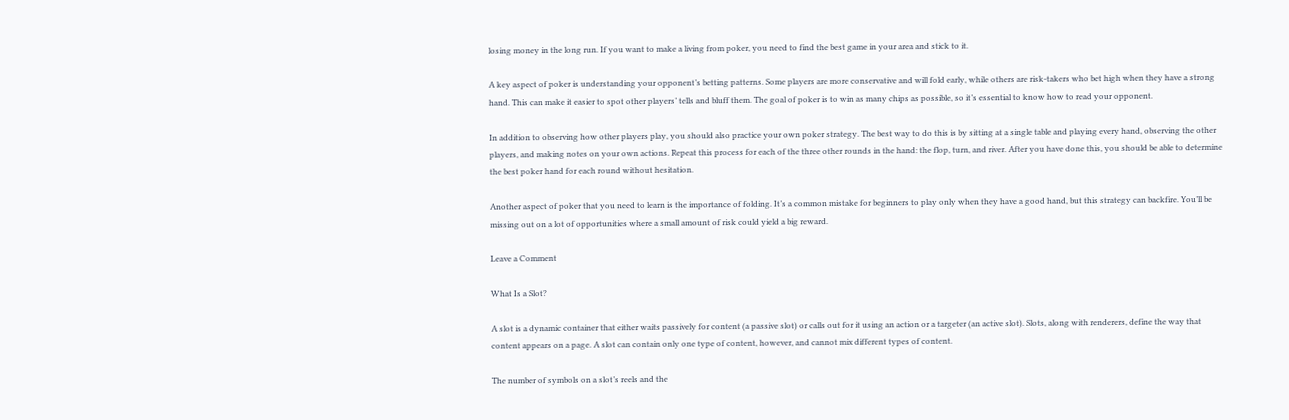losing money in the long run. If you want to make a living from poker, you need to find the best game in your area and stick to it.

A key aspect of poker is understanding your opponent’s betting patterns. Some players are more conservative and will fold early, while others are risk-takers who bet high when they have a strong hand. This can make it easier to spot other players’ tells and bluff them. The goal of poker is to win as many chips as possible, so it’s essential to know how to read your opponent.

In addition to observing how other players play, you should also practice your own poker strategy. The best way to do this is by sitting at a single table and playing every hand, observing the other players, and making notes on your own actions. Repeat this process for each of the three other rounds in the hand: the flop, turn, and river. After you have done this, you should be able to determine the best poker hand for each round without hesitation.

Another aspect of poker that you need to learn is the importance of folding. It’s a common mistake for beginners to play only when they have a good hand, but this strategy can backfire. You’ll be missing out on a lot of opportunities where a small amount of risk could yield a big reward.

Leave a Comment

What Is a Slot?

A slot is a dynamic container that either waits passively for content (a passive slot) or calls out for it using an action or a targeter (an active slot). Slots, along with renderers, define the way that content appears on a page. A slot can contain only one type of content, however, and cannot mix different types of content.

The number of symbols on a slot’s reels and the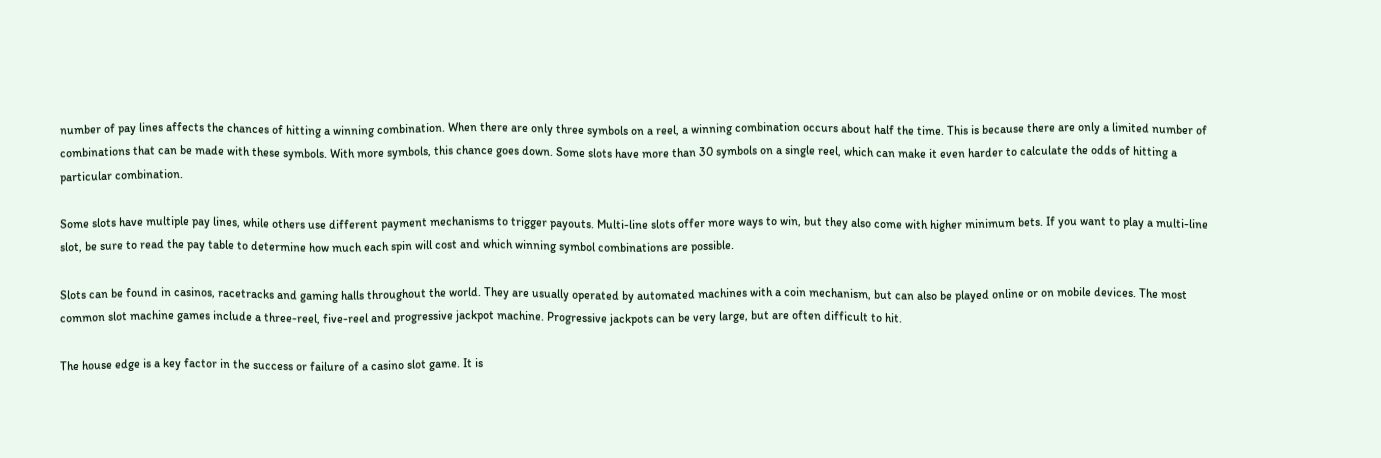number of pay lines affects the chances of hitting a winning combination. When there are only three symbols on a reel, a winning combination occurs about half the time. This is because there are only a limited number of combinations that can be made with these symbols. With more symbols, this chance goes down. Some slots have more than 30 symbols on a single reel, which can make it even harder to calculate the odds of hitting a particular combination.

Some slots have multiple pay lines, while others use different payment mechanisms to trigger payouts. Multi-line slots offer more ways to win, but they also come with higher minimum bets. If you want to play a multi-line slot, be sure to read the pay table to determine how much each spin will cost and which winning symbol combinations are possible.

Slots can be found in casinos, racetracks and gaming halls throughout the world. They are usually operated by automated machines with a coin mechanism, but can also be played online or on mobile devices. The most common slot machine games include a three-reel, five-reel and progressive jackpot machine. Progressive jackpots can be very large, but are often difficult to hit.

The house edge is a key factor in the success or failure of a casino slot game. It is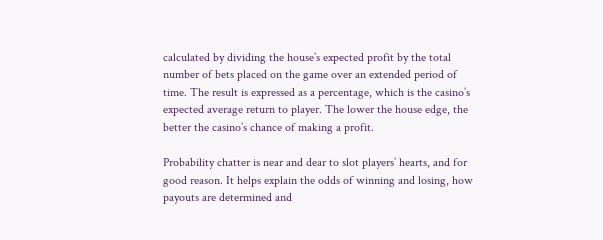calculated by dividing the house’s expected profit by the total number of bets placed on the game over an extended period of time. The result is expressed as a percentage, which is the casino’s expected average return to player. The lower the house edge, the better the casino’s chance of making a profit.

Probability chatter is near and dear to slot players’ hearts, and for good reason. It helps explain the odds of winning and losing, how payouts are determined and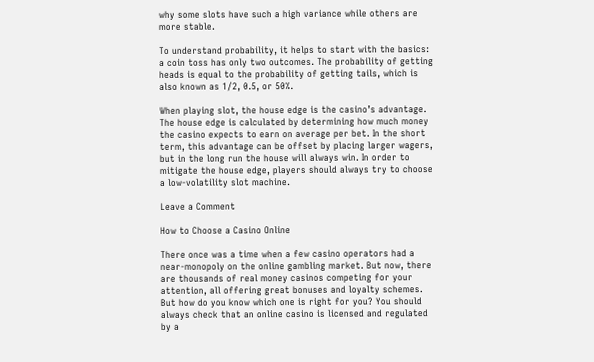why some slots have such a high variance while others are more stable.

To understand probability, it helps to start with the basics: a coin toss has only two outcomes. The probability of getting heads is equal to the probability of getting tails, which is also known as 1/2, 0.5, or 50%.

When playing slot, the house edge is the casino’s advantage. The house edge is calculated by determining how much money the casino expects to earn on average per bet. In the short term, this advantage can be offset by placing larger wagers, but in the long run the house will always win. In order to mitigate the house edge, players should always try to choose a low-volatility slot machine.

Leave a Comment

How to Choose a Casino Online

There once was a time when a few casino operators had a near-monopoly on the online gambling market. But now, there are thousands of real money casinos competing for your attention, all offering great bonuses and loyalty schemes. But how do you know which one is right for you? You should always check that an online casino is licensed and regulated by a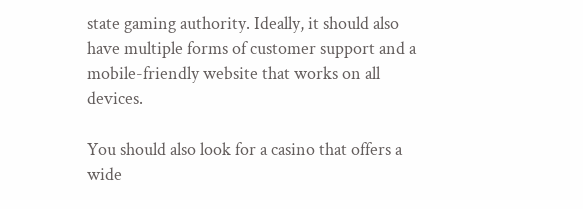state gaming authority. Ideally, it should also have multiple forms of customer support and a mobile-friendly website that works on all devices.

You should also look for a casino that offers a wide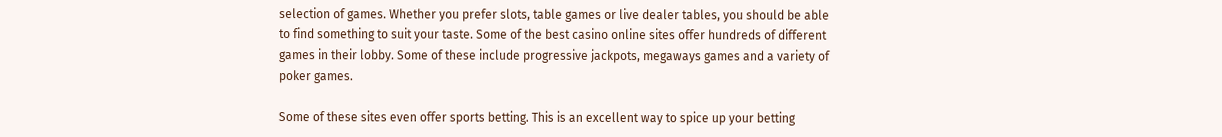selection of games. Whether you prefer slots, table games or live dealer tables, you should be able to find something to suit your taste. Some of the best casino online sites offer hundreds of different games in their lobby. Some of these include progressive jackpots, megaways games and a variety of poker games.

Some of these sites even offer sports betting. This is an excellent way to spice up your betting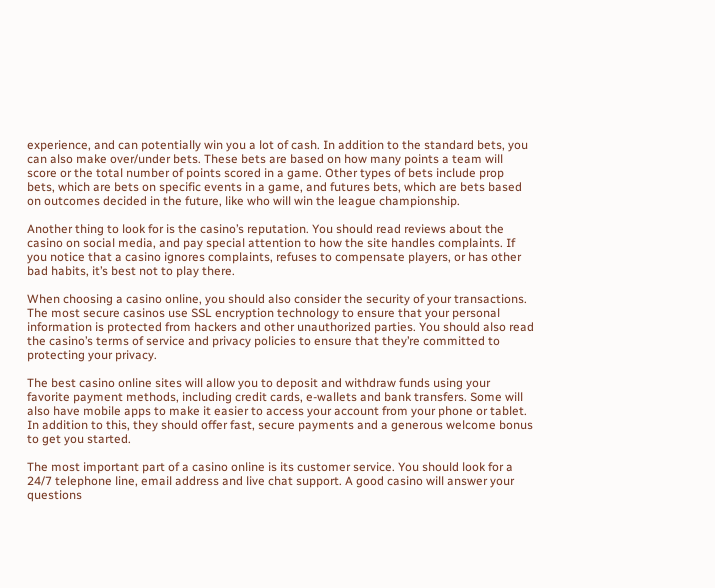experience, and can potentially win you a lot of cash. In addition to the standard bets, you can also make over/under bets. These bets are based on how many points a team will score or the total number of points scored in a game. Other types of bets include prop bets, which are bets on specific events in a game, and futures bets, which are bets based on outcomes decided in the future, like who will win the league championship.

Another thing to look for is the casino’s reputation. You should read reviews about the casino on social media, and pay special attention to how the site handles complaints. If you notice that a casino ignores complaints, refuses to compensate players, or has other bad habits, it’s best not to play there.

When choosing a casino online, you should also consider the security of your transactions. The most secure casinos use SSL encryption technology to ensure that your personal information is protected from hackers and other unauthorized parties. You should also read the casino’s terms of service and privacy policies to ensure that they’re committed to protecting your privacy.

The best casino online sites will allow you to deposit and withdraw funds using your favorite payment methods, including credit cards, e-wallets and bank transfers. Some will also have mobile apps to make it easier to access your account from your phone or tablet. In addition to this, they should offer fast, secure payments and a generous welcome bonus to get you started.

The most important part of a casino online is its customer service. You should look for a 24/7 telephone line, email address and live chat support. A good casino will answer your questions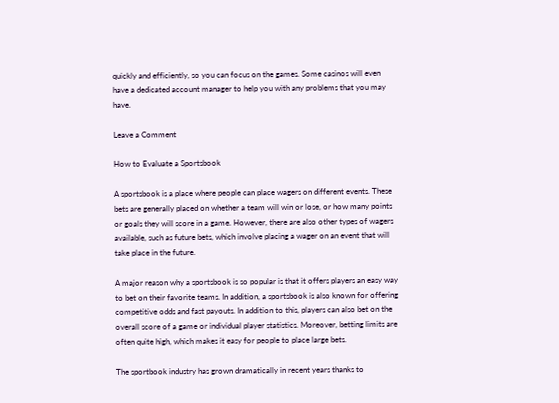quickly and efficiently, so you can focus on the games. Some casinos will even have a dedicated account manager to help you with any problems that you may have.

Leave a Comment

How to Evaluate a Sportsbook

A sportsbook is a place where people can place wagers on different events. These bets are generally placed on whether a team will win or lose, or how many points or goals they will score in a game. However, there are also other types of wagers available, such as future bets, which involve placing a wager on an event that will take place in the future.

A major reason why a sportsbook is so popular is that it offers players an easy way to bet on their favorite teams. In addition, a sportsbook is also known for offering competitive odds and fast payouts. In addition to this, players can also bet on the overall score of a game or individual player statistics. Moreover, betting limits are often quite high, which makes it easy for people to place large bets.

The sportbook industry has grown dramatically in recent years thanks to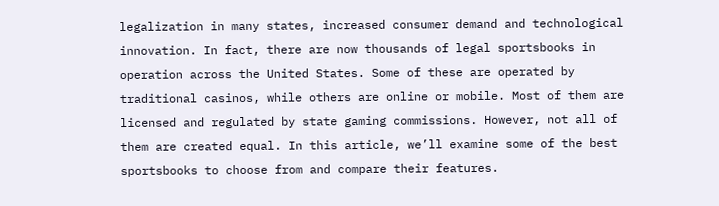legalization in many states, increased consumer demand and technological innovation. In fact, there are now thousands of legal sportsbooks in operation across the United States. Some of these are operated by traditional casinos, while others are online or mobile. Most of them are licensed and regulated by state gaming commissions. However, not all of them are created equal. In this article, we’ll examine some of the best sportsbooks to choose from and compare their features.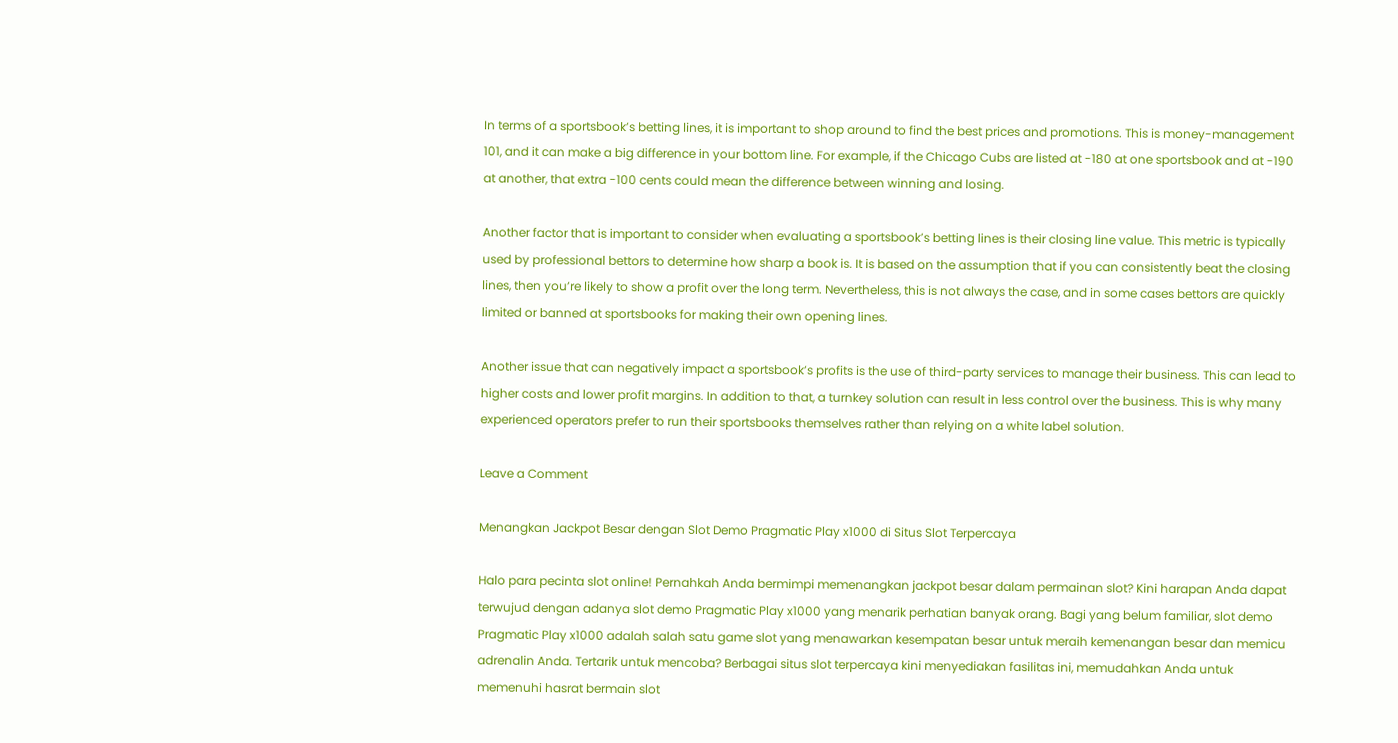In terms of a sportsbook’s betting lines, it is important to shop around to find the best prices and promotions. This is money-management 101, and it can make a big difference in your bottom line. For example, if the Chicago Cubs are listed at -180 at one sportsbook and at -190 at another, that extra -100 cents could mean the difference between winning and losing.

Another factor that is important to consider when evaluating a sportsbook’s betting lines is their closing line value. This metric is typically used by professional bettors to determine how sharp a book is. It is based on the assumption that if you can consistently beat the closing lines, then you’re likely to show a profit over the long term. Nevertheless, this is not always the case, and in some cases bettors are quickly limited or banned at sportsbooks for making their own opening lines.

Another issue that can negatively impact a sportsbook’s profits is the use of third-party services to manage their business. This can lead to higher costs and lower profit margins. In addition to that, a turnkey solution can result in less control over the business. This is why many experienced operators prefer to run their sportsbooks themselves rather than relying on a white label solution.

Leave a Comment

Menangkan Jackpot Besar dengan Slot Demo Pragmatic Play x1000 di Situs Slot Terpercaya

Halo para pecinta slot online! Pernahkah Anda bermimpi memenangkan jackpot besar dalam permainan slot? Kini harapan Anda dapat terwujud dengan adanya slot demo Pragmatic Play x1000 yang menarik perhatian banyak orang. Bagi yang belum familiar, slot demo Pragmatic Play x1000 adalah salah satu game slot yang menawarkan kesempatan besar untuk meraih kemenangan besar dan memicu adrenalin Anda. Tertarik untuk mencoba? Berbagai situs slot terpercaya kini menyediakan fasilitas ini, memudahkan Anda untuk memenuhi hasrat bermain slot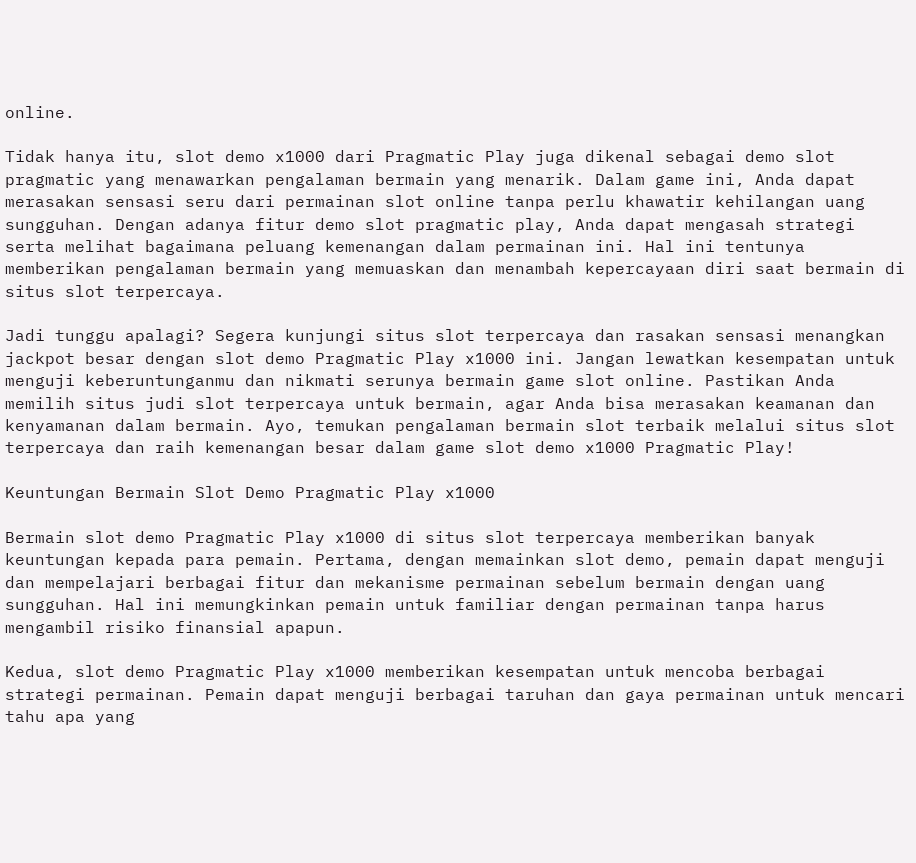online.

Tidak hanya itu, slot demo x1000 dari Pragmatic Play juga dikenal sebagai demo slot pragmatic yang menawarkan pengalaman bermain yang menarik. Dalam game ini, Anda dapat merasakan sensasi seru dari permainan slot online tanpa perlu khawatir kehilangan uang sungguhan. Dengan adanya fitur demo slot pragmatic play, Anda dapat mengasah strategi serta melihat bagaimana peluang kemenangan dalam permainan ini. Hal ini tentunya memberikan pengalaman bermain yang memuaskan dan menambah kepercayaan diri saat bermain di situs slot terpercaya.

Jadi tunggu apalagi? Segera kunjungi situs slot terpercaya dan rasakan sensasi menangkan jackpot besar dengan slot demo Pragmatic Play x1000 ini. Jangan lewatkan kesempatan untuk menguji keberuntunganmu dan nikmati serunya bermain game slot online. Pastikan Anda memilih situs judi slot terpercaya untuk bermain, agar Anda bisa merasakan keamanan dan kenyamanan dalam bermain. Ayo, temukan pengalaman bermain slot terbaik melalui situs slot terpercaya dan raih kemenangan besar dalam game slot demo x1000 Pragmatic Play!

Keuntungan Bermain Slot Demo Pragmatic Play x1000

Bermain slot demo Pragmatic Play x1000 di situs slot terpercaya memberikan banyak keuntungan kepada para pemain. Pertama, dengan memainkan slot demo, pemain dapat menguji dan mempelajari berbagai fitur dan mekanisme permainan sebelum bermain dengan uang sungguhan. Hal ini memungkinkan pemain untuk familiar dengan permainan tanpa harus mengambil risiko finansial apapun.

Kedua, slot demo Pragmatic Play x1000 memberikan kesempatan untuk mencoba berbagai strategi permainan. Pemain dapat menguji berbagai taruhan dan gaya permainan untuk mencari tahu apa yang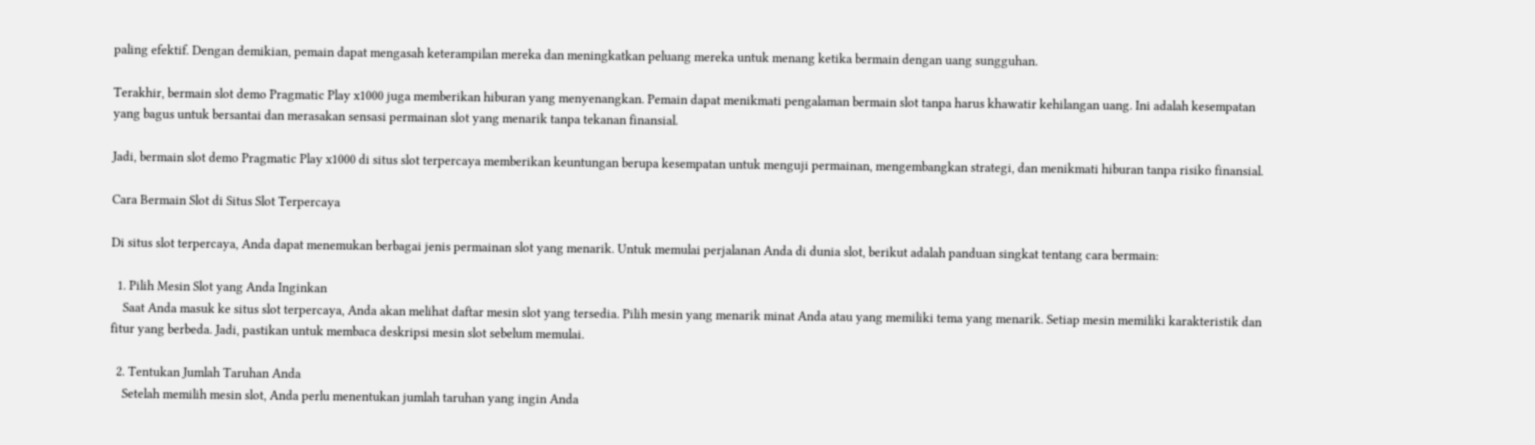paling efektif. Dengan demikian, pemain dapat mengasah keterampilan mereka dan meningkatkan peluang mereka untuk menang ketika bermain dengan uang sungguhan.

Terakhir, bermain slot demo Pragmatic Play x1000 juga memberikan hiburan yang menyenangkan. Pemain dapat menikmati pengalaman bermain slot tanpa harus khawatir kehilangan uang. Ini adalah kesempatan yang bagus untuk bersantai dan merasakan sensasi permainan slot yang menarik tanpa tekanan finansial.

Jadi, bermain slot demo Pragmatic Play x1000 di situs slot terpercaya memberikan keuntungan berupa kesempatan untuk menguji permainan, mengembangkan strategi, dan menikmati hiburan tanpa risiko finansial.

Cara Bermain Slot di Situs Slot Terpercaya

Di situs slot terpercaya, Anda dapat menemukan berbagai jenis permainan slot yang menarik. Untuk memulai perjalanan Anda di dunia slot, berikut adalah panduan singkat tentang cara bermain:

  1. Pilih Mesin Slot yang Anda Inginkan
    Saat Anda masuk ke situs slot terpercaya, Anda akan melihat daftar mesin slot yang tersedia. Pilih mesin yang menarik minat Anda atau yang memiliki tema yang menarik. Setiap mesin memiliki karakteristik dan fitur yang berbeda. Jadi, pastikan untuk membaca deskripsi mesin slot sebelum memulai.

  2. Tentukan Jumlah Taruhan Anda
    Setelah memilih mesin slot, Anda perlu menentukan jumlah taruhan yang ingin Anda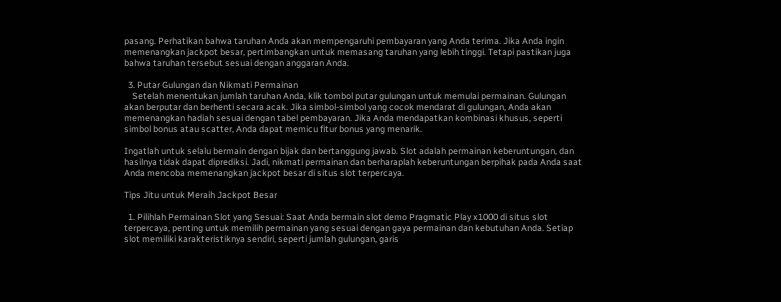pasang. Perhatikan bahwa taruhan Anda akan mempengaruhi pembayaran yang Anda terima. Jika Anda ingin memenangkan jackpot besar, pertimbangkan untuk memasang taruhan yang lebih tinggi. Tetapi pastikan juga bahwa taruhan tersebut sesuai dengan anggaran Anda.

  3. Putar Gulungan dan Nikmati Permainan
    Setelah menentukan jumlah taruhan Anda, klik tombol putar gulungan untuk memulai permainan. Gulungan akan berputar dan berhenti secara acak. Jika simbol-simbol yang cocok mendarat di gulungan, Anda akan memenangkan hadiah sesuai dengan tabel pembayaran. Jika Anda mendapatkan kombinasi khusus, seperti simbol bonus atau scatter, Anda dapat memicu fitur bonus yang menarik.

Ingatlah untuk selalu bermain dengan bijak dan bertanggung jawab. Slot adalah permainan keberuntungan, dan hasilnya tidak dapat diprediksi. Jadi, nikmati permainan dan berharaplah keberuntungan berpihak pada Anda saat Anda mencoba memenangkan jackpot besar di situs slot terpercaya.

Tips Jitu untuk Meraih Jackpot Besar

  1. Pilihlah Permainan Slot yang Sesuai: Saat Anda bermain slot demo Pragmatic Play x1000 di situs slot terpercaya, penting untuk memilih permainan yang sesuai dengan gaya permainan dan kebutuhan Anda. Setiap slot memiliki karakteristiknya sendiri, seperti jumlah gulungan, garis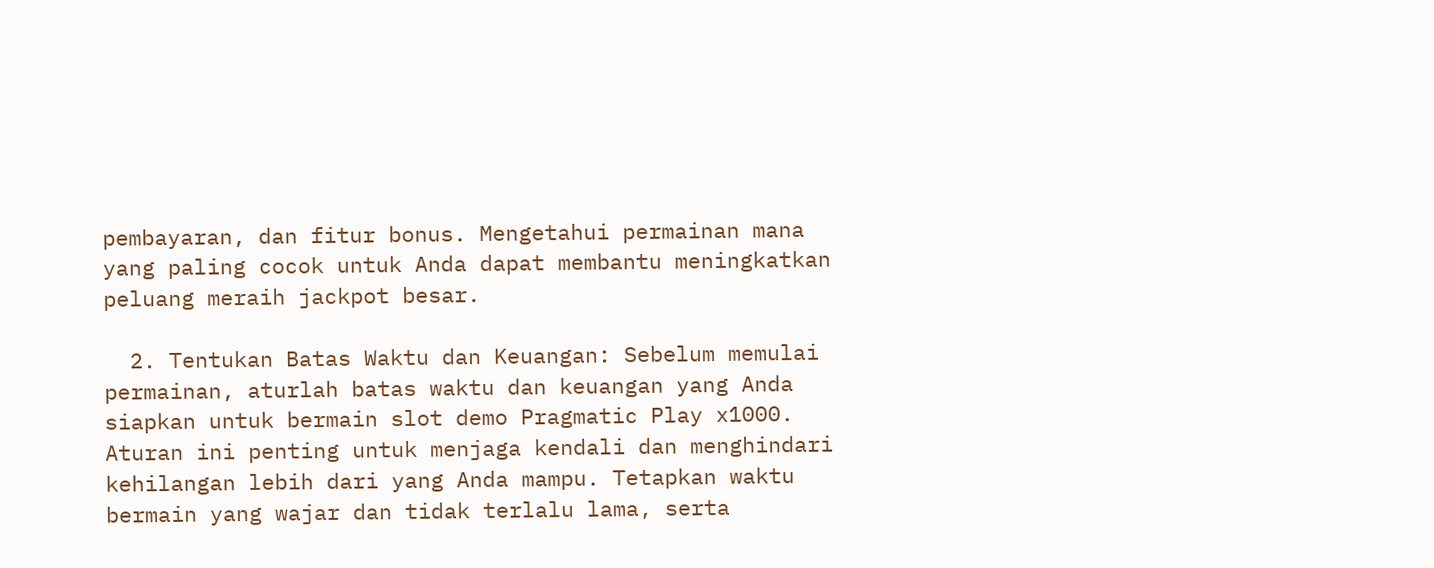pembayaran, dan fitur bonus. Mengetahui permainan mana yang paling cocok untuk Anda dapat membantu meningkatkan peluang meraih jackpot besar.

  2. Tentukan Batas Waktu dan Keuangan: Sebelum memulai permainan, aturlah batas waktu dan keuangan yang Anda siapkan untuk bermain slot demo Pragmatic Play x1000. Aturan ini penting untuk menjaga kendali dan menghindari kehilangan lebih dari yang Anda mampu. Tetapkan waktu bermain yang wajar dan tidak terlalu lama, serta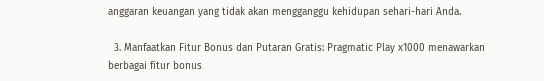anggaran keuangan yang tidak akan mengganggu kehidupan sehari-hari Anda.

  3. Manfaatkan Fitur Bonus dan Putaran Gratis: Pragmatic Play x1000 menawarkan berbagai fitur bonus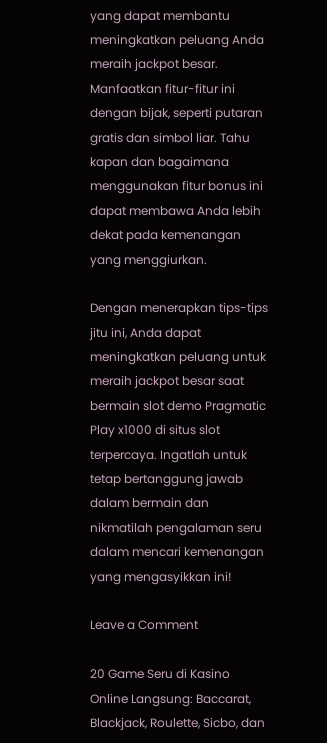yang dapat membantu meningkatkan peluang Anda meraih jackpot besar. Manfaatkan fitur-fitur ini dengan bijak, seperti putaran gratis dan simbol liar. Tahu kapan dan bagaimana menggunakan fitur bonus ini dapat membawa Anda lebih dekat pada kemenangan yang menggiurkan.

Dengan menerapkan tips-tips jitu ini, Anda dapat meningkatkan peluang untuk meraih jackpot besar saat bermain slot demo Pragmatic Play x1000 di situs slot terpercaya. Ingatlah untuk tetap bertanggung jawab dalam bermain dan nikmatilah pengalaman seru dalam mencari kemenangan yang mengasyikkan ini!

Leave a Comment

20 Game Seru di Kasino Online Langsung: Baccarat, Blackjack, Roulette, Sicbo, dan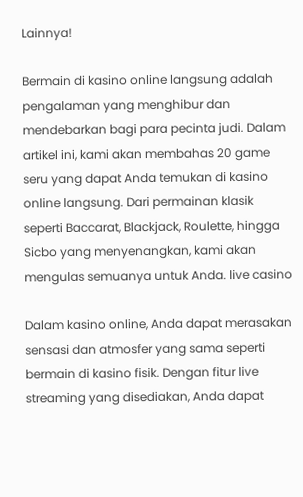Lainnya!

Bermain di kasino online langsung adalah pengalaman yang menghibur dan mendebarkan bagi para pecinta judi. Dalam artikel ini, kami akan membahas 20 game seru yang dapat Anda temukan di kasino online langsung. Dari permainan klasik seperti Baccarat, Blackjack, Roulette, hingga Sicbo yang menyenangkan, kami akan mengulas semuanya untuk Anda. live casino

Dalam kasino online, Anda dapat merasakan sensasi dan atmosfer yang sama seperti bermain di kasino fisik. Dengan fitur live streaming yang disediakan, Anda dapat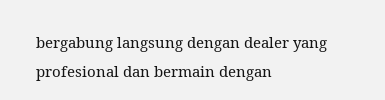bergabung langsung dengan dealer yang profesional dan bermain dengan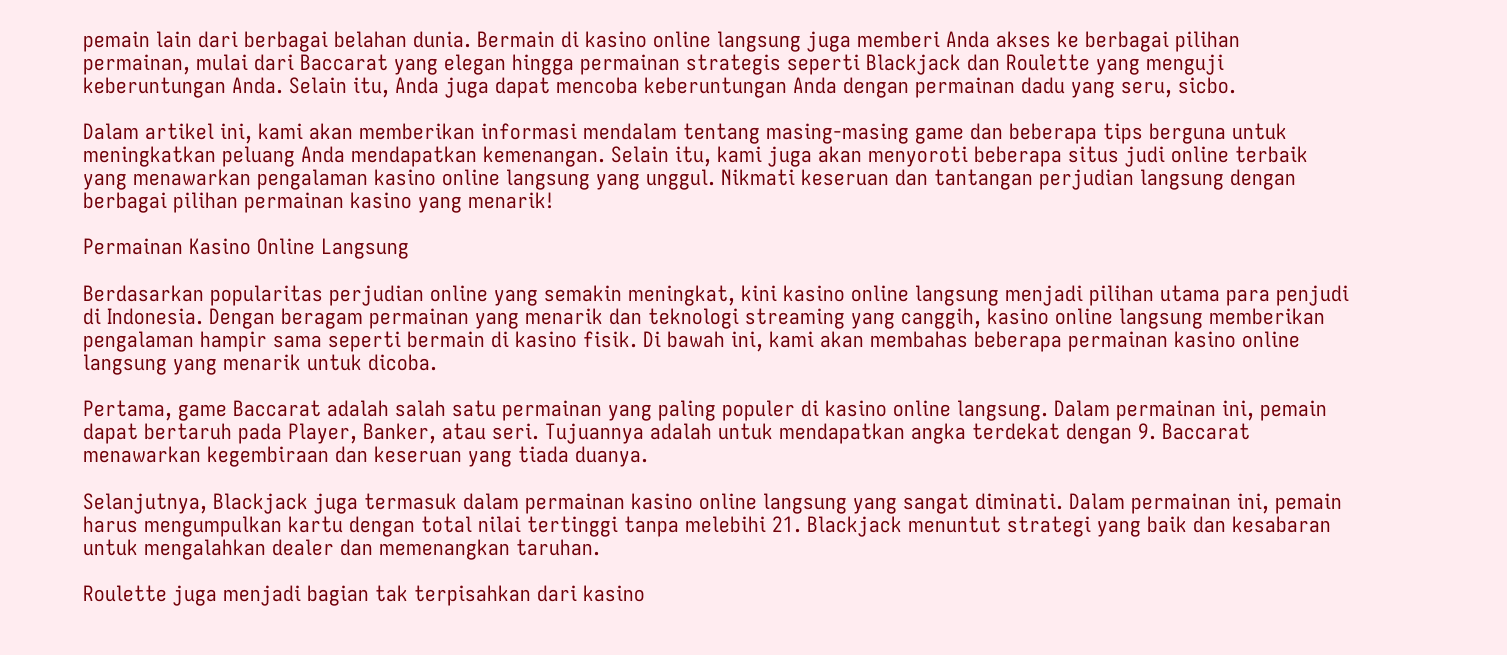pemain lain dari berbagai belahan dunia. Bermain di kasino online langsung juga memberi Anda akses ke berbagai pilihan permainan, mulai dari Baccarat yang elegan hingga permainan strategis seperti Blackjack dan Roulette yang menguji keberuntungan Anda. Selain itu, Anda juga dapat mencoba keberuntungan Anda dengan permainan dadu yang seru, sicbo.

Dalam artikel ini, kami akan memberikan informasi mendalam tentang masing-masing game dan beberapa tips berguna untuk meningkatkan peluang Anda mendapatkan kemenangan. Selain itu, kami juga akan menyoroti beberapa situs judi online terbaik yang menawarkan pengalaman kasino online langsung yang unggul. Nikmati keseruan dan tantangan perjudian langsung dengan berbagai pilihan permainan kasino yang menarik!

Permainan Kasino Online Langsung

Berdasarkan popularitas perjudian online yang semakin meningkat, kini kasino online langsung menjadi pilihan utama para penjudi di Indonesia. Dengan beragam permainan yang menarik dan teknologi streaming yang canggih, kasino online langsung memberikan pengalaman hampir sama seperti bermain di kasino fisik. Di bawah ini, kami akan membahas beberapa permainan kasino online langsung yang menarik untuk dicoba.

Pertama, game Baccarat adalah salah satu permainan yang paling populer di kasino online langsung. Dalam permainan ini, pemain dapat bertaruh pada Player, Banker, atau seri. Tujuannya adalah untuk mendapatkan angka terdekat dengan 9. Baccarat menawarkan kegembiraan dan keseruan yang tiada duanya.

Selanjutnya, Blackjack juga termasuk dalam permainan kasino online langsung yang sangat diminati. Dalam permainan ini, pemain harus mengumpulkan kartu dengan total nilai tertinggi tanpa melebihi 21. Blackjack menuntut strategi yang baik dan kesabaran untuk mengalahkan dealer dan memenangkan taruhan.

Roulette juga menjadi bagian tak terpisahkan dari kasino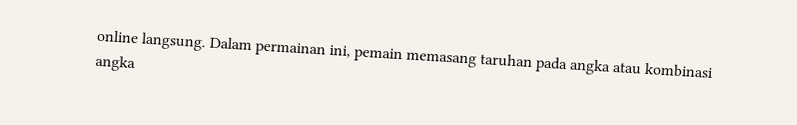online langsung. Dalam permainan ini, pemain memasang taruhan pada angka atau kombinasi angka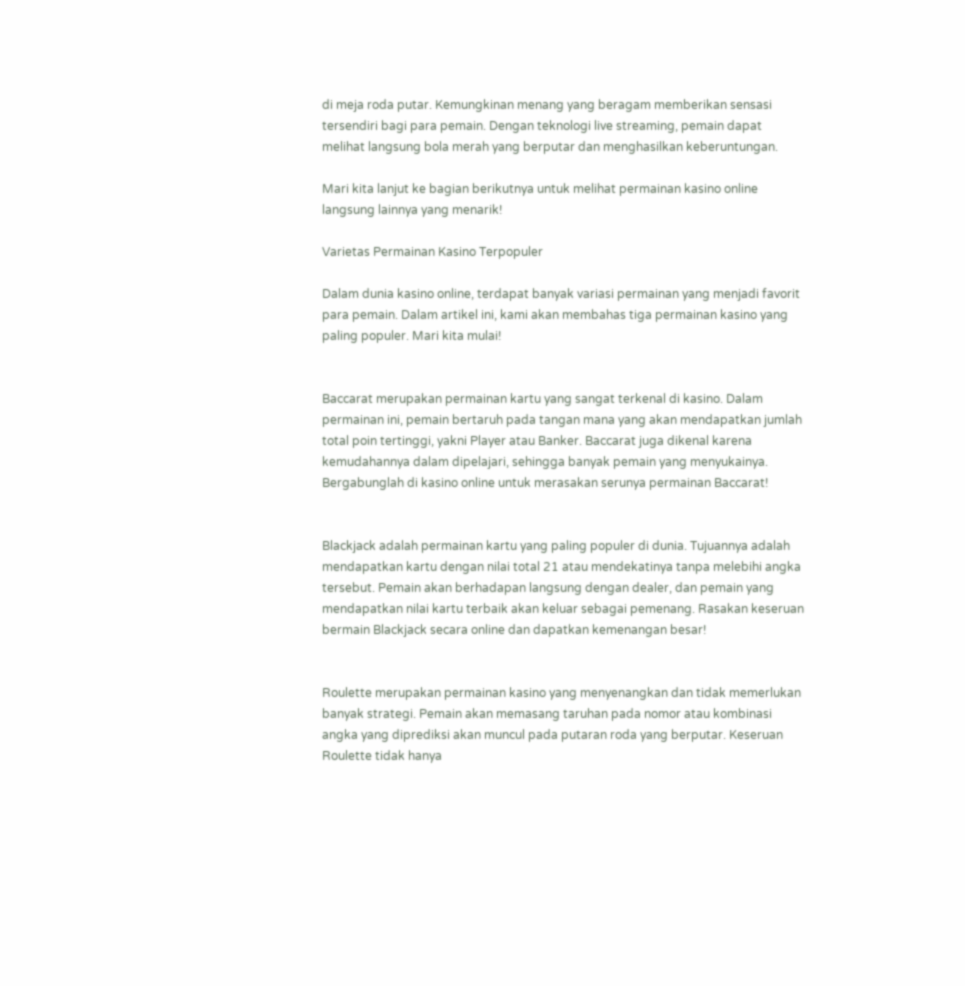di meja roda putar. Kemungkinan menang yang beragam memberikan sensasi tersendiri bagi para pemain. Dengan teknologi live streaming, pemain dapat melihat langsung bola merah yang berputar dan menghasilkan keberuntungan.

Mari kita lanjut ke bagian berikutnya untuk melihat permainan kasino online langsung lainnya yang menarik!

Varietas Permainan Kasino Terpopuler

Dalam dunia kasino online, terdapat banyak variasi permainan yang menjadi favorit para pemain. Dalam artikel ini, kami akan membahas tiga permainan kasino yang paling populer. Mari kita mulai!


Baccarat merupakan permainan kartu yang sangat terkenal di kasino. Dalam permainan ini, pemain bertaruh pada tangan mana yang akan mendapatkan jumlah total poin tertinggi, yakni Player atau Banker. Baccarat juga dikenal karena kemudahannya dalam dipelajari, sehingga banyak pemain yang menyukainya. Bergabunglah di kasino online untuk merasakan serunya permainan Baccarat!


Blackjack adalah permainan kartu yang paling populer di dunia. Tujuannya adalah mendapatkan kartu dengan nilai total 21 atau mendekatinya tanpa melebihi angka tersebut. Pemain akan berhadapan langsung dengan dealer, dan pemain yang mendapatkan nilai kartu terbaik akan keluar sebagai pemenang. Rasakan keseruan bermain Blackjack secara online dan dapatkan kemenangan besar!


Roulette merupakan permainan kasino yang menyenangkan dan tidak memerlukan banyak strategi. Pemain akan memasang taruhan pada nomor atau kombinasi angka yang diprediksi akan muncul pada putaran roda yang berputar. Keseruan Roulette tidak hanya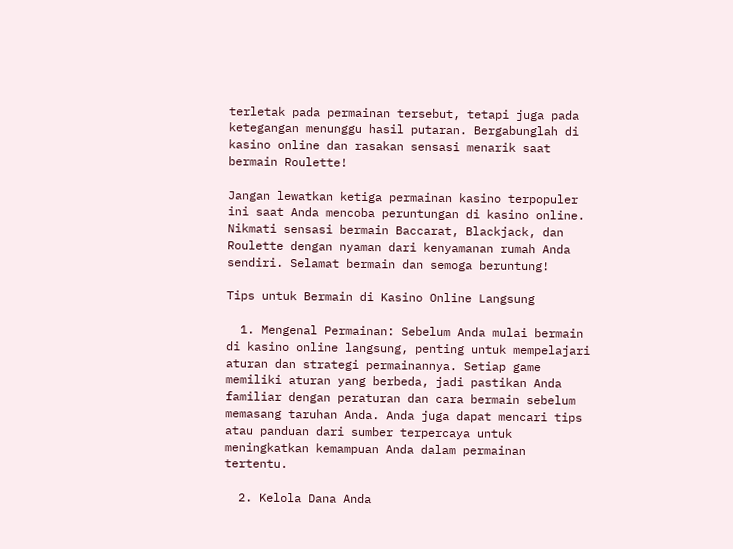terletak pada permainan tersebut, tetapi juga pada ketegangan menunggu hasil putaran. Bergabunglah di kasino online dan rasakan sensasi menarik saat bermain Roulette!

Jangan lewatkan ketiga permainan kasino terpopuler ini saat Anda mencoba peruntungan di kasino online. Nikmati sensasi bermain Baccarat, Blackjack, dan Roulette dengan nyaman dari kenyamanan rumah Anda sendiri. Selamat bermain dan semoga beruntung!

Tips untuk Bermain di Kasino Online Langsung

  1. Mengenal Permainan: Sebelum Anda mulai bermain di kasino online langsung, penting untuk mempelajari aturan dan strategi permainannya. Setiap game memiliki aturan yang berbeda, jadi pastikan Anda familiar dengan peraturan dan cara bermain sebelum memasang taruhan Anda. Anda juga dapat mencari tips atau panduan dari sumber terpercaya untuk meningkatkan kemampuan Anda dalam permainan tertentu.

  2. Kelola Dana Anda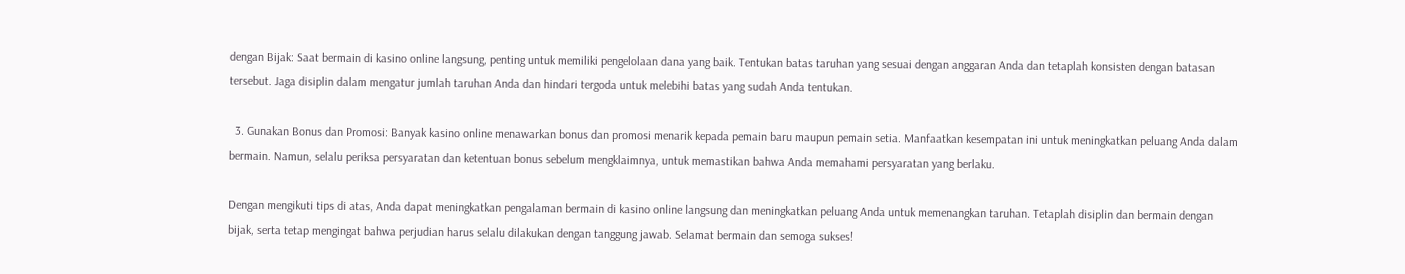dengan Bijak: Saat bermain di kasino online langsung, penting untuk memiliki pengelolaan dana yang baik. Tentukan batas taruhan yang sesuai dengan anggaran Anda dan tetaplah konsisten dengan batasan tersebut. Jaga disiplin dalam mengatur jumlah taruhan Anda dan hindari tergoda untuk melebihi batas yang sudah Anda tentukan.

  3. Gunakan Bonus dan Promosi: Banyak kasino online menawarkan bonus dan promosi menarik kepada pemain baru maupun pemain setia. Manfaatkan kesempatan ini untuk meningkatkan peluang Anda dalam bermain. Namun, selalu periksa persyaratan dan ketentuan bonus sebelum mengklaimnya, untuk memastikan bahwa Anda memahami persyaratan yang berlaku.

Dengan mengikuti tips di atas, Anda dapat meningkatkan pengalaman bermain di kasino online langsung dan meningkatkan peluang Anda untuk memenangkan taruhan. Tetaplah disiplin dan bermain dengan bijak, serta tetap mengingat bahwa perjudian harus selalu dilakukan dengan tanggung jawab. Selamat bermain dan semoga sukses!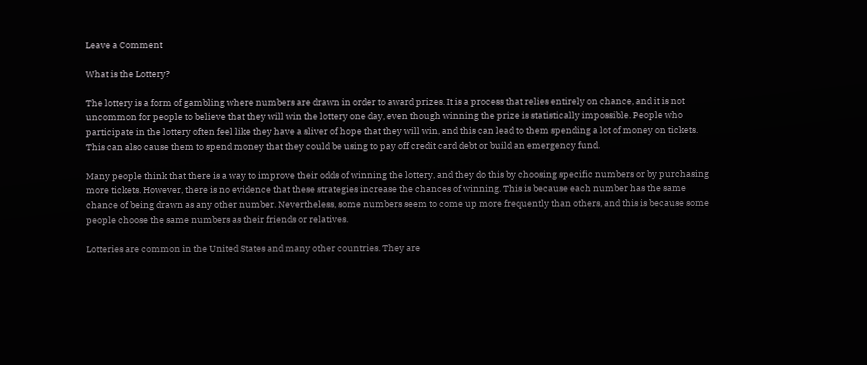Leave a Comment

What is the Lottery?

The lottery is a form of gambling where numbers are drawn in order to award prizes. It is a process that relies entirely on chance, and it is not uncommon for people to believe that they will win the lottery one day, even though winning the prize is statistically impossible. People who participate in the lottery often feel like they have a sliver of hope that they will win, and this can lead to them spending a lot of money on tickets. This can also cause them to spend money that they could be using to pay off credit card debt or build an emergency fund.

Many people think that there is a way to improve their odds of winning the lottery, and they do this by choosing specific numbers or by purchasing more tickets. However, there is no evidence that these strategies increase the chances of winning. This is because each number has the same chance of being drawn as any other number. Nevertheless, some numbers seem to come up more frequently than others, and this is because some people choose the same numbers as their friends or relatives.

Lotteries are common in the United States and many other countries. They are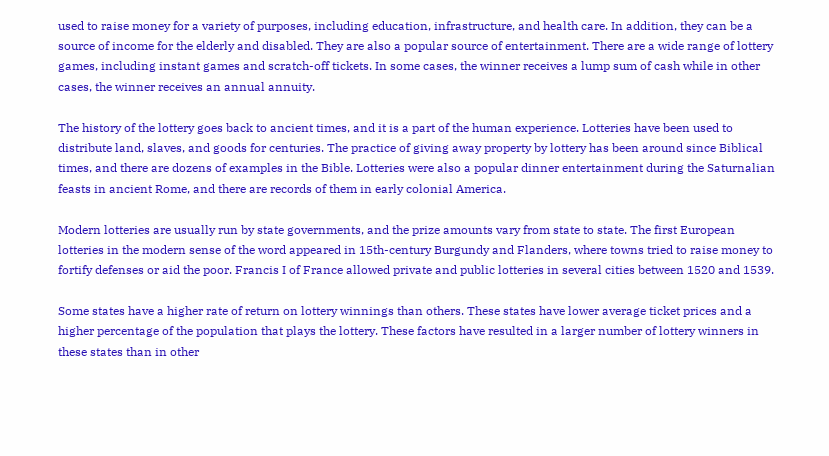used to raise money for a variety of purposes, including education, infrastructure, and health care. In addition, they can be a source of income for the elderly and disabled. They are also a popular source of entertainment. There are a wide range of lottery games, including instant games and scratch-off tickets. In some cases, the winner receives a lump sum of cash while in other cases, the winner receives an annual annuity.

The history of the lottery goes back to ancient times, and it is a part of the human experience. Lotteries have been used to distribute land, slaves, and goods for centuries. The practice of giving away property by lottery has been around since Biblical times, and there are dozens of examples in the Bible. Lotteries were also a popular dinner entertainment during the Saturnalian feasts in ancient Rome, and there are records of them in early colonial America.

Modern lotteries are usually run by state governments, and the prize amounts vary from state to state. The first European lotteries in the modern sense of the word appeared in 15th-century Burgundy and Flanders, where towns tried to raise money to fortify defenses or aid the poor. Francis I of France allowed private and public lotteries in several cities between 1520 and 1539.

Some states have a higher rate of return on lottery winnings than others. These states have lower average ticket prices and a higher percentage of the population that plays the lottery. These factors have resulted in a larger number of lottery winners in these states than in other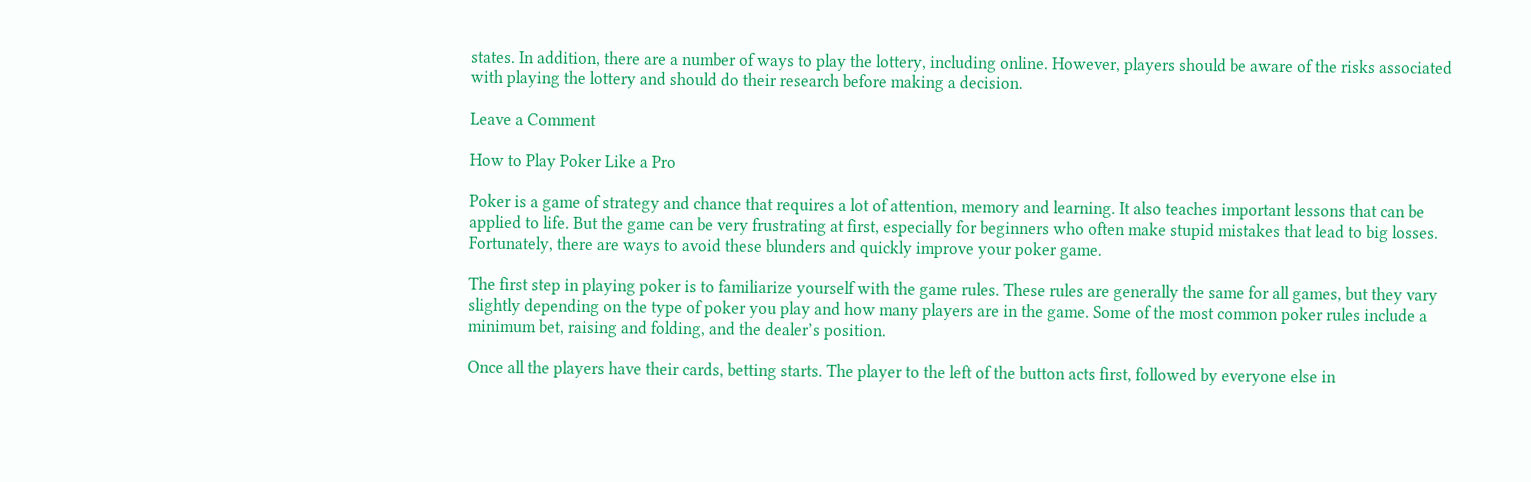states. In addition, there are a number of ways to play the lottery, including online. However, players should be aware of the risks associated with playing the lottery and should do their research before making a decision.

Leave a Comment

How to Play Poker Like a Pro

Poker is a game of strategy and chance that requires a lot of attention, memory and learning. It also teaches important lessons that can be applied to life. But the game can be very frustrating at first, especially for beginners who often make stupid mistakes that lead to big losses. Fortunately, there are ways to avoid these blunders and quickly improve your poker game.

The first step in playing poker is to familiarize yourself with the game rules. These rules are generally the same for all games, but they vary slightly depending on the type of poker you play and how many players are in the game. Some of the most common poker rules include a minimum bet, raising and folding, and the dealer’s position.

Once all the players have their cards, betting starts. The player to the left of the button acts first, followed by everyone else in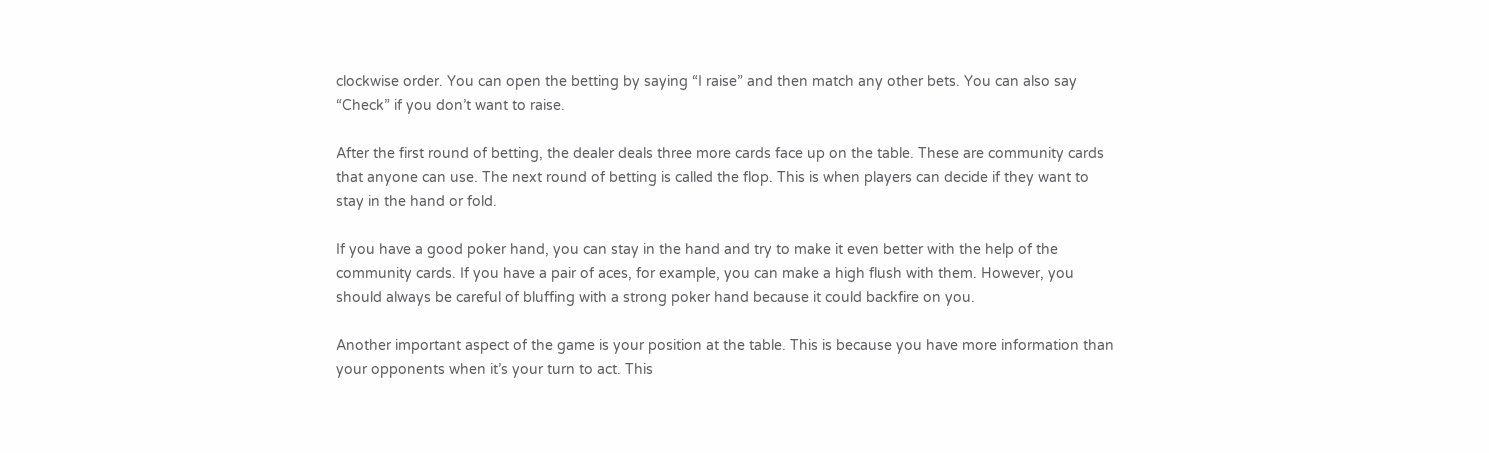clockwise order. You can open the betting by saying “I raise” and then match any other bets. You can also say “Check” if you don’t want to raise.

After the first round of betting, the dealer deals three more cards face up on the table. These are community cards that anyone can use. The next round of betting is called the flop. This is when players can decide if they want to stay in the hand or fold.

If you have a good poker hand, you can stay in the hand and try to make it even better with the help of the community cards. If you have a pair of aces, for example, you can make a high flush with them. However, you should always be careful of bluffing with a strong poker hand because it could backfire on you.

Another important aspect of the game is your position at the table. This is because you have more information than your opponents when it’s your turn to act. This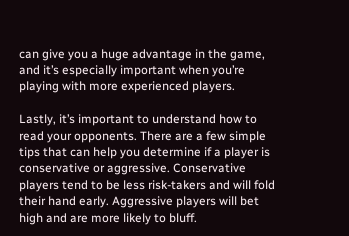can give you a huge advantage in the game, and it’s especially important when you’re playing with more experienced players.

Lastly, it’s important to understand how to read your opponents. There are a few simple tips that can help you determine if a player is conservative or aggressive. Conservative players tend to be less risk-takers and will fold their hand early. Aggressive players will bet high and are more likely to bluff.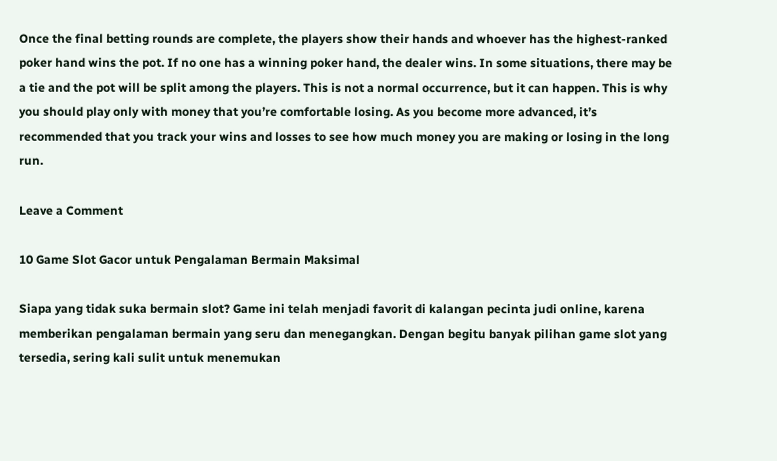Once the final betting rounds are complete, the players show their hands and whoever has the highest-ranked poker hand wins the pot. If no one has a winning poker hand, the dealer wins. In some situations, there may be a tie and the pot will be split among the players. This is not a normal occurrence, but it can happen. This is why you should play only with money that you’re comfortable losing. As you become more advanced, it’s recommended that you track your wins and losses to see how much money you are making or losing in the long run.

Leave a Comment

10 Game Slot Gacor untuk Pengalaman Bermain Maksimal

Siapa yang tidak suka bermain slot? Game ini telah menjadi favorit di kalangan pecinta judi online, karena memberikan pengalaman bermain yang seru dan menegangkan. Dengan begitu banyak pilihan game slot yang tersedia, sering kali sulit untuk menemukan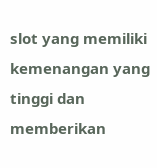slot yang memiliki kemenangan yang tinggi dan memberikan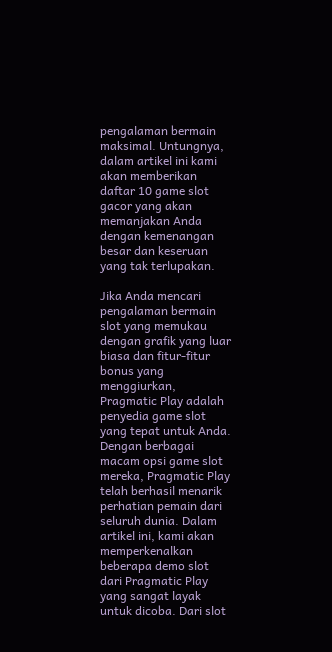pengalaman bermain maksimal. Untungnya, dalam artikel ini kami akan memberikan daftar 10 game slot gacor yang akan memanjakan Anda dengan kemenangan besar dan keseruan yang tak terlupakan.

Jika Anda mencari pengalaman bermain slot yang memukau dengan grafik yang luar biasa dan fitur-fitur bonus yang menggiurkan, Pragmatic Play adalah penyedia game slot yang tepat untuk Anda. Dengan berbagai macam opsi game slot mereka, Pragmatic Play telah berhasil menarik perhatian pemain dari seluruh dunia. Dalam artikel ini, kami akan memperkenalkan beberapa demo slot dari Pragmatic Play yang sangat layak untuk dicoba. Dari slot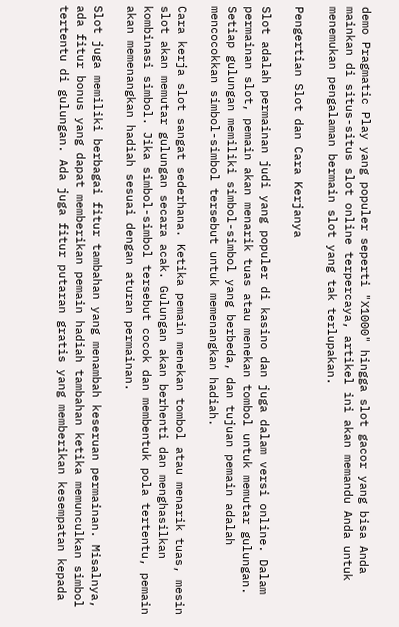demo Pragmatic Play yang populer seperti "X1000" hingga slot gacor yang bisa Anda mainkan di situs-situs slot online terpercaya, artikel ini akan memandu Anda untuk menemukan pengalaman bermain slot yang tak terlupakan.

Pengertian Slot dan Cara Kerjanya

Slot adalah permainan judi yang populer di kasino dan juga dalam versi online. Dalam permainan slot, pemain akan menarik tuas atau menekan tombol untuk memutar gulungan. Setiap gulungan memiliki simbol-simbol yang berbeda, dan tujuan pemain adalah mencocokkan simbol-simbol tersebut untuk memenangkan hadiah.

Cara kerja slot sangat sederhana. Ketika pemain menekan tombol atau menarik tuas, mesin slot akan memutar gulungan secara acak. Gulungan akan berhenti dan menghasilkan kombinasi simbol. Jika simbol-simbol tersebut cocok dan membentuk pola tertentu, pemain akan memenangkan hadiah sesuai dengan aturan permainan.

Slot juga memiliki berbagai fitur tambahan yang menambah keseruan permainan. Misalnya, ada fitur bonus yang dapat memberikan pemain hadiah tambahan ketika memunculkan simbol tertentu di gulungan. Ada juga fitur putaran gratis yang memberikan kesempatan kepada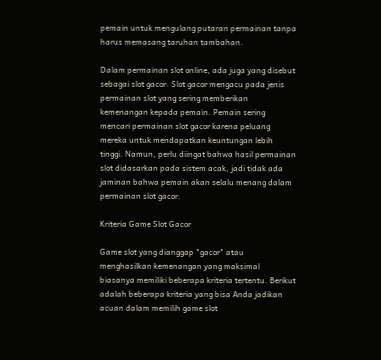pemain untuk mengulang putaran permainan tanpa harus memasang taruhan tambahan.

Dalam permainan slot online, ada juga yang disebut sebagai slot gacor. Slot gacor mengacu pada jenis permainan slot yang sering memberikan kemenangan kepada pemain. Pemain sering mencari permainan slot gacor karena peluang mereka untuk mendapatkan keuntungan lebih tinggi. Namun, perlu diingat bahwa hasil permainan slot didasarkan pada sistem acak, jadi tidak ada jaminan bahwa pemain akan selalu menang dalam permainan slot gacor.

Kriteria Game Slot Gacor

Game slot yang dianggap "gacor" atau menghasilkan kemenangan yang maksimal biasanya memiliki beberapa kriteria tertentu. Berikut adalah beberapa kriteria yang bisa Anda jadikan acuan dalam memilih game slot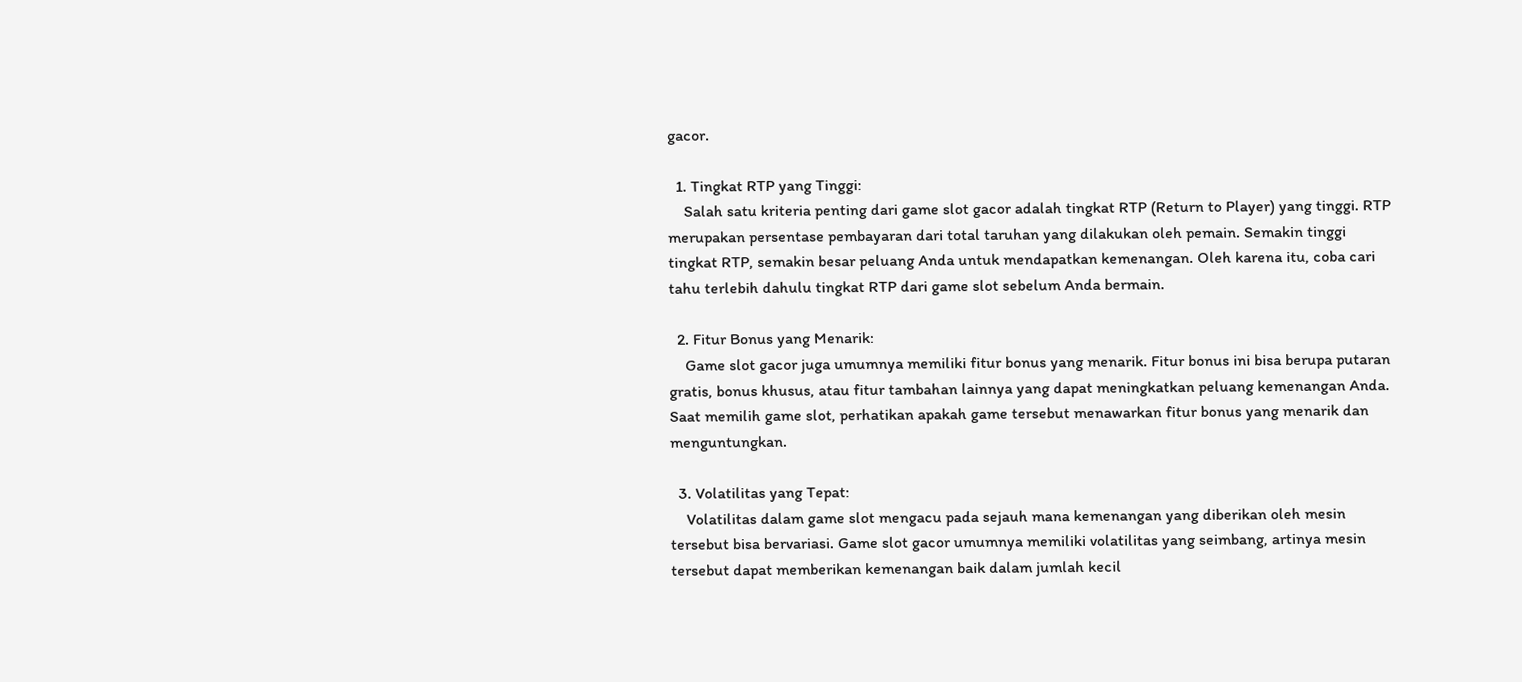gacor.

  1. Tingkat RTP yang Tinggi:
    Salah satu kriteria penting dari game slot gacor adalah tingkat RTP (Return to Player) yang tinggi. RTP merupakan persentase pembayaran dari total taruhan yang dilakukan oleh pemain. Semakin tinggi tingkat RTP, semakin besar peluang Anda untuk mendapatkan kemenangan. Oleh karena itu, coba cari tahu terlebih dahulu tingkat RTP dari game slot sebelum Anda bermain.

  2. Fitur Bonus yang Menarik:
    Game slot gacor juga umumnya memiliki fitur bonus yang menarik. Fitur bonus ini bisa berupa putaran gratis, bonus khusus, atau fitur tambahan lainnya yang dapat meningkatkan peluang kemenangan Anda. Saat memilih game slot, perhatikan apakah game tersebut menawarkan fitur bonus yang menarik dan menguntungkan.

  3. Volatilitas yang Tepat:
    Volatilitas dalam game slot mengacu pada sejauh mana kemenangan yang diberikan oleh mesin tersebut bisa bervariasi. Game slot gacor umumnya memiliki volatilitas yang seimbang, artinya mesin tersebut dapat memberikan kemenangan baik dalam jumlah kecil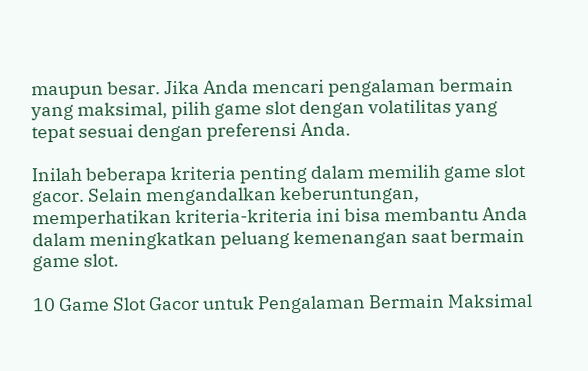maupun besar. Jika Anda mencari pengalaman bermain yang maksimal, pilih game slot dengan volatilitas yang tepat sesuai dengan preferensi Anda.

Inilah beberapa kriteria penting dalam memilih game slot gacor. Selain mengandalkan keberuntungan, memperhatikan kriteria-kriteria ini bisa membantu Anda dalam meningkatkan peluang kemenangan saat bermain game slot.

10 Game Slot Gacor untuk Pengalaman Bermain Maksimal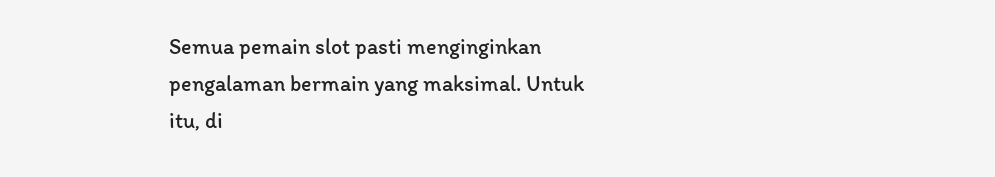Semua pemain slot pasti menginginkan pengalaman bermain yang maksimal. Untuk itu, di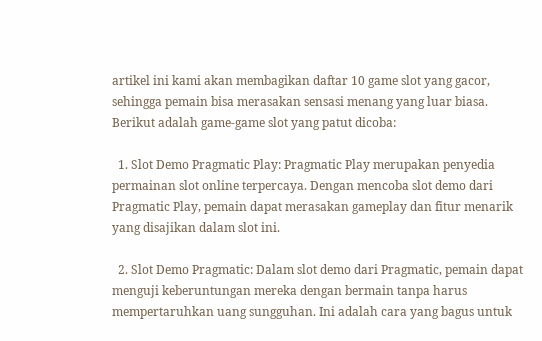artikel ini kami akan membagikan daftar 10 game slot yang gacor, sehingga pemain bisa merasakan sensasi menang yang luar biasa. Berikut adalah game-game slot yang patut dicoba:

  1. Slot Demo Pragmatic Play: Pragmatic Play merupakan penyedia permainan slot online terpercaya. Dengan mencoba slot demo dari Pragmatic Play, pemain dapat merasakan gameplay dan fitur menarik yang disajikan dalam slot ini.

  2. Slot Demo Pragmatic: Dalam slot demo dari Pragmatic, pemain dapat menguji keberuntungan mereka dengan bermain tanpa harus mempertaruhkan uang sungguhan. Ini adalah cara yang bagus untuk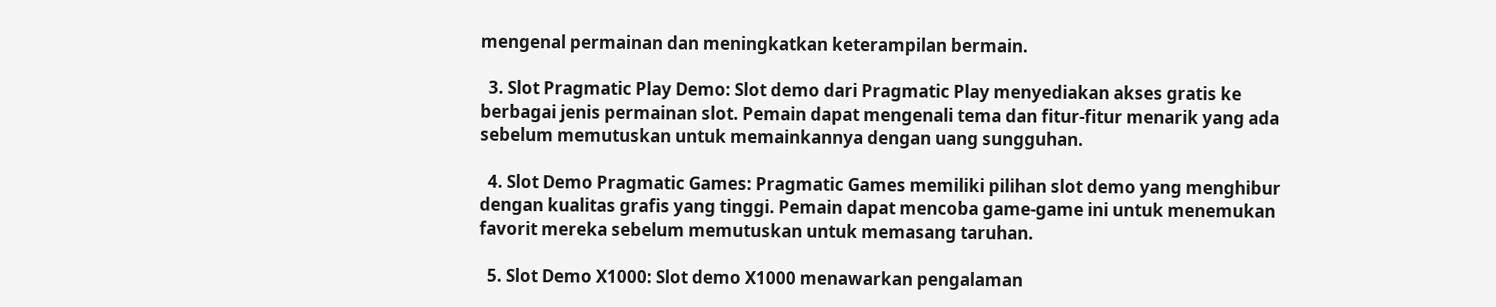mengenal permainan dan meningkatkan keterampilan bermain.

  3. Slot Pragmatic Play Demo: Slot demo dari Pragmatic Play menyediakan akses gratis ke berbagai jenis permainan slot. Pemain dapat mengenali tema dan fitur-fitur menarik yang ada sebelum memutuskan untuk memainkannya dengan uang sungguhan.

  4. Slot Demo Pragmatic Games: Pragmatic Games memiliki pilihan slot demo yang menghibur dengan kualitas grafis yang tinggi. Pemain dapat mencoba game-game ini untuk menemukan favorit mereka sebelum memutuskan untuk memasang taruhan.

  5. Slot Demo X1000: Slot demo X1000 menawarkan pengalaman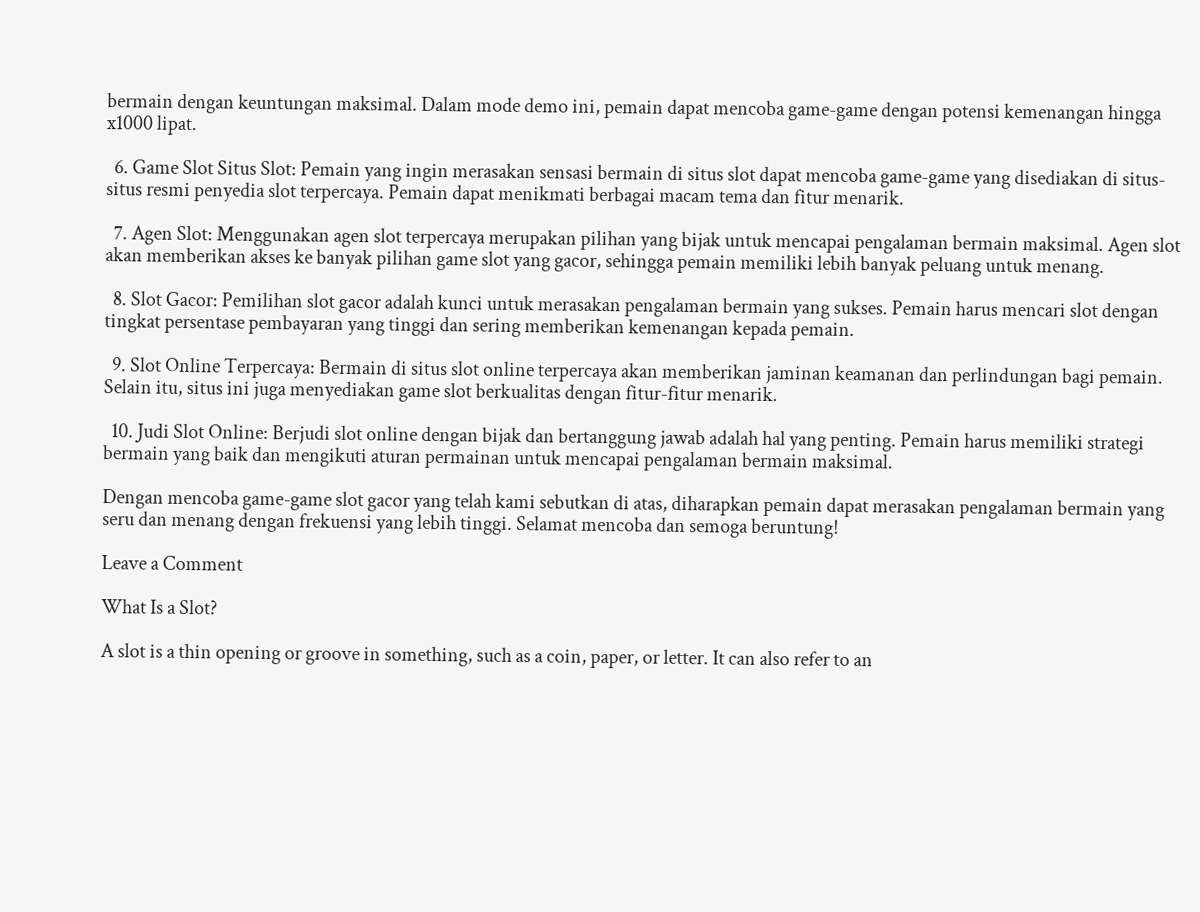bermain dengan keuntungan maksimal. Dalam mode demo ini, pemain dapat mencoba game-game dengan potensi kemenangan hingga x1000 lipat.

  6. Game Slot Situs Slot: Pemain yang ingin merasakan sensasi bermain di situs slot dapat mencoba game-game yang disediakan di situs-situs resmi penyedia slot terpercaya. Pemain dapat menikmati berbagai macam tema dan fitur menarik.

  7. Agen Slot: Menggunakan agen slot terpercaya merupakan pilihan yang bijak untuk mencapai pengalaman bermain maksimal. Agen slot akan memberikan akses ke banyak pilihan game slot yang gacor, sehingga pemain memiliki lebih banyak peluang untuk menang.

  8. Slot Gacor: Pemilihan slot gacor adalah kunci untuk merasakan pengalaman bermain yang sukses. Pemain harus mencari slot dengan tingkat persentase pembayaran yang tinggi dan sering memberikan kemenangan kepada pemain.

  9. Slot Online Terpercaya: Bermain di situs slot online terpercaya akan memberikan jaminan keamanan dan perlindungan bagi pemain. Selain itu, situs ini juga menyediakan game slot berkualitas dengan fitur-fitur menarik.

  10. Judi Slot Online: Berjudi slot online dengan bijak dan bertanggung jawab adalah hal yang penting. Pemain harus memiliki strategi bermain yang baik dan mengikuti aturan permainan untuk mencapai pengalaman bermain maksimal.

Dengan mencoba game-game slot gacor yang telah kami sebutkan di atas, diharapkan pemain dapat merasakan pengalaman bermain yang seru dan menang dengan frekuensi yang lebih tinggi. Selamat mencoba dan semoga beruntung!

Leave a Comment

What Is a Slot?

A slot is a thin opening or groove in something, such as a coin, paper, or letter. It can also refer to an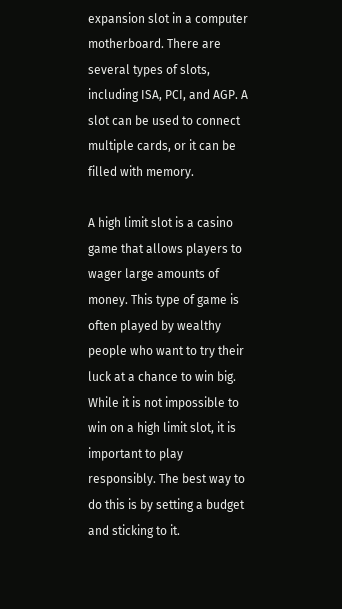expansion slot in a computer motherboard. There are several types of slots, including ISA, PCI, and AGP. A slot can be used to connect multiple cards, or it can be filled with memory.

A high limit slot is a casino game that allows players to wager large amounts of money. This type of game is often played by wealthy people who want to try their luck at a chance to win big. While it is not impossible to win on a high limit slot, it is important to play responsibly. The best way to do this is by setting a budget and sticking to it.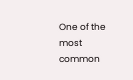One of the most common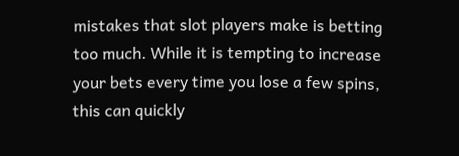mistakes that slot players make is betting too much. While it is tempting to increase your bets every time you lose a few spins, this can quickly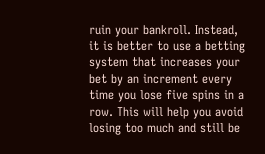ruin your bankroll. Instead, it is better to use a betting system that increases your bet by an increment every time you lose five spins in a row. This will help you avoid losing too much and still be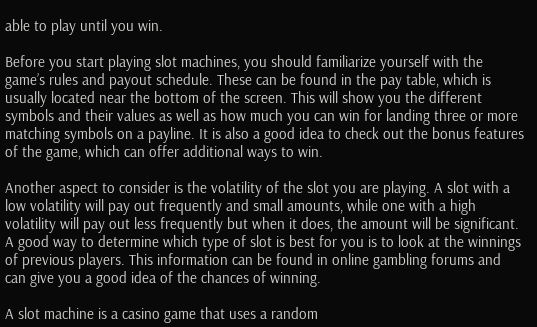able to play until you win.

Before you start playing slot machines, you should familiarize yourself with the game’s rules and payout schedule. These can be found in the pay table, which is usually located near the bottom of the screen. This will show you the different symbols and their values as well as how much you can win for landing three or more matching symbols on a payline. It is also a good idea to check out the bonus features of the game, which can offer additional ways to win.

Another aspect to consider is the volatility of the slot you are playing. A slot with a low volatility will pay out frequently and small amounts, while one with a high volatility will pay out less frequently but when it does, the amount will be significant. A good way to determine which type of slot is best for you is to look at the winnings of previous players. This information can be found in online gambling forums and can give you a good idea of the chances of winning.

A slot machine is a casino game that uses a random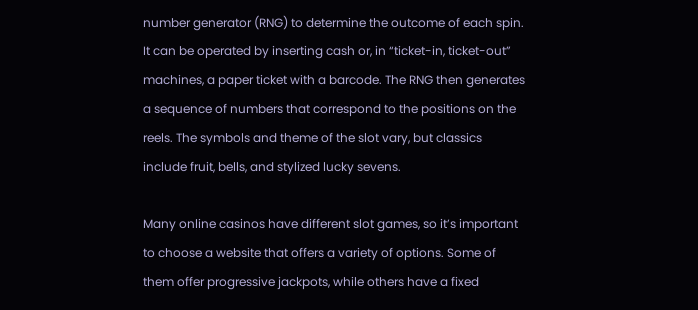number generator (RNG) to determine the outcome of each spin. It can be operated by inserting cash or, in “ticket-in, ticket-out” machines, a paper ticket with a barcode. The RNG then generates a sequence of numbers that correspond to the positions on the reels. The symbols and theme of the slot vary, but classics include fruit, bells, and stylized lucky sevens.

Many online casinos have different slot games, so it’s important to choose a website that offers a variety of options. Some of them offer progressive jackpots, while others have a fixed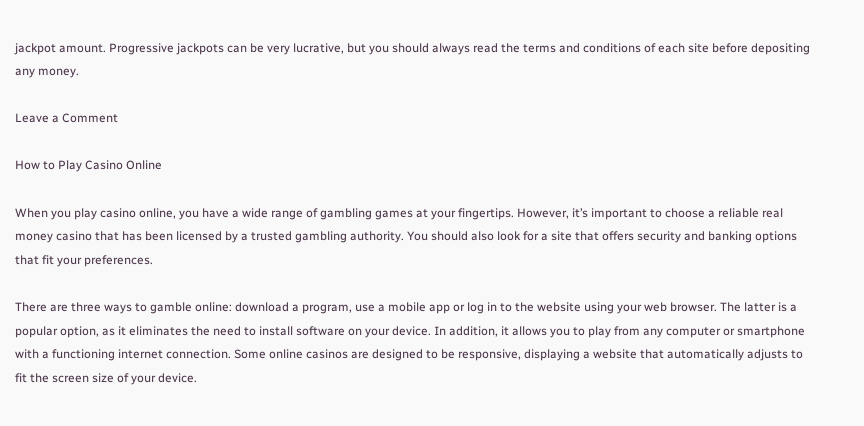jackpot amount. Progressive jackpots can be very lucrative, but you should always read the terms and conditions of each site before depositing any money.

Leave a Comment

How to Play Casino Online

When you play casino online, you have a wide range of gambling games at your fingertips. However, it’s important to choose a reliable real money casino that has been licensed by a trusted gambling authority. You should also look for a site that offers security and banking options that fit your preferences.

There are three ways to gamble online: download a program, use a mobile app or log in to the website using your web browser. The latter is a popular option, as it eliminates the need to install software on your device. In addition, it allows you to play from any computer or smartphone with a functioning internet connection. Some online casinos are designed to be responsive, displaying a website that automatically adjusts to fit the screen size of your device.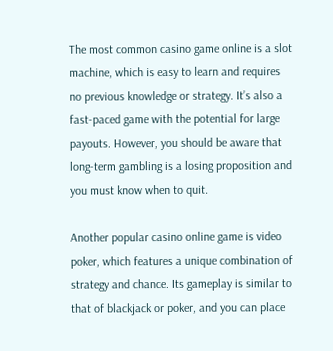The most common casino game online is a slot machine, which is easy to learn and requires no previous knowledge or strategy. It’s also a fast-paced game with the potential for large payouts. However, you should be aware that long-term gambling is a losing proposition and you must know when to quit.

Another popular casino online game is video poker, which features a unique combination of strategy and chance. Its gameplay is similar to that of blackjack or poker, and you can place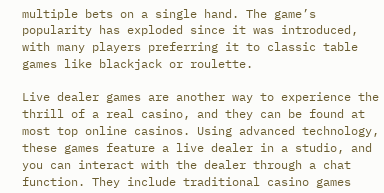multiple bets on a single hand. The game’s popularity has exploded since it was introduced, with many players preferring it to classic table games like blackjack or roulette.

Live dealer games are another way to experience the thrill of a real casino, and they can be found at most top online casinos. Using advanced technology, these games feature a live dealer in a studio, and you can interact with the dealer through a chat function. They include traditional casino games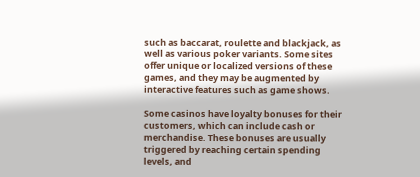such as baccarat, roulette and blackjack, as well as various poker variants. Some sites offer unique or localized versions of these games, and they may be augmented by interactive features such as game shows.

Some casinos have loyalty bonuses for their customers, which can include cash or merchandise. These bonuses are usually triggered by reaching certain spending levels, and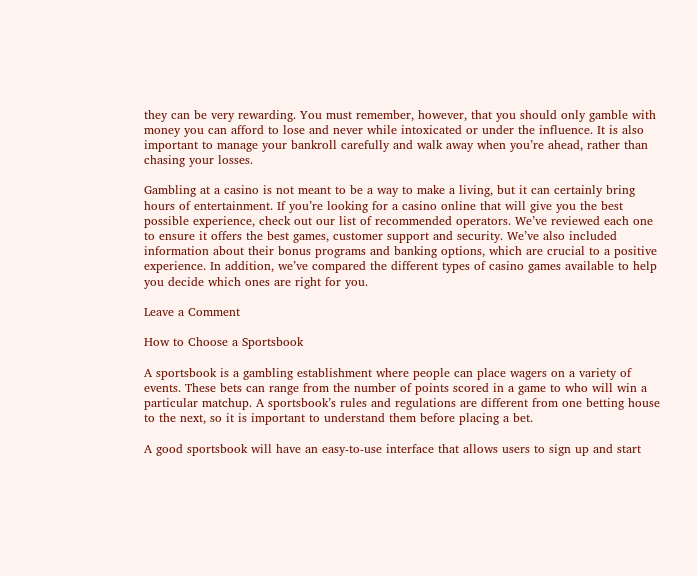they can be very rewarding. You must remember, however, that you should only gamble with money you can afford to lose and never while intoxicated or under the influence. It is also important to manage your bankroll carefully and walk away when you’re ahead, rather than chasing your losses.

Gambling at a casino is not meant to be a way to make a living, but it can certainly bring hours of entertainment. If you’re looking for a casino online that will give you the best possible experience, check out our list of recommended operators. We’ve reviewed each one to ensure it offers the best games, customer support and security. We’ve also included information about their bonus programs and banking options, which are crucial to a positive experience. In addition, we’ve compared the different types of casino games available to help you decide which ones are right for you.

Leave a Comment

How to Choose a Sportsbook

A sportsbook is a gambling establishment where people can place wagers on a variety of events. These bets can range from the number of points scored in a game to who will win a particular matchup. A sportsbook’s rules and regulations are different from one betting house to the next, so it is important to understand them before placing a bet.

A good sportsbook will have an easy-to-use interface that allows users to sign up and start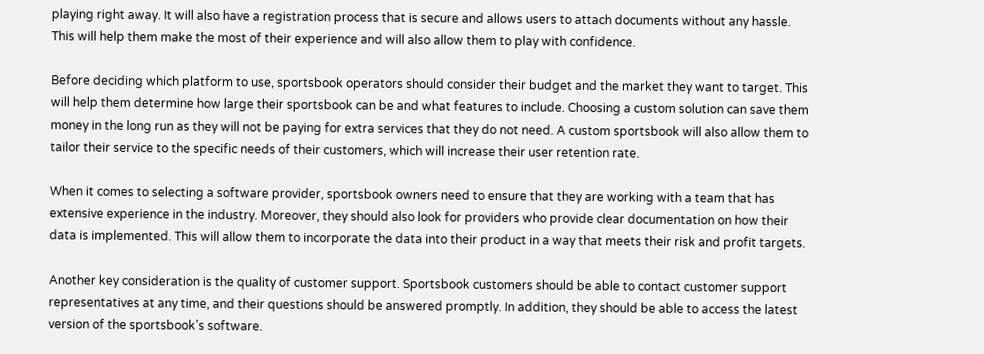playing right away. It will also have a registration process that is secure and allows users to attach documents without any hassle. This will help them make the most of their experience and will also allow them to play with confidence.

Before deciding which platform to use, sportsbook operators should consider their budget and the market they want to target. This will help them determine how large their sportsbook can be and what features to include. Choosing a custom solution can save them money in the long run as they will not be paying for extra services that they do not need. A custom sportsbook will also allow them to tailor their service to the specific needs of their customers, which will increase their user retention rate.

When it comes to selecting a software provider, sportsbook owners need to ensure that they are working with a team that has extensive experience in the industry. Moreover, they should also look for providers who provide clear documentation on how their data is implemented. This will allow them to incorporate the data into their product in a way that meets their risk and profit targets.

Another key consideration is the quality of customer support. Sportsbook customers should be able to contact customer support representatives at any time, and their questions should be answered promptly. In addition, they should be able to access the latest version of the sportsbook’s software.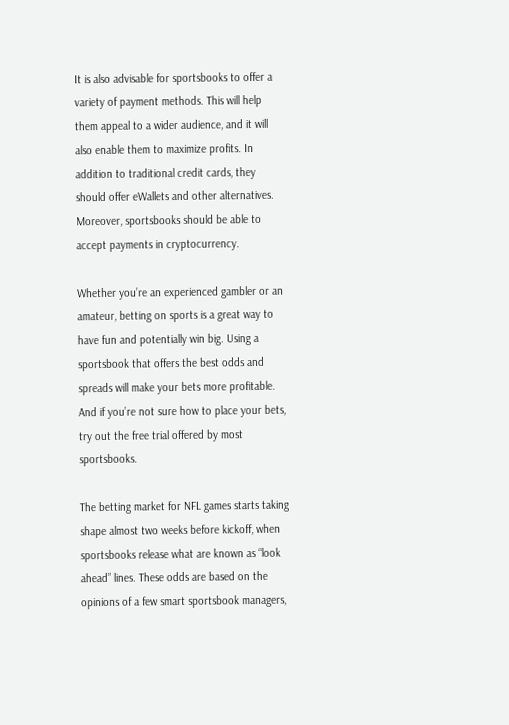It is also advisable for sportsbooks to offer a variety of payment methods. This will help them appeal to a wider audience, and it will also enable them to maximize profits. In addition to traditional credit cards, they should offer eWallets and other alternatives. Moreover, sportsbooks should be able to accept payments in cryptocurrency.

Whether you’re an experienced gambler or an amateur, betting on sports is a great way to have fun and potentially win big. Using a sportsbook that offers the best odds and spreads will make your bets more profitable. And if you’re not sure how to place your bets, try out the free trial offered by most sportsbooks.

The betting market for NFL games starts taking shape almost two weeks before kickoff, when sportsbooks release what are known as “look ahead” lines. These odds are based on the opinions of a few smart sportsbook managers,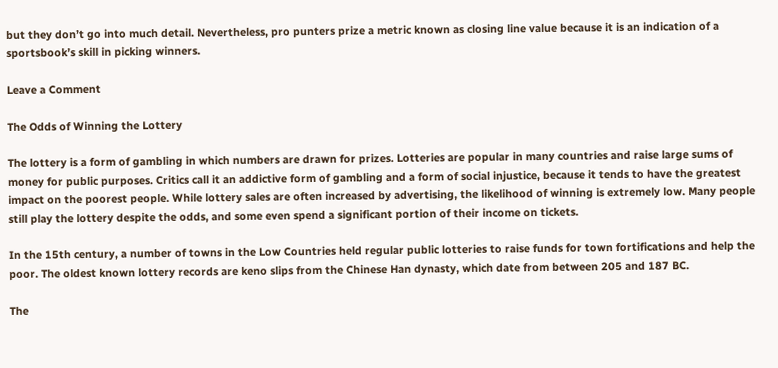but they don’t go into much detail. Nevertheless, pro punters prize a metric known as closing line value because it is an indication of a sportsbook’s skill in picking winners.

Leave a Comment

The Odds of Winning the Lottery

The lottery is a form of gambling in which numbers are drawn for prizes. Lotteries are popular in many countries and raise large sums of money for public purposes. Critics call it an addictive form of gambling and a form of social injustice, because it tends to have the greatest impact on the poorest people. While lottery sales are often increased by advertising, the likelihood of winning is extremely low. Many people still play the lottery despite the odds, and some even spend a significant portion of their income on tickets.

In the 15th century, a number of towns in the Low Countries held regular public lotteries to raise funds for town fortifications and help the poor. The oldest known lottery records are keno slips from the Chinese Han dynasty, which date from between 205 and 187 BC.

The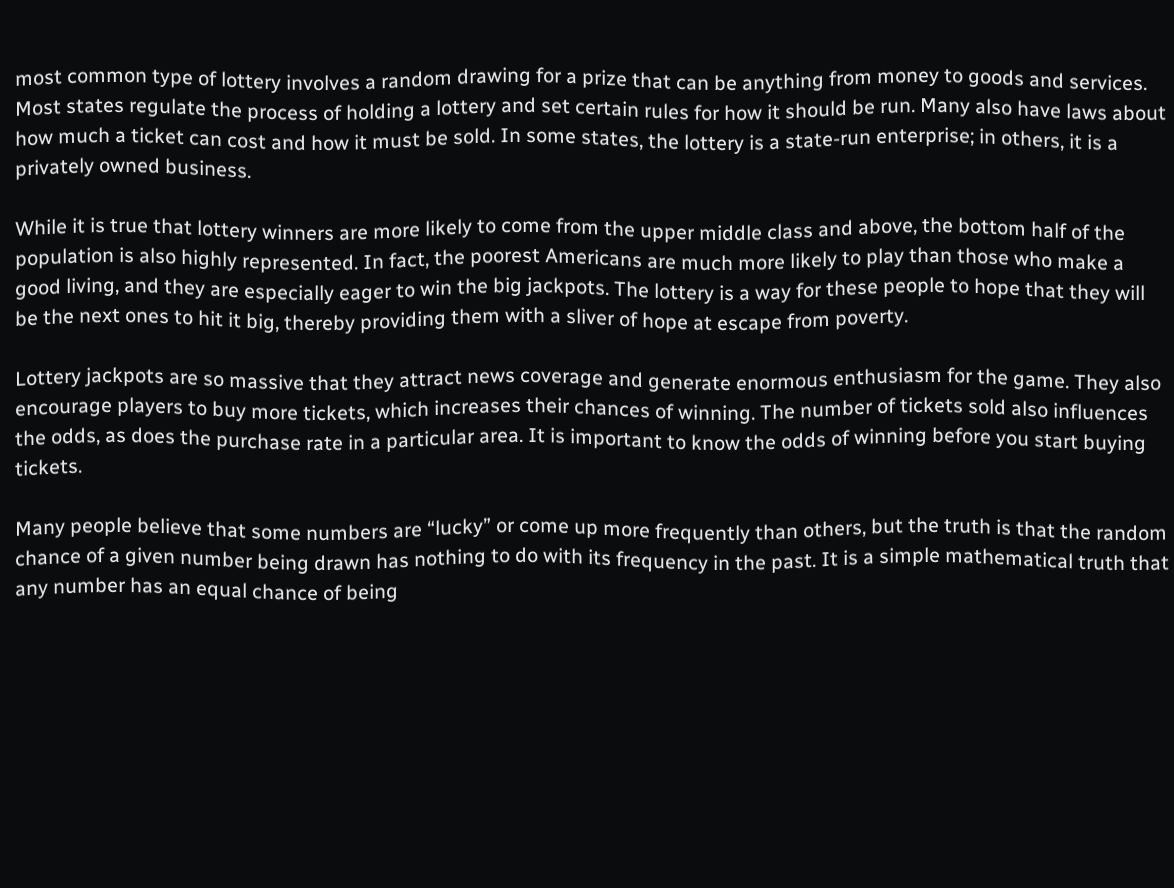most common type of lottery involves a random drawing for a prize that can be anything from money to goods and services. Most states regulate the process of holding a lottery and set certain rules for how it should be run. Many also have laws about how much a ticket can cost and how it must be sold. In some states, the lottery is a state-run enterprise; in others, it is a privately owned business.

While it is true that lottery winners are more likely to come from the upper middle class and above, the bottom half of the population is also highly represented. In fact, the poorest Americans are much more likely to play than those who make a good living, and they are especially eager to win the big jackpots. The lottery is a way for these people to hope that they will be the next ones to hit it big, thereby providing them with a sliver of hope at escape from poverty.

Lottery jackpots are so massive that they attract news coverage and generate enormous enthusiasm for the game. They also encourage players to buy more tickets, which increases their chances of winning. The number of tickets sold also influences the odds, as does the purchase rate in a particular area. It is important to know the odds of winning before you start buying tickets.

Many people believe that some numbers are “lucky” or come up more frequently than others, but the truth is that the random chance of a given number being drawn has nothing to do with its frequency in the past. It is a simple mathematical truth that any number has an equal chance of being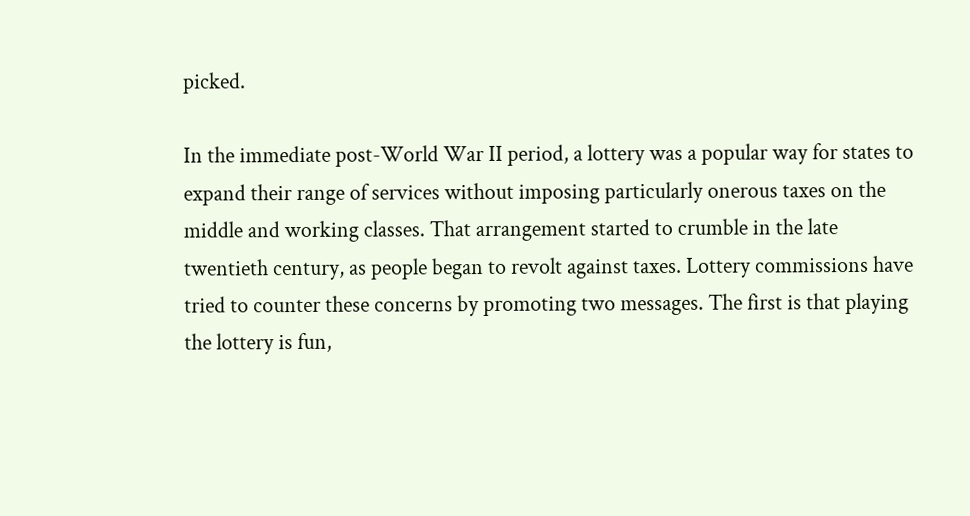picked.

In the immediate post-World War II period, a lottery was a popular way for states to expand their range of services without imposing particularly onerous taxes on the middle and working classes. That arrangement started to crumble in the late twentieth century, as people began to revolt against taxes. Lottery commissions have tried to counter these concerns by promoting two messages. The first is that playing the lottery is fun,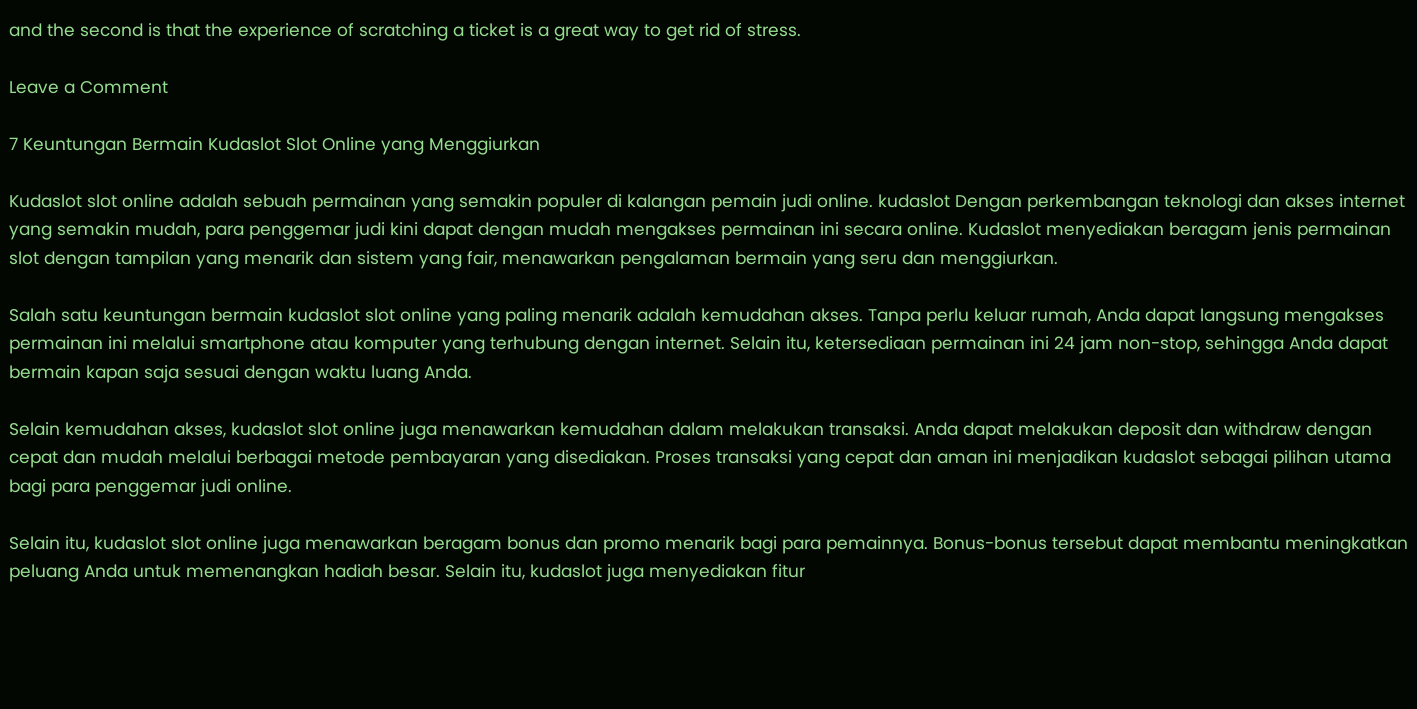and the second is that the experience of scratching a ticket is a great way to get rid of stress.

Leave a Comment

7 Keuntungan Bermain Kudaslot Slot Online yang Menggiurkan

Kudaslot slot online adalah sebuah permainan yang semakin populer di kalangan pemain judi online. kudaslot Dengan perkembangan teknologi dan akses internet yang semakin mudah, para penggemar judi kini dapat dengan mudah mengakses permainan ini secara online. Kudaslot menyediakan beragam jenis permainan slot dengan tampilan yang menarik dan sistem yang fair, menawarkan pengalaman bermain yang seru dan menggiurkan.

Salah satu keuntungan bermain kudaslot slot online yang paling menarik adalah kemudahan akses. Tanpa perlu keluar rumah, Anda dapat langsung mengakses permainan ini melalui smartphone atau komputer yang terhubung dengan internet. Selain itu, ketersediaan permainan ini 24 jam non-stop, sehingga Anda dapat bermain kapan saja sesuai dengan waktu luang Anda.

Selain kemudahan akses, kudaslot slot online juga menawarkan kemudahan dalam melakukan transaksi. Anda dapat melakukan deposit dan withdraw dengan cepat dan mudah melalui berbagai metode pembayaran yang disediakan. Proses transaksi yang cepat dan aman ini menjadikan kudaslot sebagai pilihan utama bagi para penggemar judi online.

Selain itu, kudaslot slot online juga menawarkan beragam bonus dan promo menarik bagi para pemainnya. Bonus-bonus tersebut dapat membantu meningkatkan peluang Anda untuk memenangkan hadiah besar. Selain itu, kudaslot juga menyediakan fitur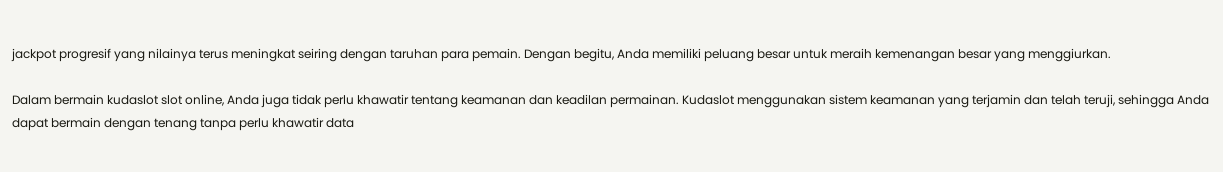jackpot progresif yang nilainya terus meningkat seiring dengan taruhan para pemain. Dengan begitu, Anda memiliki peluang besar untuk meraih kemenangan besar yang menggiurkan.

Dalam bermain kudaslot slot online, Anda juga tidak perlu khawatir tentang keamanan dan keadilan permainan. Kudaslot menggunakan sistem keamanan yang terjamin dan telah teruji, sehingga Anda dapat bermain dengan tenang tanpa perlu khawatir data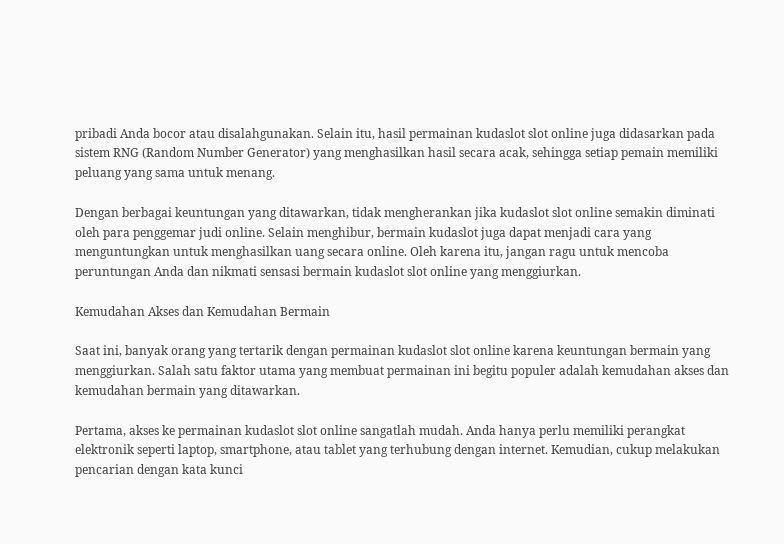pribadi Anda bocor atau disalahgunakan. Selain itu, hasil permainan kudaslot slot online juga didasarkan pada sistem RNG (Random Number Generator) yang menghasilkan hasil secara acak, sehingga setiap pemain memiliki peluang yang sama untuk menang.

Dengan berbagai keuntungan yang ditawarkan, tidak mengherankan jika kudaslot slot online semakin diminati oleh para penggemar judi online. Selain menghibur, bermain kudaslot juga dapat menjadi cara yang menguntungkan untuk menghasilkan uang secara online. Oleh karena itu, jangan ragu untuk mencoba peruntungan Anda dan nikmati sensasi bermain kudaslot slot online yang menggiurkan.

Kemudahan Akses dan Kemudahan Bermain

Saat ini, banyak orang yang tertarik dengan permainan kudaslot slot online karena keuntungan bermain yang menggiurkan. Salah satu faktor utama yang membuat permainan ini begitu populer adalah kemudahan akses dan kemudahan bermain yang ditawarkan.

Pertama, akses ke permainan kudaslot slot online sangatlah mudah. Anda hanya perlu memiliki perangkat elektronik seperti laptop, smartphone, atau tablet yang terhubung dengan internet. Kemudian, cukup melakukan pencarian dengan kata kunci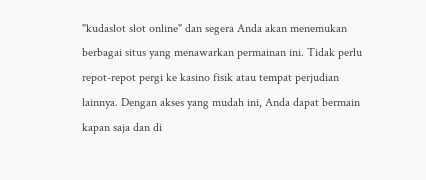"kudaslot slot online" dan segera Anda akan menemukan berbagai situs yang menawarkan permainan ini. Tidak perlu repot-repot pergi ke kasino fisik atau tempat perjudian lainnya. Dengan akses yang mudah ini, Anda dapat bermain kapan saja dan di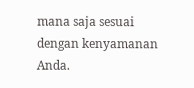mana saja sesuai dengan kenyamanan Anda.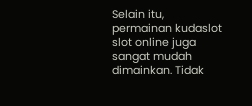Selain itu, permainan kudaslot slot online juga sangat mudah dimainkan. Tidak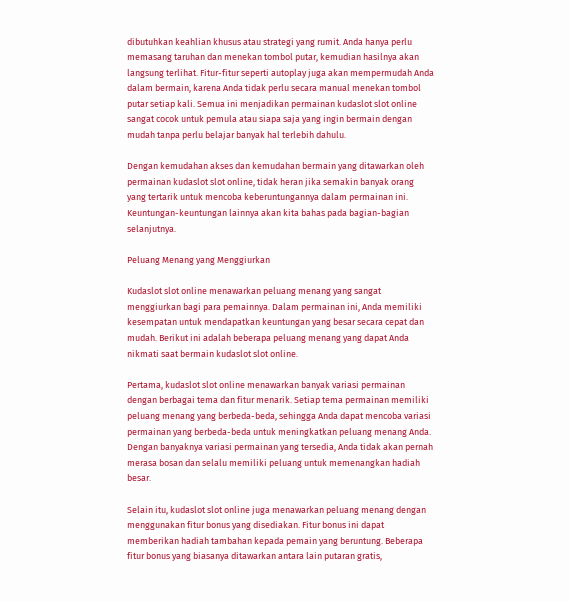dibutuhkan keahlian khusus atau strategi yang rumit. Anda hanya perlu memasang taruhan dan menekan tombol putar, kemudian hasilnya akan langsung terlihat. Fitur-fitur seperti autoplay juga akan mempermudah Anda dalam bermain, karena Anda tidak perlu secara manual menekan tombol putar setiap kali. Semua ini menjadikan permainan kudaslot slot online sangat cocok untuk pemula atau siapa saja yang ingin bermain dengan mudah tanpa perlu belajar banyak hal terlebih dahulu.

Dengan kemudahan akses dan kemudahan bermain yang ditawarkan oleh permainan kudaslot slot online, tidak heran jika semakin banyak orang yang tertarik untuk mencoba keberuntungannya dalam permainan ini. Keuntungan-keuntungan lainnya akan kita bahas pada bagian-bagian selanjutnya.

Peluang Menang yang Menggiurkan

Kudaslot slot online menawarkan peluang menang yang sangat menggiurkan bagi para pemainnya. Dalam permainan ini, Anda memiliki kesempatan untuk mendapatkan keuntungan yang besar secara cepat dan mudah. Berikut ini adalah beberapa peluang menang yang dapat Anda nikmati saat bermain kudaslot slot online.

Pertama, kudaslot slot online menawarkan banyak variasi permainan dengan berbagai tema dan fitur menarik. Setiap tema permainan memiliki peluang menang yang berbeda-beda, sehingga Anda dapat mencoba variasi permainan yang berbeda-beda untuk meningkatkan peluang menang Anda. Dengan banyaknya variasi permainan yang tersedia, Anda tidak akan pernah merasa bosan dan selalu memiliki peluang untuk memenangkan hadiah besar.

Selain itu, kudaslot slot online juga menawarkan peluang menang dengan menggunakan fitur bonus yang disediakan. Fitur bonus ini dapat memberikan hadiah tambahan kepada pemain yang beruntung. Beberapa fitur bonus yang biasanya ditawarkan antara lain putaran gratis,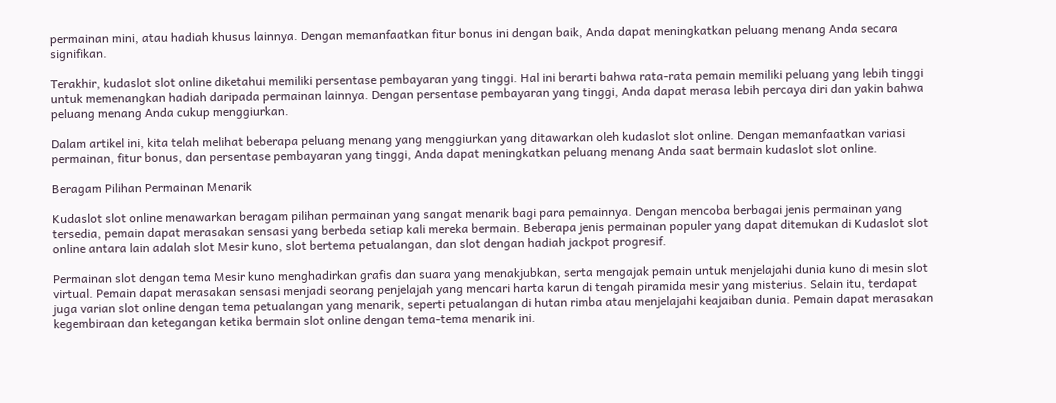permainan mini, atau hadiah khusus lainnya. Dengan memanfaatkan fitur bonus ini dengan baik, Anda dapat meningkatkan peluang menang Anda secara signifikan.

Terakhir, kudaslot slot online diketahui memiliki persentase pembayaran yang tinggi. Hal ini berarti bahwa rata-rata pemain memiliki peluang yang lebih tinggi untuk memenangkan hadiah daripada permainan lainnya. Dengan persentase pembayaran yang tinggi, Anda dapat merasa lebih percaya diri dan yakin bahwa peluang menang Anda cukup menggiurkan.

Dalam artikel ini, kita telah melihat beberapa peluang menang yang menggiurkan yang ditawarkan oleh kudaslot slot online. Dengan memanfaatkan variasi permainan, fitur bonus, dan persentase pembayaran yang tinggi, Anda dapat meningkatkan peluang menang Anda saat bermain kudaslot slot online.

Beragam Pilihan Permainan Menarik

Kudaslot slot online menawarkan beragam pilihan permainan yang sangat menarik bagi para pemainnya. Dengan mencoba berbagai jenis permainan yang tersedia, pemain dapat merasakan sensasi yang berbeda setiap kali mereka bermain. Beberapa jenis permainan populer yang dapat ditemukan di Kudaslot slot online antara lain adalah slot Mesir kuno, slot bertema petualangan, dan slot dengan hadiah jackpot progresif.

Permainan slot dengan tema Mesir kuno menghadirkan grafis dan suara yang menakjubkan, serta mengajak pemain untuk menjelajahi dunia kuno di mesin slot virtual. Pemain dapat merasakan sensasi menjadi seorang penjelajah yang mencari harta karun di tengah piramida mesir yang misterius. Selain itu, terdapat juga varian slot online dengan tema petualangan yang menarik, seperti petualangan di hutan rimba atau menjelajahi keajaiban dunia. Pemain dapat merasakan kegembiraan dan ketegangan ketika bermain slot online dengan tema-tema menarik ini.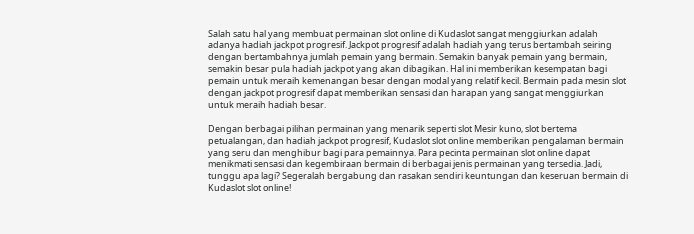Salah satu hal yang membuat permainan slot online di Kudaslot sangat menggiurkan adalah adanya hadiah jackpot progresif. Jackpot progresif adalah hadiah yang terus bertambah seiring dengan bertambahnya jumlah pemain yang bermain. Semakin banyak pemain yang bermain, semakin besar pula hadiah jackpot yang akan dibagikan. Hal ini memberikan kesempatan bagi pemain untuk meraih kemenangan besar dengan modal yang relatif kecil. Bermain pada mesin slot dengan jackpot progresif dapat memberikan sensasi dan harapan yang sangat menggiurkan untuk meraih hadiah besar.

Dengan berbagai pilihan permainan yang menarik seperti slot Mesir kuno, slot bertema petualangan, dan hadiah jackpot progresif, Kudaslot slot online memberikan pengalaman bermain yang seru dan menghibur bagi para pemainnya. Para pecinta permainan slot online dapat menikmati sensasi dan kegembiraan bermain di berbagai jenis permainan yang tersedia. Jadi, tunggu apa lagi? Segeralah bergabung dan rasakan sendiri keuntungan dan keseruan bermain di Kudaslot slot online!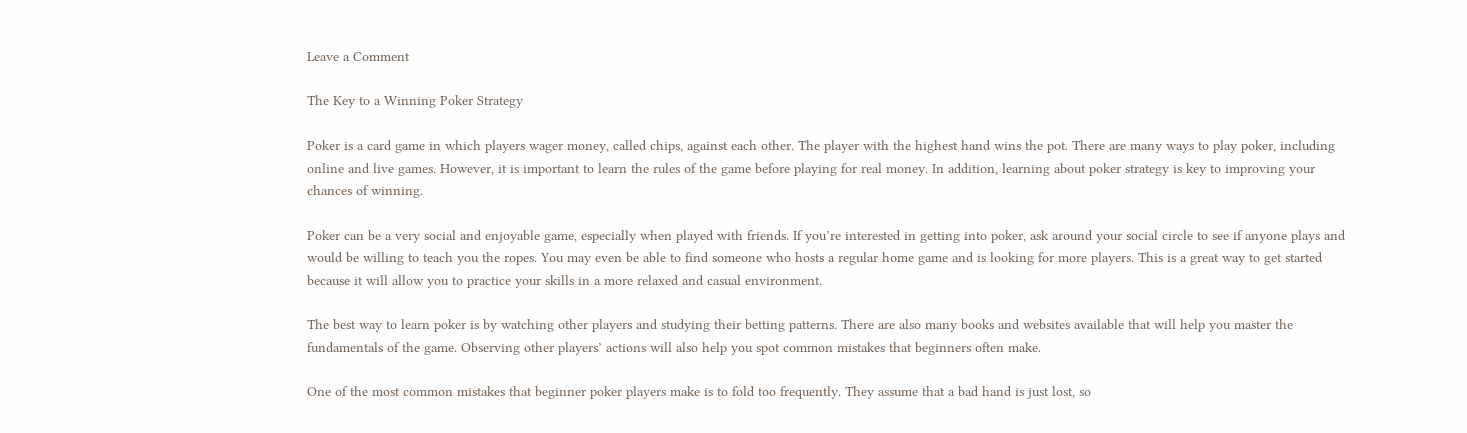Leave a Comment

The Key to a Winning Poker Strategy

Poker is a card game in which players wager money, called chips, against each other. The player with the highest hand wins the pot. There are many ways to play poker, including online and live games. However, it is important to learn the rules of the game before playing for real money. In addition, learning about poker strategy is key to improving your chances of winning.

Poker can be a very social and enjoyable game, especially when played with friends. If you’re interested in getting into poker, ask around your social circle to see if anyone plays and would be willing to teach you the ropes. You may even be able to find someone who hosts a regular home game and is looking for more players. This is a great way to get started because it will allow you to practice your skills in a more relaxed and casual environment.

The best way to learn poker is by watching other players and studying their betting patterns. There are also many books and websites available that will help you master the fundamentals of the game. Observing other players’ actions will also help you spot common mistakes that beginners often make.

One of the most common mistakes that beginner poker players make is to fold too frequently. They assume that a bad hand is just lost, so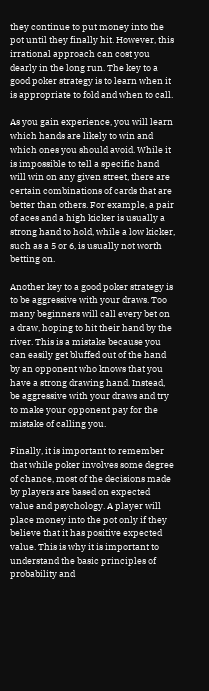they continue to put money into the pot until they finally hit. However, this irrational approach can cost you dearly in the long run. The key to a good poker strategy is to learn when it is appropriate to fold and when to call.

As you gain experience, you will learn which hands are likely to win and which ones you should avoid. While it is impossible to tell a specific hand will win on any given street, there are certain combinations of cards that are better than others. For example, a pair of aces and a high kicker is usually a strong hand to hold, while a low kicker, such as a 5 or 6, is usually not worth betting on.

Another key to a good poker strategy is to be aggressive with your draws. Too many beginners will call every bet on a draw, hoping to hit their hand by the river. This is a mistake because you can easily get bluffed out of the hand by an opponent who knows that you have a strong drawing hand. Instead, be aggressive with your draws and try to make your opponent pay for the mistake of calling you.

Finally, it is important to remember that while poker involves some degree of chance, most of the decisions made by players are based on expected value and psychology. A player will place money into the pot only if they believe that it has positive expected value. This is why it is important to understand the basic principles of probability and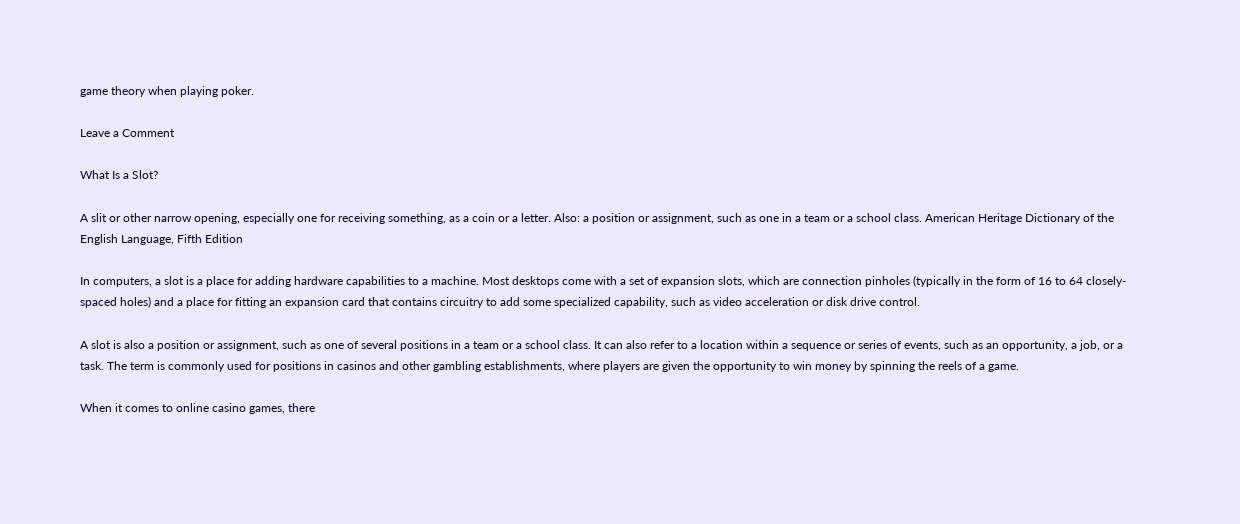game theory when playing poker.

Leave a Comment

What Is a Slot?

A slit or other narrow opening, especially one for receiving something, as a coin or a letter. Also: a position or assignment, such as one in a team or a school class. American Heritage Dictionary of the English Language, Fifth Edition

In computers, a slot is a place for adding hardware capabilities to a machine. Most desktops come with a set of expansion slots, which are connection pinholes (typically in the form of 16 to 64 closely-spaced holes) and a place for fitting an expansion card that contains circuitry to add some specialized capability, such as video acceleration or disk drive control.

A slot is also a position or assignment, such as one of several positions in a team or a school class. It can also refer to a location within a sequence or series of events, such as an opportunity, a job, or a task. The term is commonly used for positions in casinos and other gambling establishments, where players are given the opportunity to win money by spinning the reels of a game.

When it comes to online casino games, there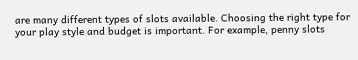are many different types of slots available. Choosing the right type for your play style and budget is important. For example, penny slots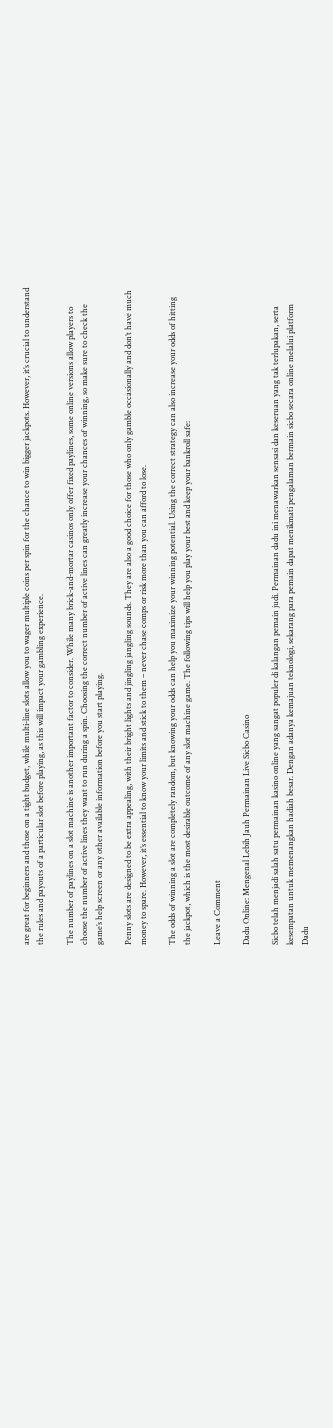are great for beginners and those on a tight budget, while multi-line slots allow you to wager multiple coins per spin for the chance to win bigger jackpots. However, it’s crucial to understand the rules and payouts of a particular slot before playing, as this will impact your gambling experience.

The number of paylines on a slot machine is another important factor to consider. While many brick-and-mortar casinos only offer fixed paylines, some online versions allow players to choose the number of active lines they want to run during a spin. Choosing the correct number of active lines can greatly increase your chances of winning, so make sure to check the game’s help screen or any other available information before you start playing.

Penny slots are designed to be extra appealing, with their bright lights and jingling jangling sounds. They are also a good choice for those who only gamble occasionally and don’t have much money to spare. However, it’s essential to know your limits and stick to them – never chase comps or risk more than you can afford to lose.

The odds of winning a slot are completely random, but knowing your odds can help you maximize your winning potential. Using the correct strategy can also increase your odds of hitting the jackpot, which is the most desirable outcome of any slot machine game. The following tips will help you play your best and keep your bankroll safe:

Leave a Comment

Dadu Online: Mengenal Lebih Jauh Permainan Live Sicbo Casino

Sicbo telah menjadi salah satu permainan kasino online yang sangat populer di kalangan pemain judi. Permainan dadu ini menawarkan sensasi dan keseruan yang tak terlupakan, serta kesempatan untuk memenangkan hadiah besar. Dengan adanya kemajuan teknologi, sekarang para pemain dapat menikmati pengalaman bermain sicbo secara online melalui platform Dadu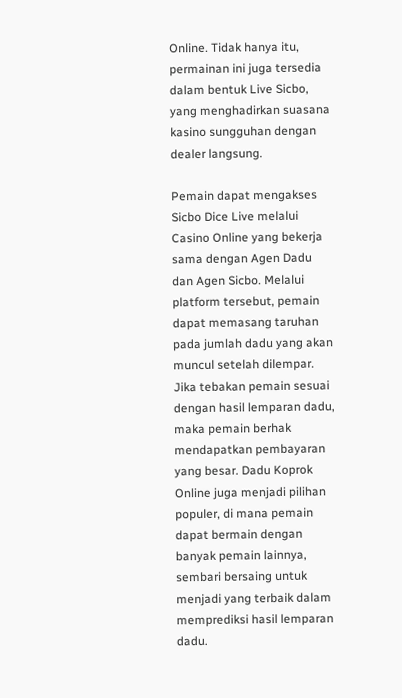Online. Tidak hanya itu, permainan ini juga tersedia dalam bentuk Live Sicbo, yang menghadirkan suasana kasino sungguhan dengan dealer langsung.

Pemain dapat mengakses Sicbo Dice Live melalui Casino Online yang bekerja sama dengan Agen Dadu dan Agen Sicbo. Melalui platform tersebut, pemain dapat memasang taruhan pada jumlah dadu yang akan muncul setelah dilempar. Jika tebakan pemain sesuai dengan hasil lemparan dadu, maka pemain berhak mendapatkan pembayaran yang besar. Dadu Koprok Online juga menjadi pilihan populer, di mana pemain dapat bermain dengan banyak pemain lainnya, sembari bersaing untuk menjadi yang terbaik dalam memprediksi hasil lemparan dadu.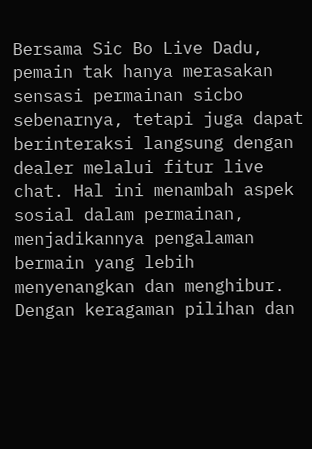Bersama Sic Bo Live Dadu, pemain tak hanya merasakan sensasi permainan sicbo sebenarnya, tetapi juga dapat berinteraksi langsung dengan dealer melalui fitur live chat. Hal ini menambah aspek sosial dalam permainan, menjadikannya pengalaman bermain yang lebih menyenangkan dan menghibur. Dengan keragaman pilihan dan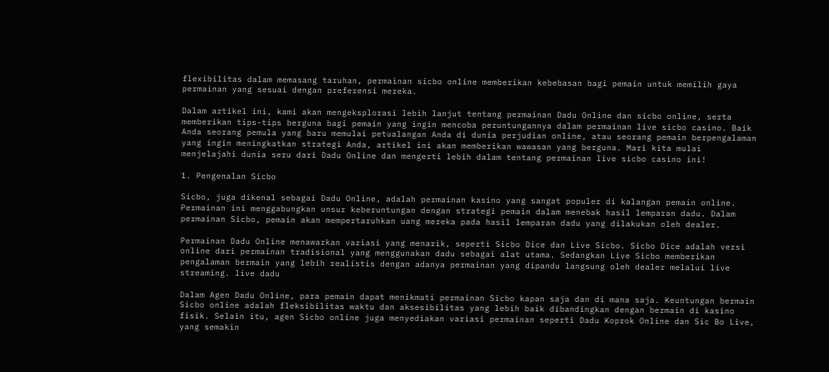flexibilitas dalam memasang taruhan, permainan sicbo online memberikan kebebasan bagi pemain untuk memilih gaya permainan yang sesuai dengan preferensi mereka.

Dalam artikel ini, kami akan mengeksplorasi lebih lanjut tentang permainan Dadu Online dan sicbo online, serta memberikan tips-tips berguna bagi pemain yang ingin mencoba peruntungannya dalam permainan live sicbo casino. Baik Anda seorang pemula yang baru memulai petualangan Anda di dunia perjudian online, atau seorang pemain berpengalaman yang ingin meningkatkan strategi Anda, artikel ini akan memberikan wawasan yang berguna. Mari kita mulai menjelajahi dunia seru dari Dadu Online dan mengerti lebih dalam tentang permainan live sicbo casino ini!

1. Pengenalan Sicbo

Sicbo, juga dikenal sebagai Dadu Online, adalah permainan kasino yang sangat populer di kalangan pemain online. Permainan ini menggabungkan unsur keberuntungan dengan strategi pemain dalam menebak hasil lemparan dadu. Dalam permainan Sicbo, pemain akan mempertaruhkan uang mereka pada hasil lemparan dadu yang dilakukan oleh dealer.

Permainan Dadu Online menawarkan variasi yang menarik, seperti Sicbo Dice dan Live Sicbo. Sicbo Dice adalah versi online dari permainan tradisional yang menggunakan dadu sebagai alat utama. Sedangkan Live Sicbo memberikan pengalaman bermain yang lebih realistis dengan adanya permainan yang dipandu langsung oleh dealer melalui live streaming. live dadu

Dalam Agen Dadu Online, para pemain dapat menikmati permainan Sicbo kapan saja dan di mana saja. Keuntungan bermain Sicbo online adalah fleksibilitas waktu dan aksesibilitas yang lebih baik dibandingkan dengan bermain di kasino fisik. Selain itu, agen Sicbo online juga menyediakan variasi permainan seperti Dadu Koprok Online dan Sic Bo Live, yang semakin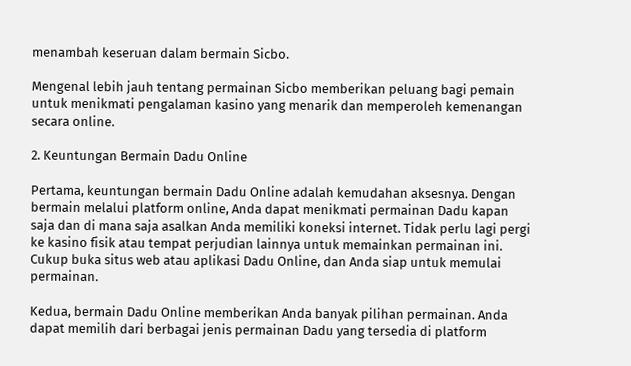menambah keseruan dalam bermain Sicbo.

Mengenal lebih jauh tentang permainan Sicbo memberikan peluang bagi pemain untuk menikmati pengalaman kasino yang menarik dan memperoleh kemenangan secara online.

2. Keuntungan Bermain Dadu Online

Pertama, keuntungan bermain Dadu Online adalah kemudahan aksesnya. Dengan bermain melalui platform online, Anda dapat menikmati permainan Dadu kapan saja dan di mana saja asalkan Anda memiliki koneksi internet. Tidak perlu lagi pergi ke kasino fisik atau tempat perjudian lainnya untuk memainkan permainan ini. Cukup buka situs web atau aplikasi Dadu Online, dan Anda siap untuk memulai permainan.

Kedua, bermain Dadu Online memberikan Anda banyak pilihan permainan. Anda dapat memilih dari berbagai jenis permainan Dadu yang tersedia di platform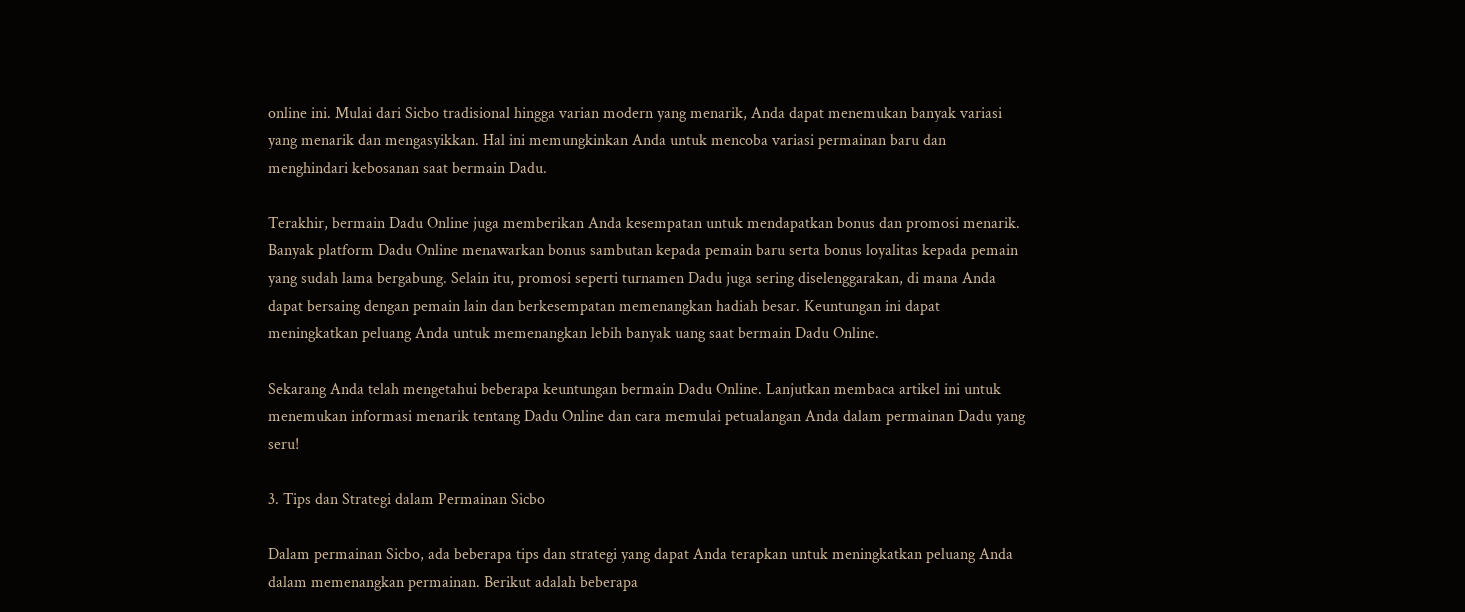online ini. Mulai dari Sicbo tradisional hingga varian modern yang menarik, Anda dapat menemukan banyak variasi yang menarik dan mengasyikkan. Hal ini memungkinkan Anda untuk mencoba variasi permainan baru dan menghindari kebosanan saat bermain Dadu.

Terakhir, bermain Dadu Online juga memberikan Anda kesempatan untuk mendapatkan bonus dan promosi menarik. Banyak platform Dadu Online menawarkan bonus sambutan kepada pemain baru serta bonus loyalitas kepada pemain yang sudah lama bergabung. Selain itu, promosi seperti turnamen Dadu juga sering diselenggarakan, di mana Anda dapat bersaing dengan pemain lain dan berkesempatan memenangkan hadiah besar. Keuntungan ini dapat meningkatkan peluang Anda untuk memenangkan lebih banyak uang saat bermain Dadu Online.

Sekarang Anda telah mengetahui beberapa keuntungan bermain Dadu Online. Lanjutkan membaca artikel ini untuk menemukan informasi menarik tentang Dadu Online dan cara memulai petualangan Anda dalam permainan Dadu yang seru!

3. Tips dan Strategi dalam Permainan Sicbo

Dalam permainan Sicbo, ada beberapa tips dan strategi yang dapat Anda terapkan untuk meningkatkan peluang Anda dalam memenangkan permainan. Berikut adalah beberapa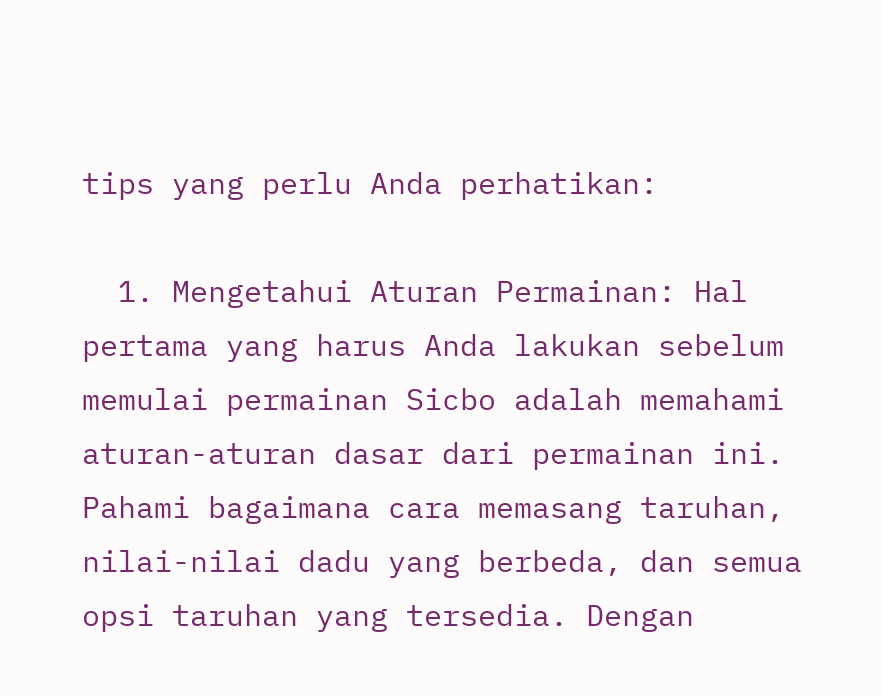tips yang perlu Anda perhatikan:

  1. Mengetahui Aturan Permainan: Hal pertama yang harus Anda lakukan sebelum memulai permainan Sicbo adalah memahami aturan-aturan dasar dari permainan ini. Pahami bagaimana cara memasang taruhan, nilai-nilai dadu yang berbeda, dan semua opsi taruhan yang tersedia. Dengan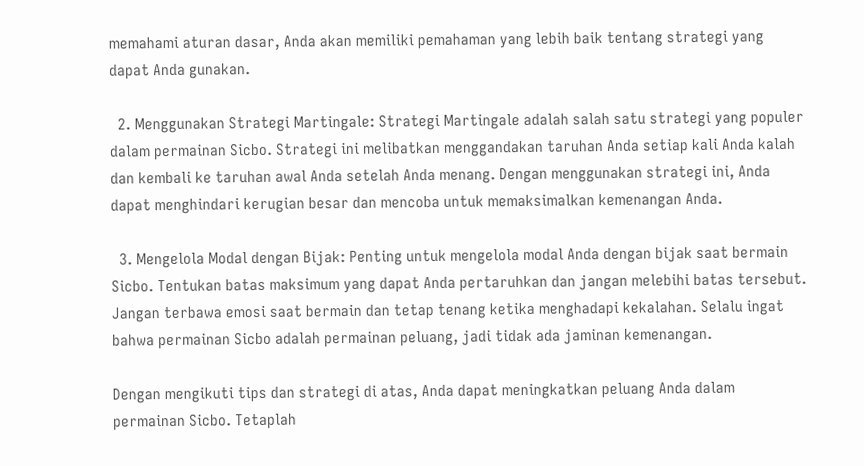memahami aturan dasar, Anda akan memiliki pemahaman yang lebih baik tentang strategi yang dapat Anda gunakan.

  2. Menggunakan Strategi Martingale: Strategi Martingale adalah salah satu strategi yang populer dalam permainan Sicbo. Strategi ini melibatkan menggandakan taruhan Anda setiap kali Anda kalah dan kembali ke taruhan awal Anda setelah Anda menang. Dengan menggunakan strategi ini, Anda dapat menghindari kerugian besar dan mencoba untuk memaksimalkan kemenangan Anda.

  3. Mengelola Modal dengan Bijak: Penting untuk mengelola modal Anda dengan bijak saat bermain Sicbo. Tentukan batas maksimum yang dapat Anda pertaruhkan dan jangan melebihi batas tersebut. Jangan terbawa emosi saat bermain dan tetap tenang ketika menghadapi kekalahan. Selalu ingat bahwa permainan Sicbo adalah permainan peluang, jadi tidak ada jaminan kemenangan.

Dengan mengikuti tips dan strategi di atas, Anda dapat meningkatkan peluang Anda dalam permainan Sicbo. Tetaplah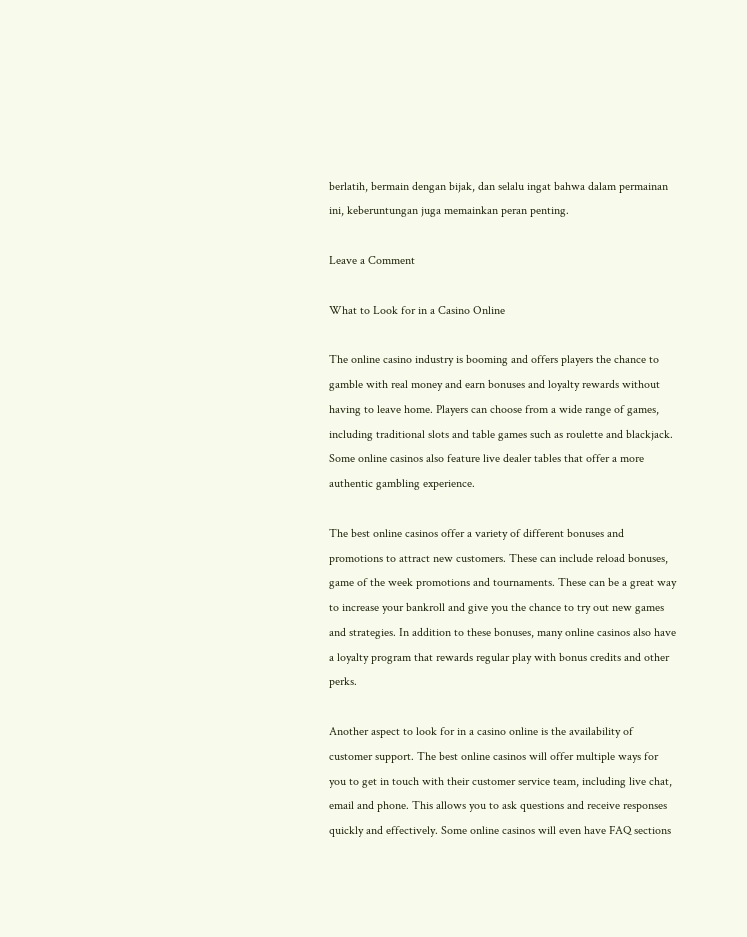berlatih, bermain dengan bijak, dan selalu ingat bahwa dalam permainan ini, keberuntungan juga memainkan peran penting.

Leave a Comment

What to Look for in a Casino Online

The online casino industry is booming and offers players the chance to gamble with real money and earn bonuses and loyalty rewards without having to leave home. Players can choose from a wide range of games, including traditional slots and table games such as roulette and blackjack. Some online casinos also feature live dealer tables that offer a more authentic gambling experience.

The best online casinos offer a variety of different bonuses and promotions to attract new customers. These can include reload bonuses, game of the week promotions and tournaments. These can be a great way to increase your bankroll and give you the chance to try out new games and strategies. In addition to these bonuses, many online casinos also have a loyalty program that rewards regular play with bonus credits and other perks.

Another aspect to look for in a casino online is the availability of customer support. The best online casinos will offer multiple ways for you to get in touch with their customer service team, including live chat, email and phone. This allows you to ask questions and receive responses quickly and effectively. Some online casinos will even have FAQ sections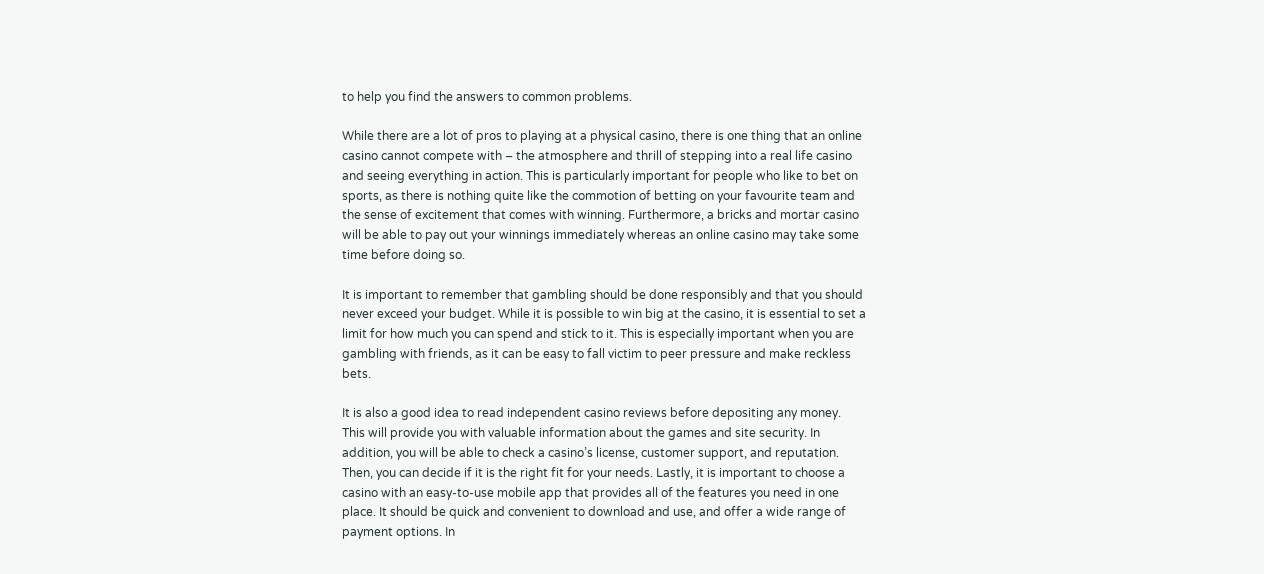to help you find the answers to common problems.

While there are a lot of pros to playing at a physical casino, there is one thing that an online casino cannot compete with – the atmosphere and thrill of stepping into a real life casino and seeing everything in action. This is particularly important for people who like to bet on sports, as there is nothing quite like the commotion of betting on your favourite team and the sense of excitement that comes with winning. Furthermore, a bricks and mortar casino will be able to pay out your winnings immediately whereas an online casino may take some time before doing so.

It is important to remember that gambling should be done responsibly and that you should never exceed your budget. While it is possible to win big at the casino, it is essential to set a limit for how much you can spend and stick to it. This is especially important when you are gambling with friends, as it can be easy to fall victim to peer pressure and make reckless bets.

It is also a good idea to read independent casino reviews before depositing any money. This will provide you with valuable information about the games and site security. In addition, you will be able to check a casino’s license, customer support, and reputation. Then, you can decide if it is the right fit for your needs. Lastly, it is important to choose a casino with an easy-to-use mobile app that provides all of the features you need in one place. It should be quick and convenient to download and use, and offer a wide range of payment options. In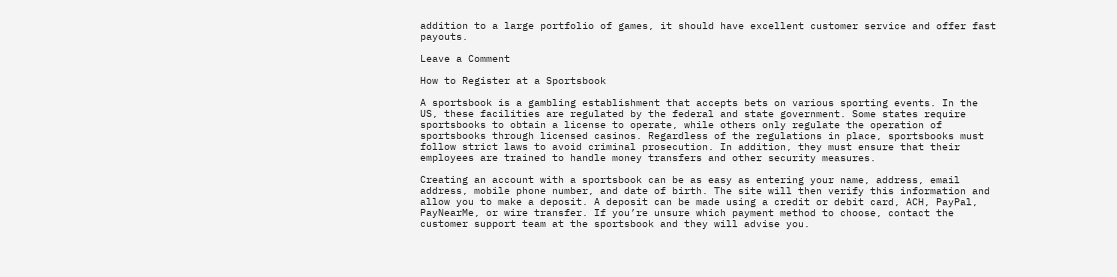addition to a large portfolio of games, it should have excellent customer service and offer fast payouts.

Leave a Comment

How to Register at a Sportsbook

A sportsbook is a gambling establishment that accepts bets on various sporting events. In the US, these facilities are regulated by the federal and state government. Some states require sportsbooks to obtain a license to operate, while others only regulate the operation of sportsbooks through licensed casinos. Regardless of the regulations in place, sportsbooks must follow strict laws to avoid criminal prosecution. In addition, they must ensure that their employees are trained to handle money transfers and other security measures.

Creating an account with a sportsbook can be as easy as entering your name, address, email address, mobile phone number, and date of birth. The site will then verify this information and allow you to make a deposit. A deposit can be made using a credit or debit card, ACH, PayPal, PayNearMe, or wire transfer. If you’re unsure which payment method to choose, contact the customer support team at the sportsbook and they will advise you.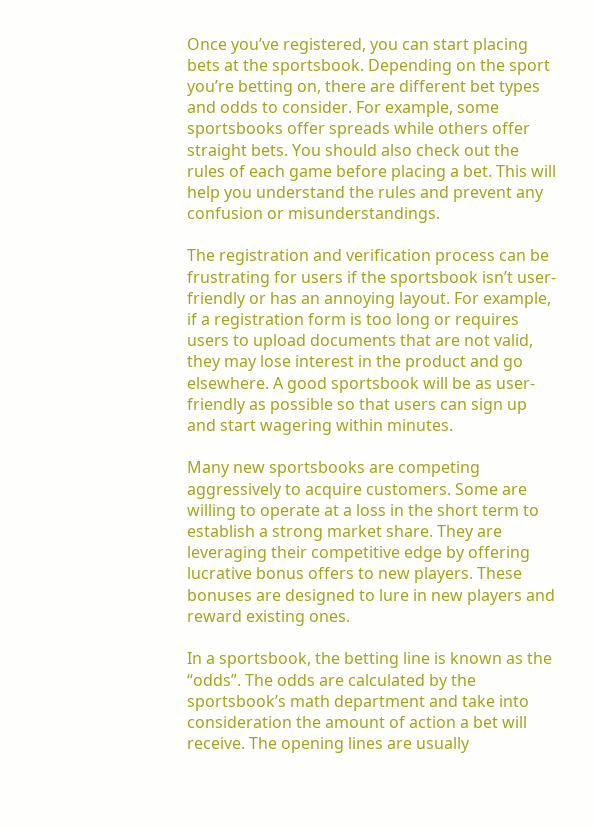Once you’ve registered, you can start placing bets at the sportsbook. Depending on the sport you’re betting on, there are different bet types and odds to consider. For example, some sportsbooks offer spreads while others offer straight bets. You should also check out the rules of each game before placing a bet. This will help you understand the rules and prevent any confusion or misunderstandings.

The registration and verification process can be frustrating for users if the sportsbook isn’t user-friendly or has an annoying layout. For example, if a registration form is too long or requires users to upload documents that are not valid, they may lose interest in the product and go elsewhere. A good sportsbook will be as user-friendly as possible so that users can sign up and start wagering within minutes.

Many new sportsbooks are competing aggressively to acquire customers. Some are willing to operate at a loss in the short term to establish a strong market share. They are leveraging their competitive edge by offering lucrative bonus offers to new players. These bonuses are designed to lure in new players and reward existing ones.

In a sportsbook, the betting line is known as the “odds”. The odds are calculated by the sportsbook’s math department and take into consideration the amount of action a bet will receive. The opening lines are usually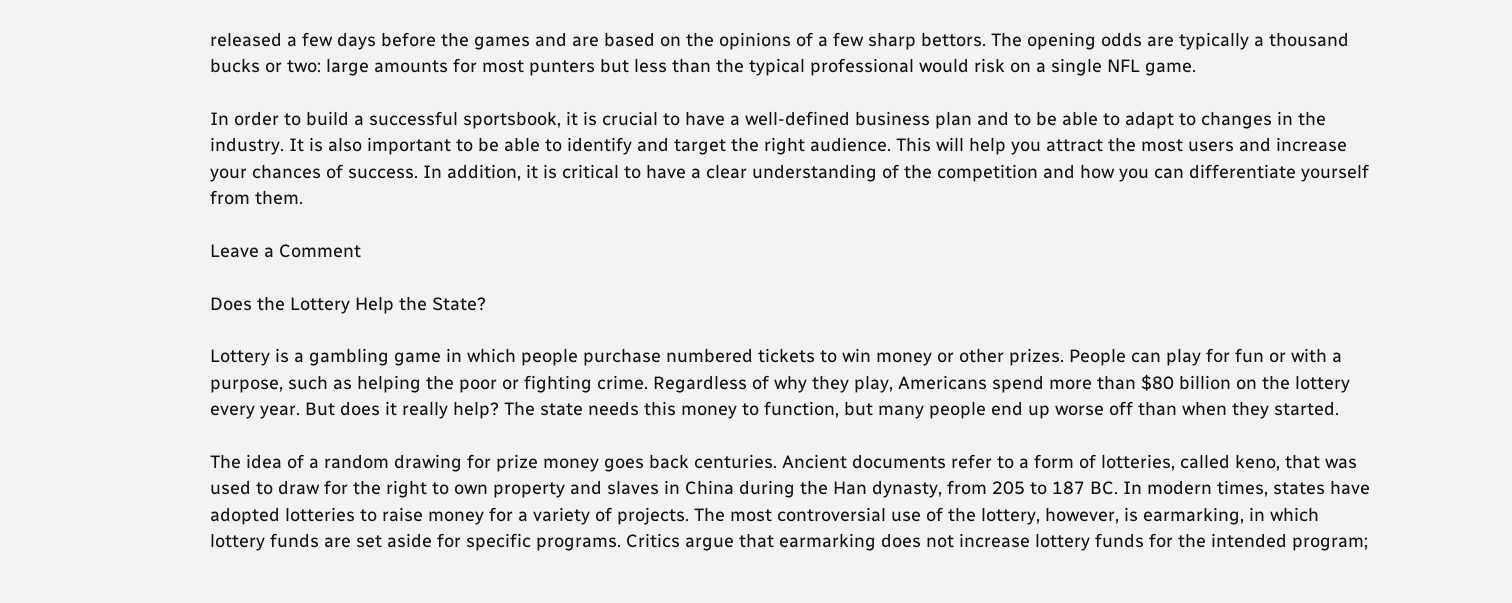released a few days before the games and are based on the opinions of a few sharp bettors. The opening odds are typically a thousand bucks or two: large amounts for most punters but less than the typical professional would risk on a single NFL game.

In order to build a successful sportsbook, it is crucial to have a well-defined business plan and to be able to adapt to changes in the industry. It is also important to be able to identify and target the right audience. This will help you attract the most users and increase your chances of success. In addition, it is critical to have a clear understanding of the competition and how you can differentiate yourself from them.

Leave a Comment

Does the Lottery Help the State?

Lottery is a gambling game in which people purchase numbered tickets to win money or other prizes. People can play for fun or with a purpose, such as helping the poor or fighting crime. Regardless of why they play, Americans spend more than $80 billion on the lottery every year. But does it really help? The state needs this money to function, but many people end up worse off than when they started.

The idea of a random drawing for prize money goes back centuries. Ancient documents refer to a form of lotteries, called keno, that was used to draw for the right to own property and slaves in China during the Han dynasty, from 205 to 187 BC. In modern times, states have adopted lotteries to raise money for a variety of projects. The most controversial use of the lottery, however, is earmarking, in which lottery funds are set aside for specific programs. Critics argue that earmarking does not increase lottery funds for the intended program;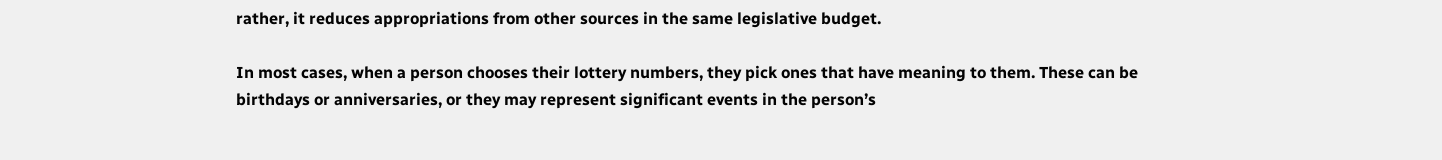rather, it reduces appropriations from other sources in the same legislative budget.

In most cases, when a person chooses their lottery numbers, they pick ones that have meaning to them. These can be birthdays or anniversaries, or they may represent significant events in the person’s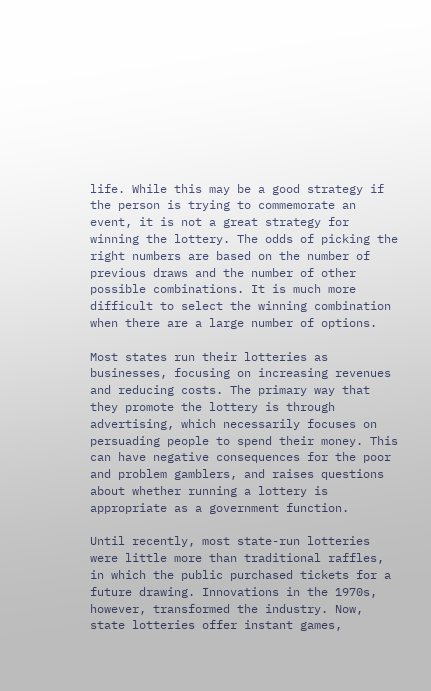life. While this may be a good strategy if the person is trying to commemorate an event, it is not a great strategy for winning the lottery. The odds of picking the right numbers are based on the number of previous draws and the number of other possible combinations. It is much more difficult to select the winning combination when there are a large number of options.

Most states run their lotteries as businesses, focusing on increasing revenues and reducing costs. The primary way that they promote the lottery is through advertising, which necessarily focuses on persuading people to spend their money. This can have negative consequences for the poor and problem gamblers, and raises questions about whether running a lottery is appropriate as a government function.

Until recently, most state-run lotteries were little more than traditional raffles, in which the public purchased tickets for a future drawing. Innovations in the 1970s, however, transformed the industry. Now, state lotteries offer instant games,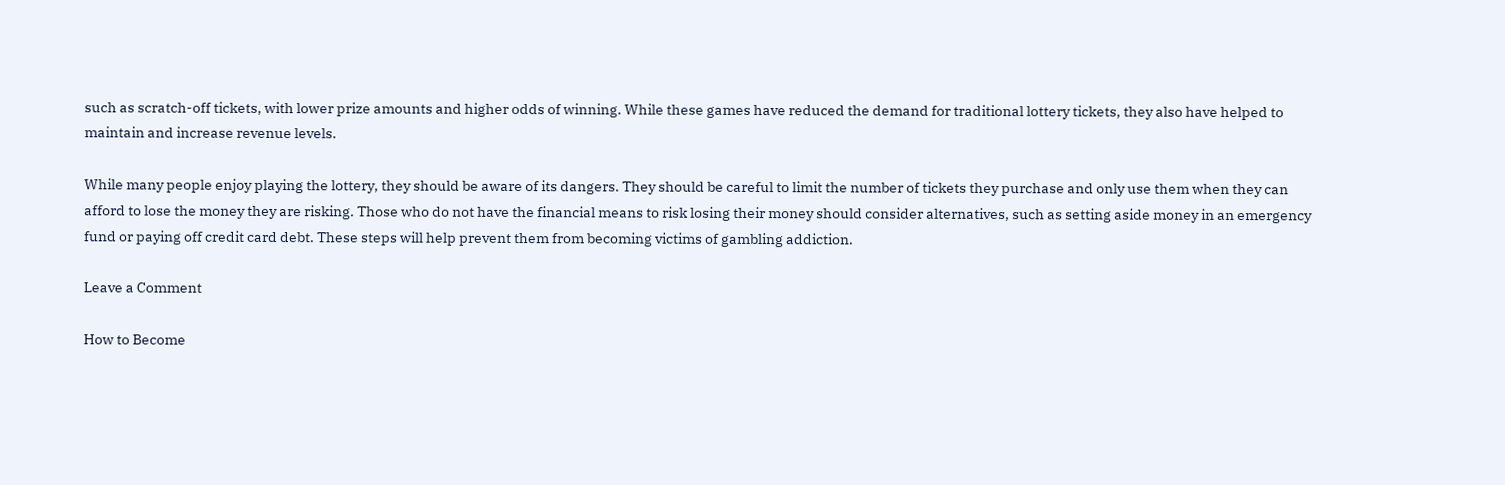such as scratch-off tickets, with lower prize amounts and higher odds of winning. While these games have reduced the demand for traditional lottery tickets, they also have helped to maintain and increase revenue levels.

While many people enjoy playing the lottery, they should be aware of its dangers. They should be careful to limit the number of tickets they purchase and only use them when they can afford to lose the money they are risking. Those who do not have the financial means to risk losing their money should consider alternatives, such as setting aside money in an emergency fund or paying off credit card debt. These steps will help prevent them from becoming victims of gambling addiction.

Leave a Comment

How to Become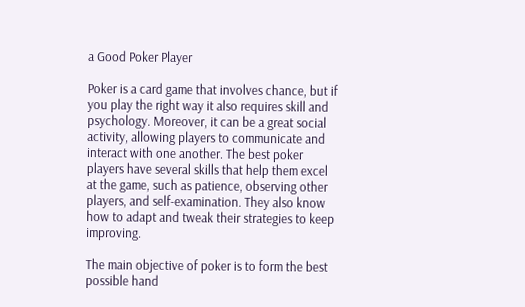a Good Poker Player

Poker is a card game that involves chance, but if you play the right way it also requires skill and psychology. Moreover, it can be a great social activity, allowing players to communicate and interact with one another. The best poker players have several skills that help them excel at the game, such as patience, observing other players, and self-examination. They also know how to adapt and tweak their strategies to keep improving.

The main objective of poker is to form the best possible hand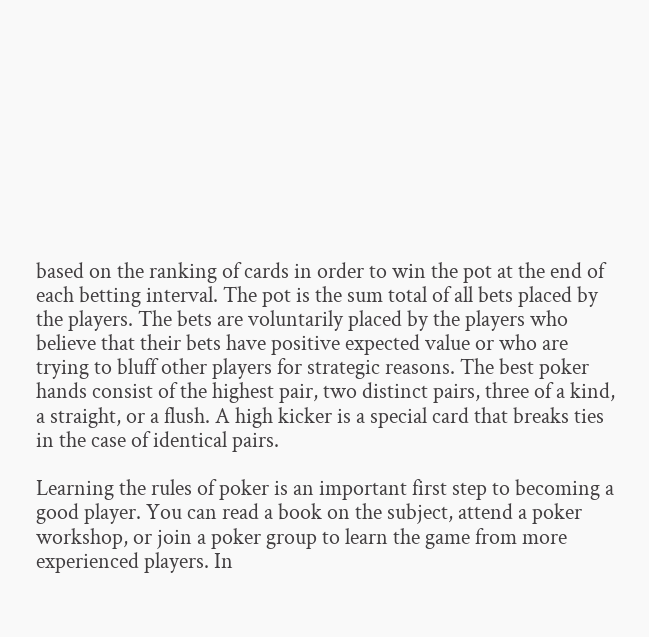based on the ranking of cards in order to win the pot at the end of each betting interval. The pot is the sum total of all bets placed by the players. The bets are voluntarily placed by the players who believe that their bets have positive expected value or who are trying to bluff other players for strategic reasons. The best poker hands consist of the highest pair, two distinct pairs, three of a kind, a straight, or a flush. A high kicker is a special card that breaks ties in the case of identical pairs.

Learning the rules of poker is an important first step to becoming a good player. You can read a book on the subject, attend a poker workshop, or join a poker group to learn the game from more experienced players. In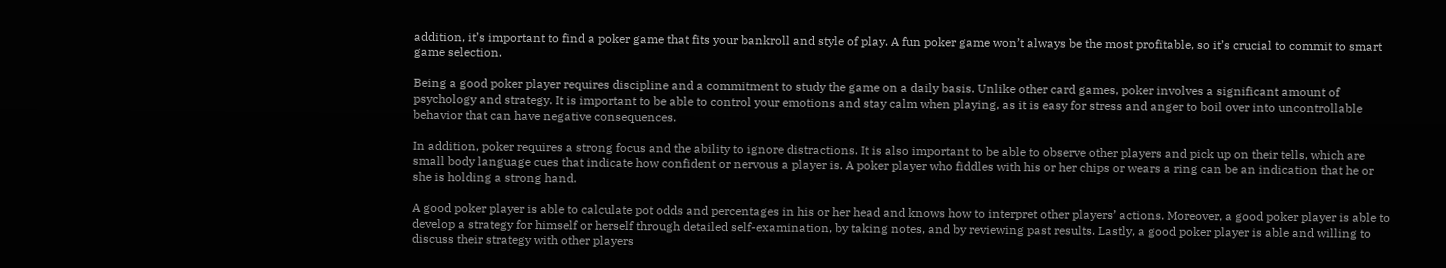addition, it’s important to find a poker game that fits your bankroll and style of play. A fun poker game won’t always be the most profitable, so it’s crucial to commit to smart game selection.

Being a good poker player requires discipline and a commitment to study the game on a daily basis. Unlike other card games, poker involves a significant amount of psychology and strategy. It is important to be able to control your emotions and stay calm when playing, as it is easy for stress and anger to boil over into uncontrollable behavior that can have negative consequences.

In addition, poker requires a strong focus and the ability to ignore distractions. It is also important to be able to observe other players and pick up on their tells, which are small body language cues that indicate how confident or nervous a player is. A poker player who fiddles with his or her chips or wears a ring can be an indication that he or she is holding a strong hand.

A good poker player is able to calculate pot odds and percentages in his or her head and knows how to interpret other players’ actions. Moreover, a good poker player is able to develop a strategy for himself or herself through detailed self-examination, by taking notes, and by reviewing past results. Lastly, a good poker player is able and willing to discuss their strategy with other players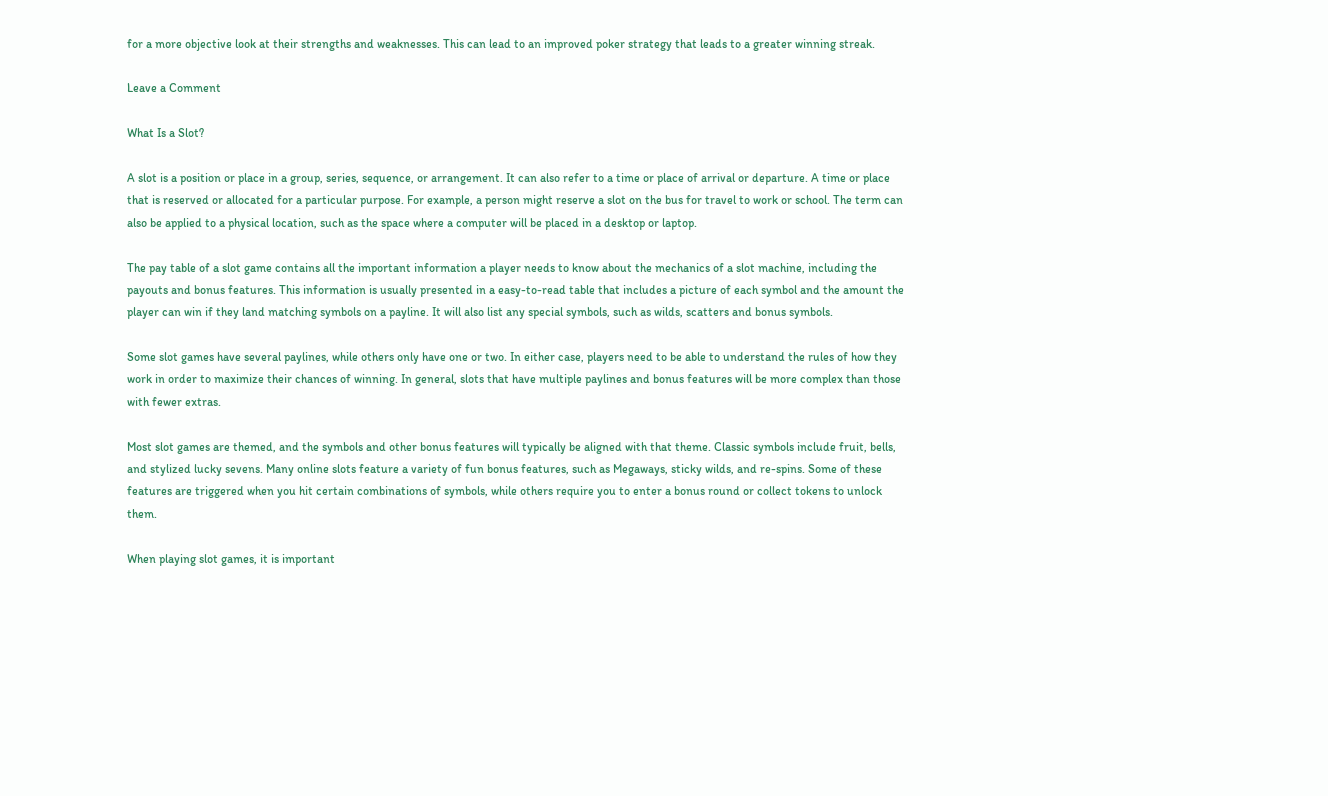for a more objective look at their strengths and weaknesses. This can lead to an improved poker strategy that leads to a greater winning streak.

Leave a Comment

What Is a Slot?

A slot is a position or place in a group, series, sequence, or arrangement. It can also refer to a time or place of arrival or departure. A time or place that is reserved or allocated for a particular purpose. For example, a person might reserve a slot on the bus for travel to work or school. The term can also be applied to a physical location, such as the space where a computer will be placed in a desktop or laptop.

The pay table of a slot game contains all the important information a player needs to know about the mechanics of a slot machine, including the payouts and bonus features. This information is usually presented in a easy-to-read table that includes a picture of each symbol and the amount the player can win if they land matching symbols on a payline. It will also list any special symbols, such as wilds, scatters and bonus symbols.

Some slot games have several paylines, while others only have one or two. In either case, players need to be able to understand the rules of how they work in order to maximize their chances of winning. In general, slots that have multiple paylines and bonus features will be more complex than those with fewer extras.

Most slot games are themed, and the symbols and other bonus features will typically be aligned with that theme. Classic symbols include fruit, bells, and stylized lucky sevens. Many online slots feature a variety of fun bonus features, such as Megaways, sticky wilds, and re-spins. Some of these features are triggered when you hit certain combinations of symbols, while others require you to enter a bonus round or collect tokens to unlock them.

When playing slot games, it is important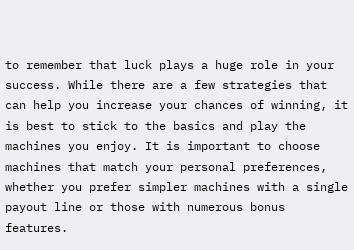to remember that luck plays a huge role in your success. While there are a few strategies that can help you increase your chances of winning, it is best to stick to the basics and play the machines you enjoy. It is important to choose machines that match your personal preferences, whether you prefer simpler machines with a single payout line or those with numerous bonus features.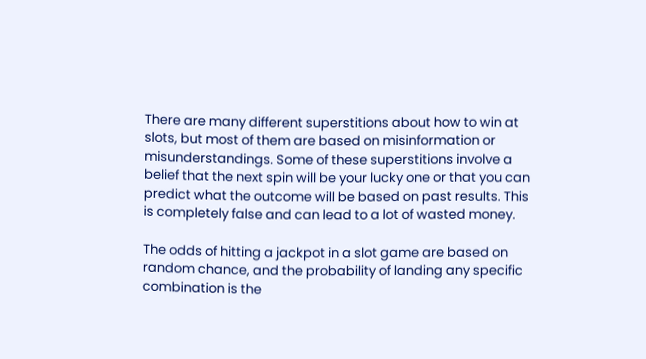There are many different superstitions about how to win at slots, but most of them are based on misinformation or misunderstandings. Some of these superstitions involve a belief that the next spin will be your lucky one or that you can predict what the outcome will be based on past results. This is completely false and can lead to a lot of wasted money.

The odds of hitting a jackpot in a slot game are based on random chance, and the probability of landing any specific combination is the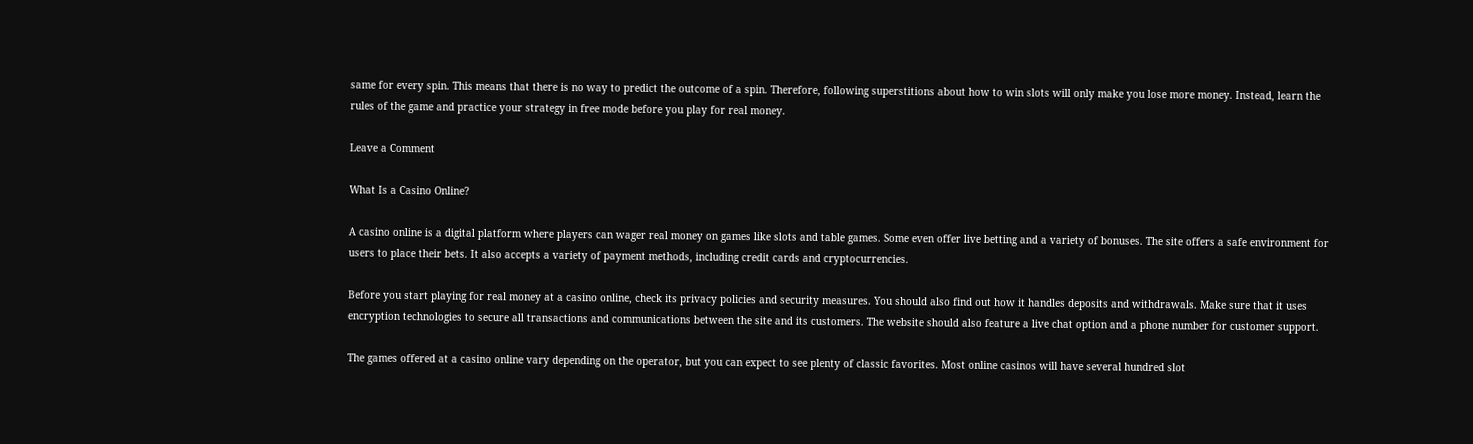same for every spin. This means that there is no way to predict the outcome of a spin. Therefore, following superstitions about how to win slots will only make you lose more money. Instead, learn the rules of the game and practice your strategy in free mode before you play for real money.

Leave a Comment

What Is a Casino Online?

A casino online is a digital platform where players can wager real money on games like slots and table games. Some even offer live betting and a variety of bonuses. The site offers a safe environment for users to place their bets. It also accepts a variety of payment methods, including credit cards and cryptocurrencies.

Before you start playing for real money at a casino online, check its privacy policies and security measures. You should also find out how it handles deposits and withdrawals. Make sure that it uses encryption technologies to secure all transactions and communications between the site and its customers. The website should also feature a live chat option and a phone number for customer support.

The games offered at a casino online vary depending on the operator, but you can expect to see plenty of classic favorites. Most online casinos will have several hundred slot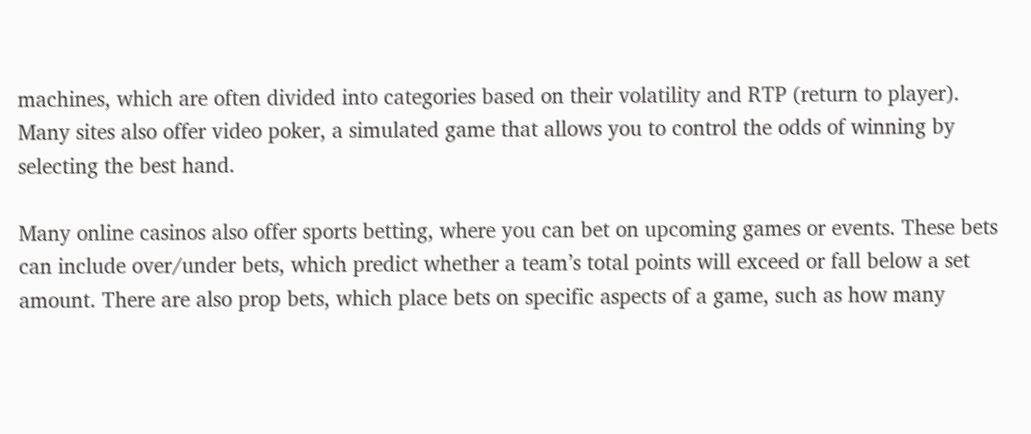machines, which are often divided into categories based on their volatility and RTP (return to player). Many sites also offer video poker, a simulated game that allows you to control the odds of winning by selecting the best hand.

Many online casinos also offer sports betting, where you can bet on upcoming games or events. These bets can include over/under bets, which predict whether a team’s total points will exceed or fall below a set amount. There are also prop bets, which place bets on specific aspects of a game, such as how many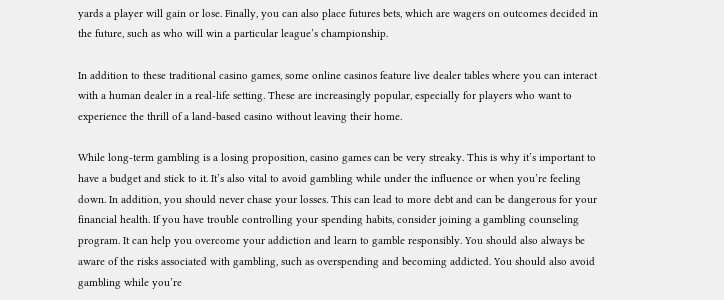yards a player will gain or lose. Finally, you can also place futures bets, which are wagers on outcomes decided in the future, such as who will win a particular league’s championship.

In addition to these traditional casino games, some online casinos feature live dealer tables where you can interact with a human dealer in a real-life setting. These are increasingly popular, especially for players who want to experience the thrill of a land-based casino without leaving their home.

While long-term gambling is a losing proposition, casino games can be very streaky. This is why it’s important to have a budget and stick to it. It’s also vital to avoid gambling while under the influence or when you’re feeling down. In addition, you should never chase your losses. This can lead to more debt and can be dangerous for your financial health. If you have trouble controlling your spending habits, consider joining a gambling counseling program. It can help you overcome your addiction and learn to gamble responsibly. You should also always be aware of the risks associated with gambling, such as overspending and becoming addicted. You should also avoid gambling while you’re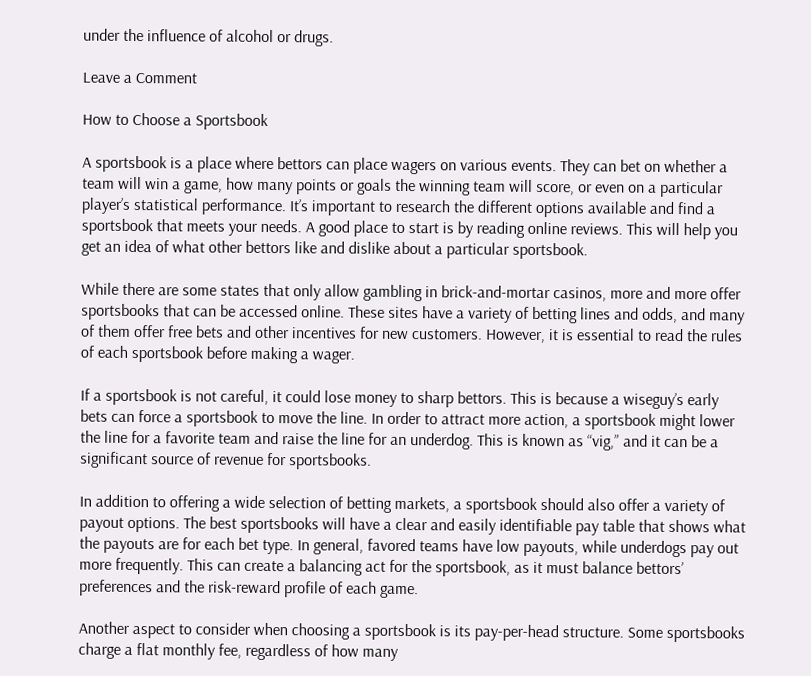under the influence of alcohol or drugs.

Leave a Comment

How to Choose a Sportsbook

A sportsbook is a place where bettors can place wagers on various events. They can bet on whether a team will win a game, how many points or goals the winning team will score, or even on a particular player’s statistical performance. It’s important to research the different options available and find a sportsbook that meets your needs. A good place to start is by reading online reviews. This will help you get an idea of what other bettors like and dislike about a particular sportsbook.

While there are some states that only allow gambling in brick-and-mortar casinos, more and more offer sportsbooks that can be accessed online. These sites have a variety of betting lines and odds, and many of them offer free bets and other incentives for new customers. However, it is essential to read the rules of each sportsbook before making a wager.

If a sportsbook is not careful, it could lose money to sharp bettors. This is because a wiseguy’s early bets can force a sportsbook to move the line. In order to attract more action, a sportsbook might lower the line for a favorite team and raise the line for an underdog. This is known as “vig,” and it can be a significant source of revenue for sportsbooks.

In addition to offering a wide selection of betting markets, a sportsbook should also offer a variety of payout options. The best sportsbooks will have a clear and easily identifiable pay table that shows what the payouts are for each bet type. In general, favored teams have low payouts, while underdogs pay out more frequently. This can create a balancing act for the sportsbook, as it must balance bettors’ preferences and the risk-reward profile of each game.

Another aspect to consider when choosing a sportsbook is its pay-per-head structure. Some sportsbooks charge a flat monthly fee, regardless of how many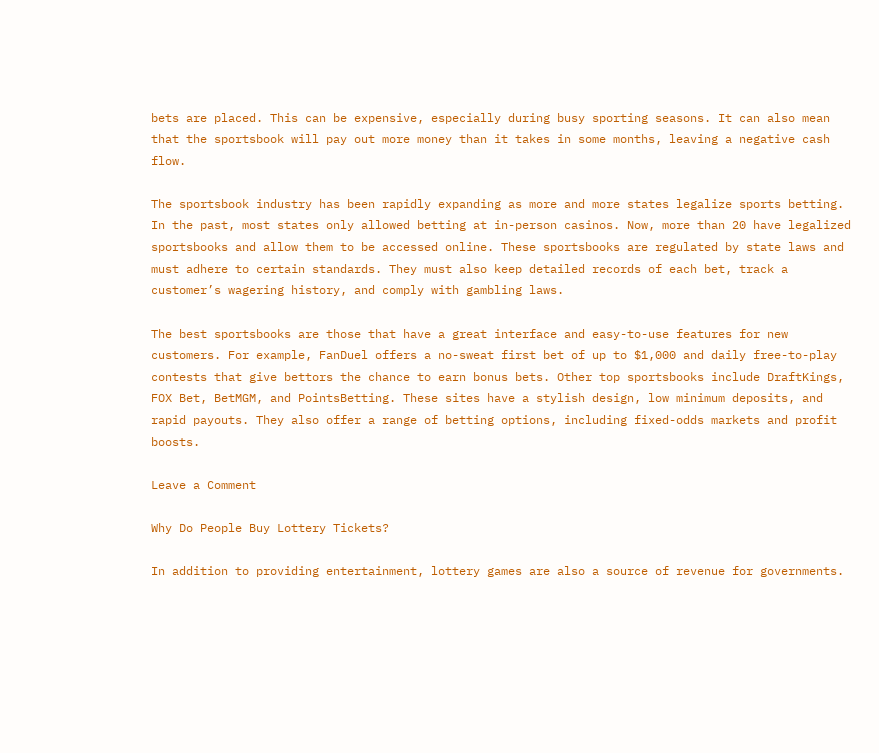bets are placed. This can be expensive, especially during busy sporting seasons. It can also mean that the sportsbook will pay out more money than it takes in some months, leaving a negative cash flow.

The sportsbook industry has been rapidly expanding as more and more states legalize sports betting. In the past, most states only allowed betting at in-person casinos. Now, more than 20 have legalized sportsbooks and allow them to be accessed online. These sportsbooks are regulated by state laws and must adhere to certain standards. They must also keep detailed records of each bet, track a customer’s wagering history, and comply with gambling laws.

The best sportsbooks are those that have a great interface and easy-to-use features for new customers. For example, FanDuel offers a no-sweat first bet of up to $1,000 and daily free-to-play contests that give bettors the chance to earn bonus bets. Other top sportsbooks include DraftKings, FOX Bet, BetMGM, and PointsBetting. These sites have a stylish design, low minimum deposits, and rapid payouts. They also offer a range of betting options, including fixed-odds markets and profit boosts.

Leave a Comment

Why Do People Buy Lottery Tickets?

In addition to providing entertainment, lottery games are also a source of revenue for governments.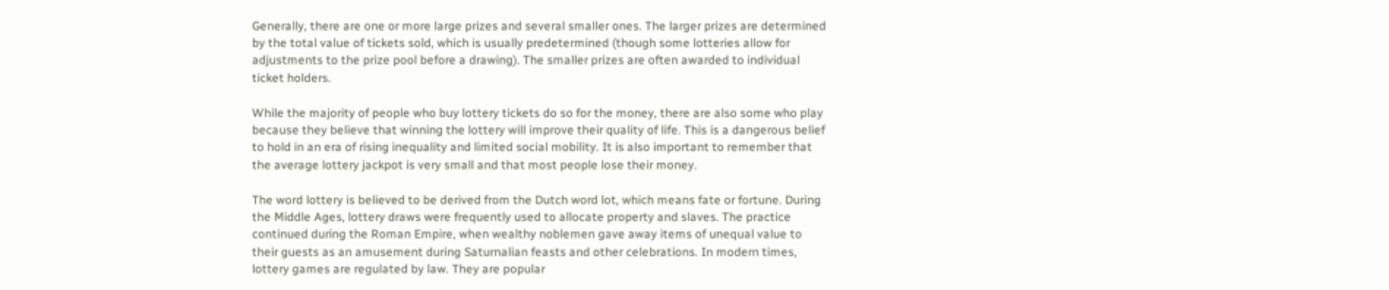Generally, there are one or more large prizes and several smaller ones. The larger prizes are determined by the total value of tickets sold, which is usually predetermined (though some lotteries allow for adjustments to the prize pool before a drawing). The smaller prizes are often awarded to individual ticket holders.

While the majority of people who buy lottery tickets do so for the money, there are also some who play because they believe that winning the lottery will improve their quality of life. This is a dangerous belief to hold in an era of rising inequality and limited social mobility. It is also important to remember that the average lottery jackpot is very small and that most people lose their money.

The word lottery is believed to be derived from the Dutch word lot, which means fate or fortune. During the Middle Ages, lottery draws were frequently used to allocate property and slaves. The practice continued during the Roman Empire, when wealthy noblemen gave away items of unequal value to their guests as an amusement during Saturnalian feasts and other celebrations. In modern times, lottery games are regulated by law. They are popular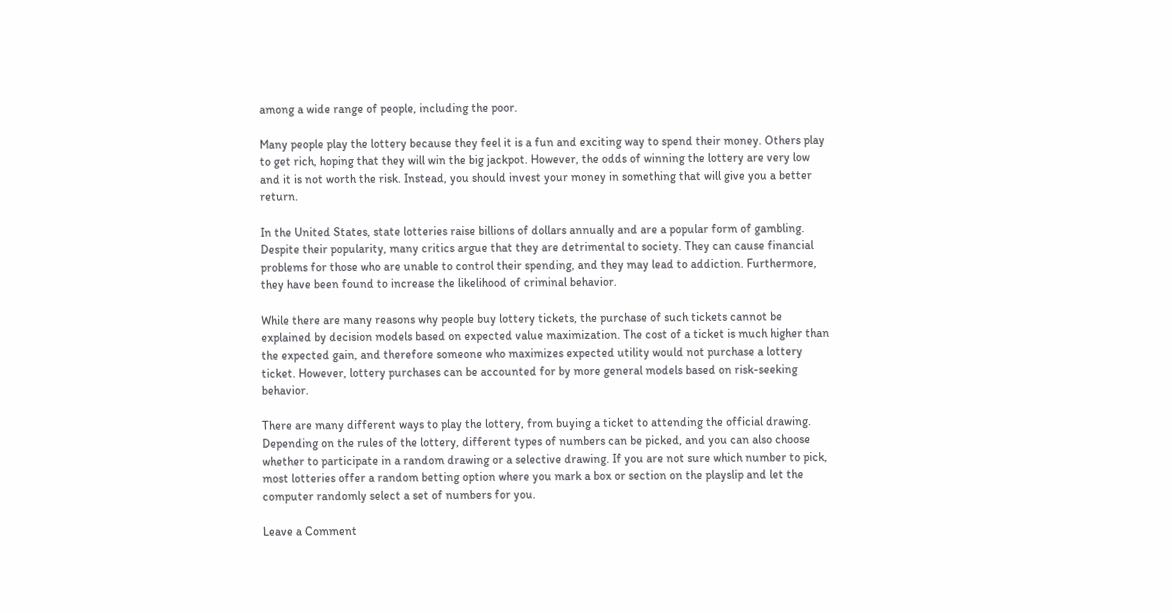among a wide range of people, including the poor.

Many people play the lottery because they feel it is a fun and exciting way to spend their money. Others play to get rich, hoping that they will win the big jackpot. However, the odds of winning the lottery are very low and it is not worth the risk. Instead, you should invest your money in something that will give you a better return.

In the United States, state lotteries raise billions of dollars annually and are a popular form of gambling. Despite their popularity, many critics argue that they are detrimental to society. They can cause financial problems for those who are unable to control their spending, and they may lead to addiction. Furthermore, they have been found to increase the likelihood of criminal behavior.

While there are many reasons why people buy lottery tickets, the purchase of such tickets cannot be explained by decision models based on expected value maximization. The cost of a ticket is much higher than the expected gain, and therefore someone who maximizes expected utility would not purchase a lottery ticket. However, lottery purchases can be accounted for by more general models based on risk-seeking behavior.

There are many different ways to play the lottery, from buying a ticket to attending the official drawing. Depending on the rules of the lottery, different types of numbers can be picked, and you can also choose whether to participate in a random drawing or a selective drawing. If you are not sure which number to pick, most lotteries offer a random betting option where you mark a box or section on the playslip and let the computer randomly select a set of numbers for you.

Leave a Comment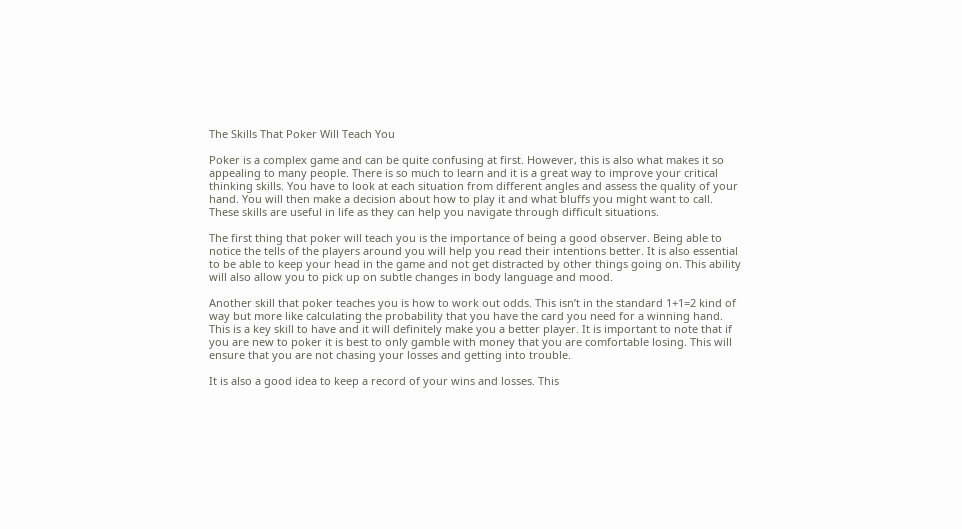The Skills That Poker Will Teach You

Poker is a complex game and can be quite confusing at first. However, this is also what makes it so appealing to many people. There is so much to learn and it is a great way to improve your critical thinking skills. You have to look at each situation from different angles and assess the quality of your hand. You will then make a decision about how to play it and what bluffs you might want to call. These skills are useful in life as they can help you navigate through difficult situations.

The first thing that poker will teach you is the importance of being a good observer. Being able to notice the tells of the players around you will help you read their intentions better. It is also essential to be able to keep your head in the game and not get distracted by other things going on. This ability will also allow you to pick up on subtle changes in body language and mood.

Another skill that poker teaches you is how to work out odds. This isn’t in the standard 1+1=2 kind of way but more like calculating the probability that you have the card you need for a winning hand. This is a key skill to have and it will definitely make you a better player. It is important to note that if you are new to poker it is best to only gamble with money that you are comfortable losing. This will ensure that you are not chasing your losses and getting into trouble.

It is also a good idea to keep a record of your wins and losses. This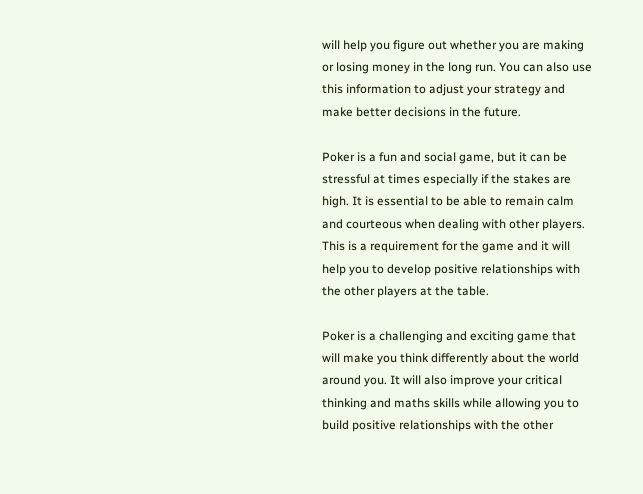will help you figure out whether you are making or losing money in the long run. You can also use this information to adjust your strategy and make better decisions in the future.

Poker is a fun and social game, but it can be stressful at times especially if the stakes are high. It is essential to be able to remain calm and courteous when dealing with other players. This is a requirement for the game and it will help you to develop positive relationships with the other players at the table.

Poker is a challenging and exciting game that will make you think differently about the world around you. It will also improve your critical thinking and maths skills while allowing you to build positive relationships with the other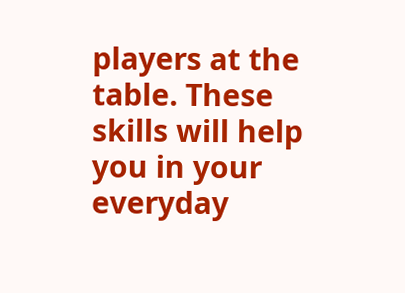players at the table. These skills will help you in your everyday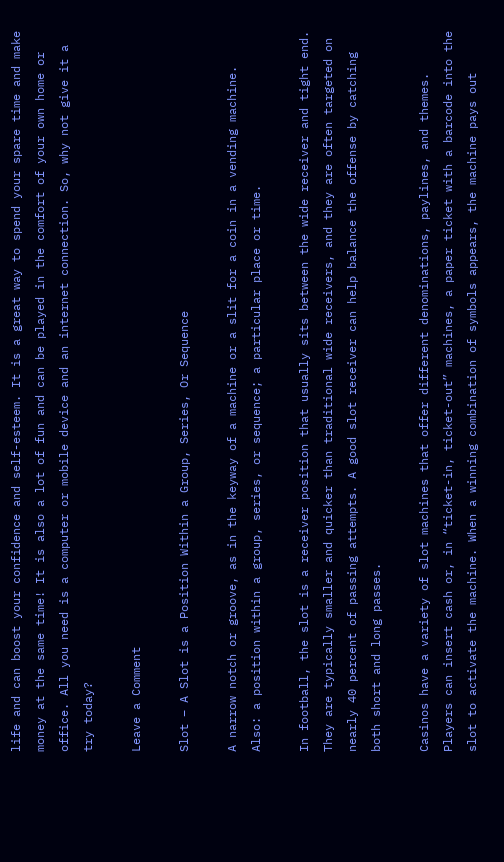life and can boost your confidence and self-esteem. It is a great way to spend your spare time and make money at the same time! It is also a lot of fun and can be played in the comfort of your own home or office. All you need is a computer or mobile device and an internet connection. So, why not give it a try today?

Leave a Comment

Slot – A Slot is a Position Within a Group, Series, Or Sequence

A narrow notch or groove, as in the keyway of a machine or a slit for a coin in a vending machine. Also: a position within a group, series, or sequence; a particular place or time.

In football, the slot is a receiver position that usually sits between the wide receiver and tight end. They are typically smaller and quicker than traditional wide receivers, and they are often targeted on nearly 40 percent of passing attempts. A good slot receiver can help balance the offense by catching both short and long passes.

Casinos have a variety of slot machines that offer different denominations, paylines, and themes. Players can insert cash or, in “ticket-in, ticket-out” machines, a paper ticket with a barcode into the slot to activate the machine. When a winning combination of symbols appears, the machine pays out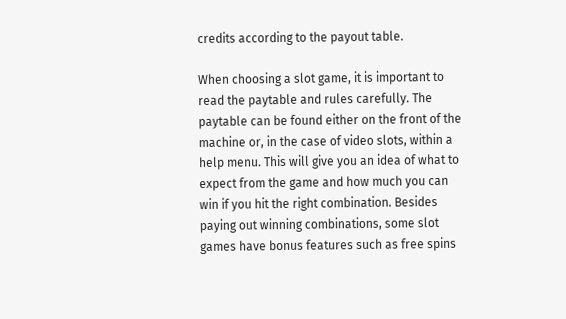credits according to the payout table.

When choosing a slot game, it is important to read the paytable and rules carefully. The paytable can be found either on the front of the machine or, in the case of video slots, within a help menu. This will give you an idea of what to expect from the game and how much you can win if you hit the right combination. Besides paying out winning combinations, some slot games have bonus features such as free spins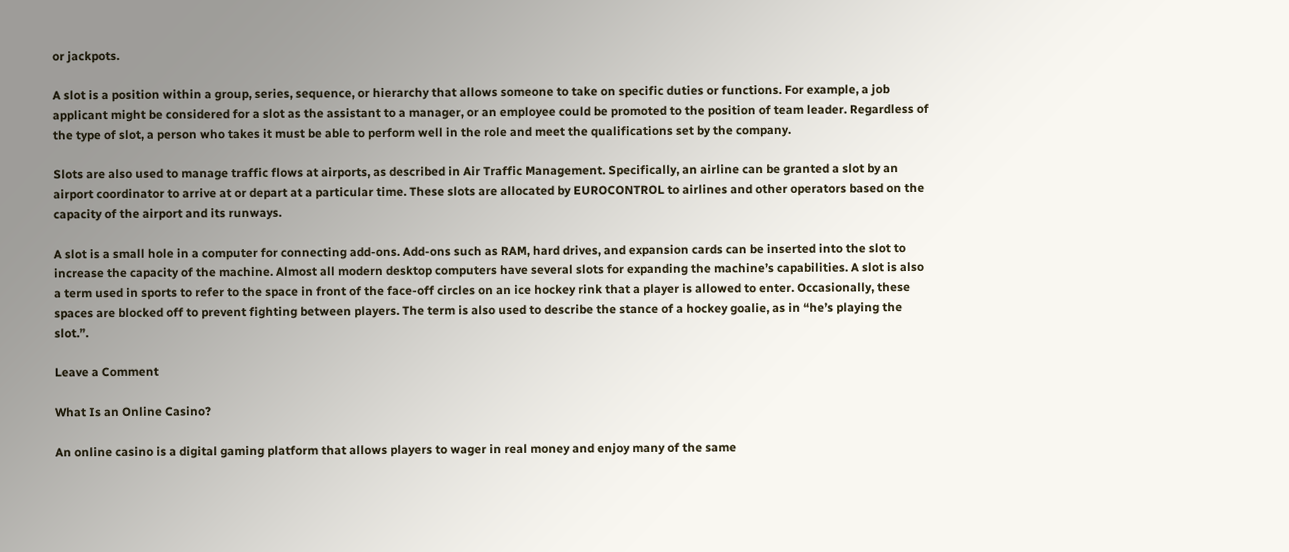or jackpots.

A slot is a position within a group, series, sequence, or hierarchy that allows someone to take on specific duties or functions. For example, a job applicant might be considered for a slot as the assistant to a manager, or an employee could be promoted to the position of team leader. Regardless of the type of slot, a person who takes it must be able to perform well in the role and meet the qualifications set by the company.

Slots are also used to manage traffic flows at airports, as described in Air Traffic Management. Specifically, an airline can be granted a slot by an airport coordinator to arrive at or depart at a particular time. These slots are allocated by EUROCONTROL to airlines and other operators based on the capacity of the airport and its runways.

A slot is a small hole in a computer for connecting add-ons. Add-ons such as RAM, hard drives, and expansion cards can be inserted into the slot to increase the capacity of the machine. Almost all modern desktop computers have several slots for expanding the machine’s capabilities. A slot is also a term used in sports to refer to the space in front of the face-off circles on an ice hockey rink that a player is allowed to enter. Occasionally, these spaces are blocked off to prevent fighting between players. The term is also used to describe the stance of a hockey goalie, as in “he’s playing the slot.”.

Leave a Comment

What Is an Online Casino?

An online casino is a digital gaming platform that allows players to wager in real money and enjoy many of the same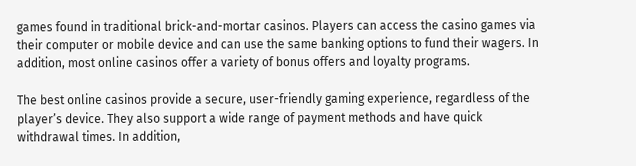games found in traditional brick-and-mortar casinos. Players can access the casino games via their computer or mobile device and can use the same banking options to fund their wagers. In addition, most online casinos offer a variety of bonus offers and loyalty programs.

The best online casinos provide a secure, user-friendly gaming experience, regardless of the player’s device. They also support a wide range of payment methods and have quick withdrawal times. In addition,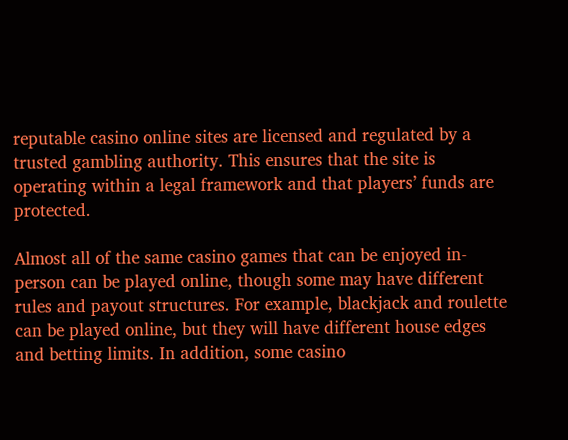reputable casino online sites are licensed and regulated by a trusted gambling authority. This ensures that the site is operating within a legal framework and that players’ funds are protected.

Almost all of the same casino games that can be enjoyed in-person can be played online, though some may have different rules and payout structures. For example, blackjack and roulette can be played online, but they will have different house edges and betting limits. In addition, some casino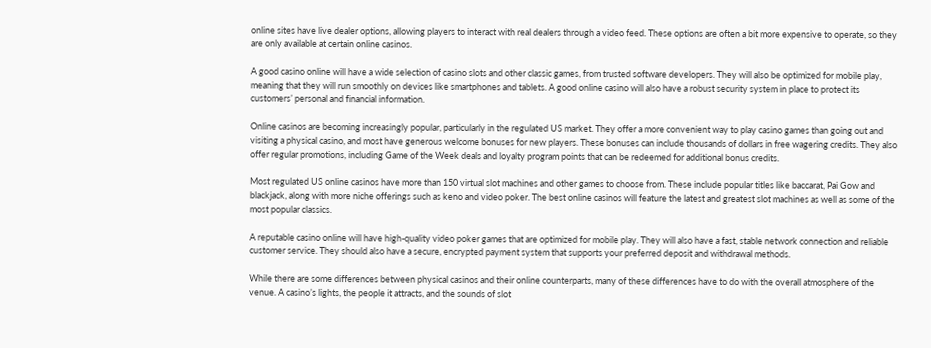online sites have live dealer options, allowing players to interact with real dealers through a video feed. These options are often a bit more expensive to operate, so they are only available at certain online casinos.

A good casino online will have a wide selection of casino slots and other classic games, from trusted software developers. They will also be optimized for mobile play, meaning that they will run smoothly on devices like smartphones and tablets. A good online casino will also have a robust security system in place to protect its customers’ personal and financial information.

Online casinos are becoming increasingly popular, particularly in the regulated US market. They offer a more convenient way to play casino games than going out and visiting a physical casino, and most have generous welcome bonuses for new players. These bonuses can include thousands of dollars in free wagering credits. They also offer regular promotions, including Game of the Week deals and loyalty program points that can be redeemed for additional bonus credits.

Most regulated US online casinos have more than 150 virtual slot machines and other games to choose from. These include popular titles like baccarat, Pai Gow and blackjack, along with more niche offerings such as keno and video poker. The best online casinos will feature the latest and greatest slot machines as well as some of the most popular classics.

A reputable casino online will have high-quality video poker games that are optimized for mobile play. They will also have a fast, stable network connection and reliable customer service. They should also have a secure, encrypted payment system that supports your preferred deposit and withdrawal methods.

While there are some differences between physical casinos and their online counterparts, many of these differences have to do with the overall atmosphere of the venue. A casino’s lights, the people it attracts, and the sounds of slot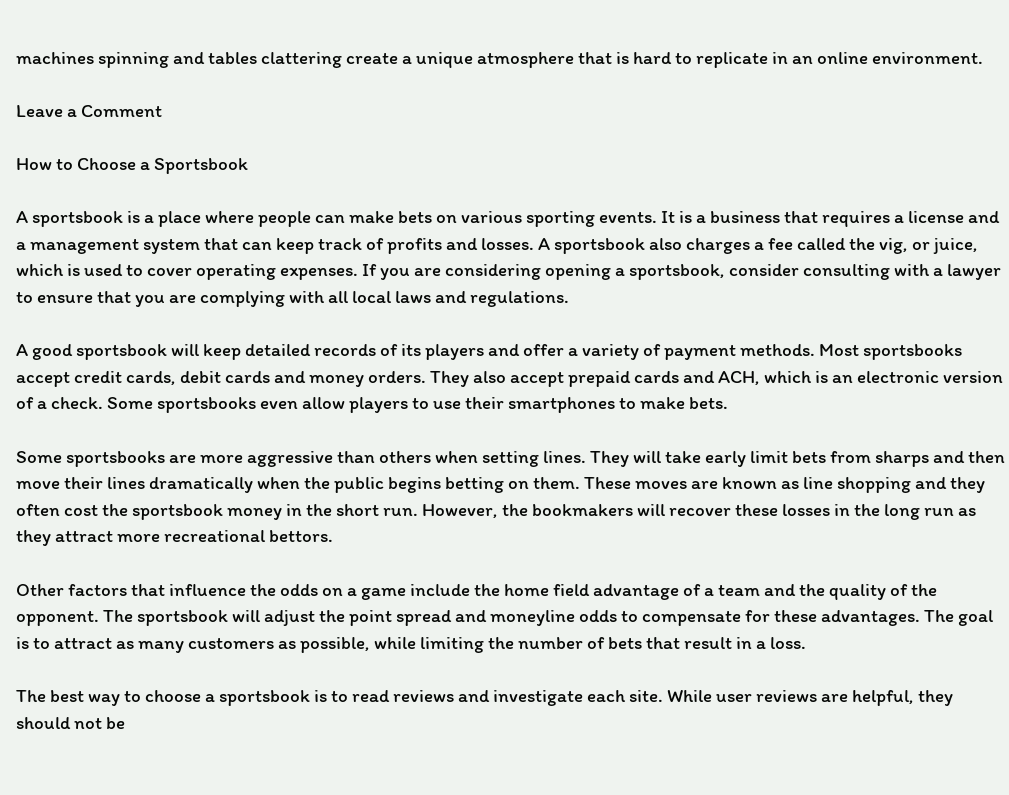machines spinning and tables clattering create a unique atmosphere that is hard to replicate in an online environment.

Leave a Comment

How to Choose a Sportsbook

A sportsbook is a place where people can make bets on various sporting events. It is a business that requires a license and a management system that can keep track of profits and losses. A sportsbook also charges a fee called the vig, or juice, which is used to cover operating expenses. If you are considering opening a sportsbook, consider consulting with a lawyer to ensure that you are complying with all local laws and regulations.

A good sportsbook will keep detailed records of its players and offer a variety of payment methods. Most sportsbooks accept credit cards, debit cards and money orders. They also accept prepaid cards and ACH, which is an electronic version of a check. Some sportsbooks even allow players to use their smartphones to make bets.

Some sportsbooks are more aggressive than others when setting lines. They will take early limit bets from sharps and then move their lines dramatically when the public begins betting on them. These moves are known as line shopping and they often cost the sportsbook money in the short run. However, the bookmakers will recover these losses in the long run as they attract more recreational bettors.

Other factors that influence the odds on a game include the home field advantage of a team and the quality of the opponent. The sportsbook will adjust the point spread and moneyline odds to compensate for these advantages. The goal is to attract as many customers as possible, while limiting the number of bets that result in a loss.

The best way to choose a sportsbook is to read reviews and investigate each site. While user reviews are helpful, they should not be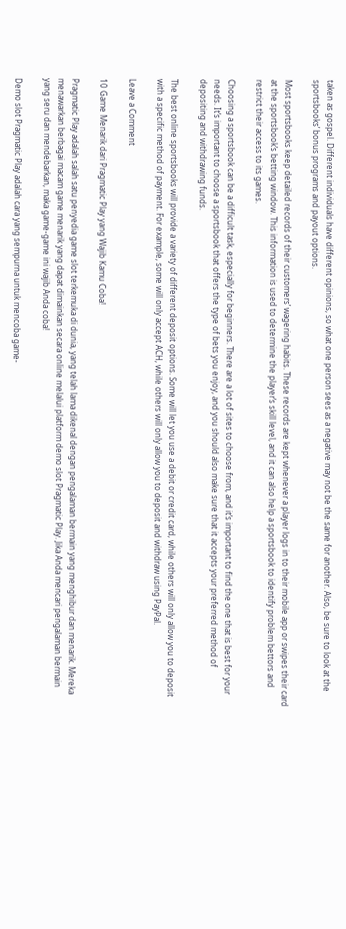taken as gospel. Different individuals have different opinions, so what one person sees as a negative may not be the same for another. Also, be sure to look at the sportsbooks’ bonus programs and payout options.

Most sportsbooks keep detailed records of their customers’ wagering habits. These records are kept whenever a player logs in to their mobile app or swipes their card at the sportsbook’s betting window. This information is used to determine the player’s skill level, and it can also help a sportsbook to identify problem bettors and restrict their access to its games.

Choosing a sportsbook can be a difficult task, especially for beginners. There are a lot of sites to choose from, and it’s important to find the one that is best for your needs. It’s important to choose a sportsbook that offers the type of bets you enjoy, and you should also make sure that it accepts your preferred method of depositing and withdrawing funds.

The best online sportsbooks will provide a variety of different deposit options. Some will let you use a debit or credit card, while others will only allow you to deposit with a specific method of payment. For example, some will only accept ACH, while others will only allow you to deposit and withdraw using PayPal.

Leave a Comment

10 Game Menarik dari Pragmatic Play yang Wajib Kamu Coba!

Pragmatic Play adalah salah satu penyedia game slot terkemuka di dunia, yang telah lama dikenal dengan pengalaman bermain yang menghibur dan menarik. Mereka menawarkan berbagai macam game menarik yang dapat dimainkan secara online melalui platform demo slot Pragmatic Play. Jika Anda mencari pengalaman bermain yang seru dan mendebarkan, maka game-game ini wajib Anda coba!

Demo slot Pragmatic Play adalah cara yang sempurna untuk mencoba game-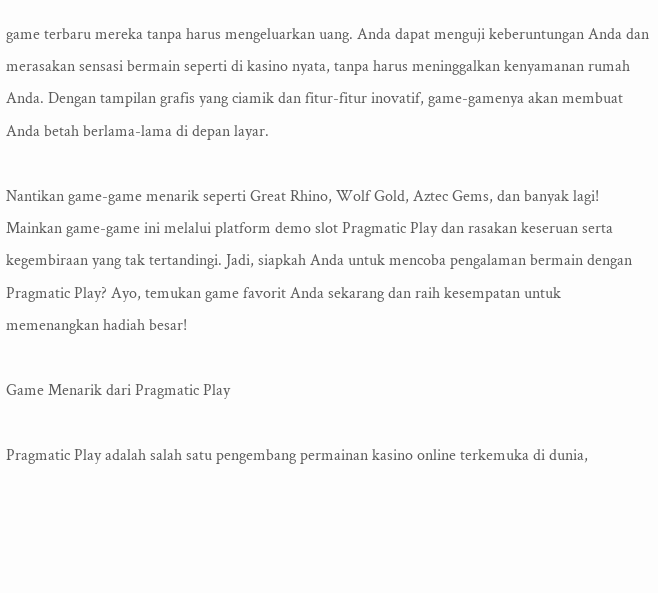game terbaru mereka tanpa harus mengeluarkan uang. Anda dapat menguji keberuntungan Anda dan merasakan sensasi bermain seperti di kasino nyata, tanpa harus meninggalkan kenyamanan rumah Anda. Dengan tampilan grafis yang ciamik dan fitur-fitur inovatif, game-gamenya akan membuat Anda betah berlama-lama di depan layar.

Nantikan game-game menarik seperti Great Rhino, Wolf Gold, Aztec Gems, dan banyak lagi! Mainkan game-game ini melalui platform demo slot Pragmatic Play dan rasakan keseruan serta kegembiraan yang tak tertandingi. Jadi, siapkah Anda untuk mencoba pengalaman bermain dengan Pragmatic Play? Ayo, temukan game favorit Anda sekarang dan raih kesempatan untuk memenangkan hadiah besar!

Game Menarik dari Pragmatic Play

Pragmatic Play adalah salah satu pengembang permainan kasino online terkemuka di dunia,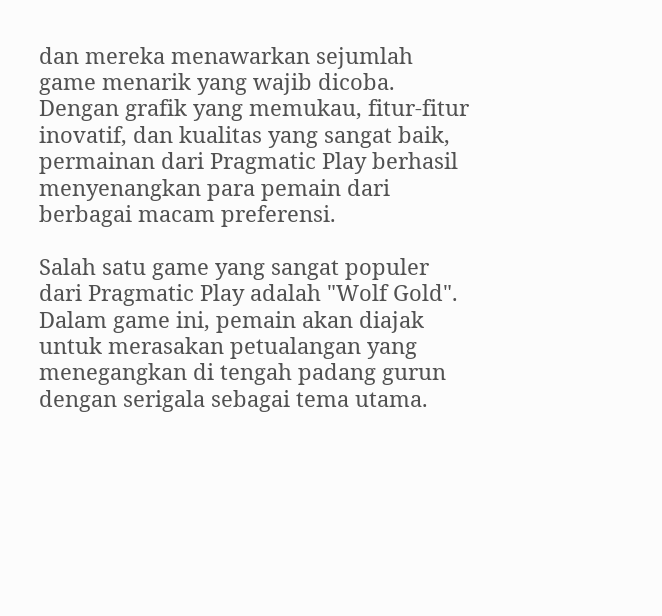dan mereka menawarkan sejumlah game menarik yang wajib dicoba. Dengan grafik yang memukau, fitur-fitur inovatif, dan kualitas yang sangat baik, permainan dari Pragmatic Play berhasil menyenangkan para pemain dari berbagai macam preferensi.

Salah satu game yang sangat populer dari Pragmatic Play adalah "Wolf Gold". Dalam game ini, pemain akan diajak untuk merasakan petualangan yang menegangkan di tengah padang gurun dengan serigala sebagai tema utama.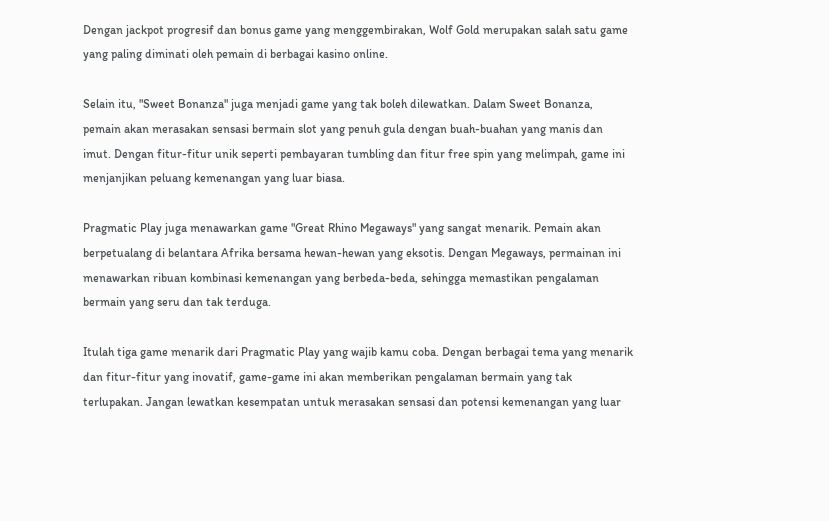Dengan jackpot progresif dan bonus game yang menggembirakan, Wolf Gold merupakan salah satu game yang paling diminati oleh pemain di berbagai kasino online.

Selain itu, "Sweet Bonanza" juga menjadi game yang tak boleh dilewatkan. Dalam Sweet Bonanza, pemain akan merasakan sensasi bermain slot yang penuh gula dengan buah-buahan yang manis dan imut. Dengan fitur-fitur unik seperti pembayaran tumbling dan fitur free spin yang melimpah, game ini menjanjikan peluang kemenangan yang luar biasa.

Pragmatic Play juga menawarkan game "Great Rhino Megaways" yang sangat menarik. Pemain akan berpetualang di belantara Afrika bersama hewan-hewan yang eksotis. Dengan Megaways, permainan ini menawarkan ribuan kombinasi kemenangan yang berbeda-beda, sehingga memastikan pengalaman bermain yang seru dan tak terduga.

Itulah tiga game menarik dari Pragmatic Play yang wajib kamu coba. Dengan berbagai tema yang menarik dan fitur-fitur yang inovatif, game-game ini akan memberikan pengalaman bermain yang tak terlupakan. Jangan lewatkan kesempatan untuk merasakan sensasi dan potensi kemenangan yang luar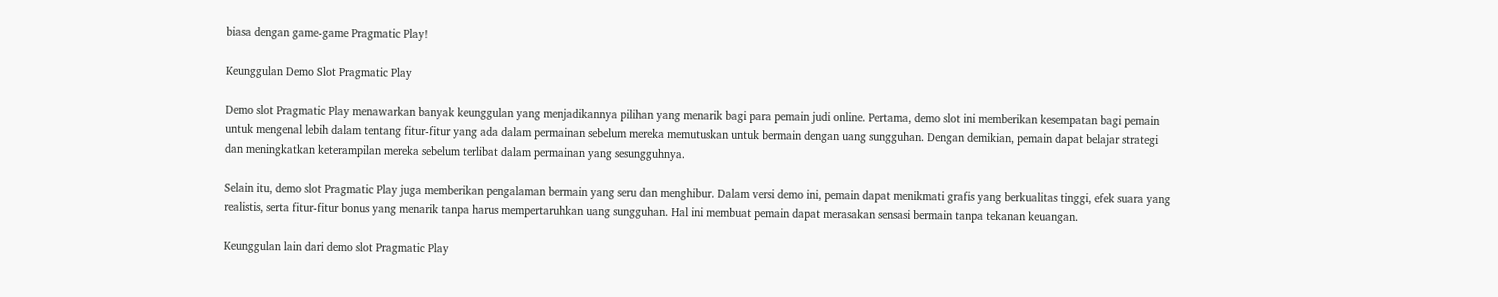biasa dengan game-game Pragmatic Play!

Keunggulan Demo Slot Pragmatic Play

Demo slot Pragmatic Play menawarkan banyak keunggulan yang menjadikannya pilihan yang menarik bagi para pemain judi online. Pertama, demo slot ini memberikan kesempatan bagi pemain untuk mengenal lebih dalam tentang fitur-fitur yang ada dalam permainan sebelum mereka memutuskan untuk bermain dengan uang sungguhan. Dengan demikian, pemain dapat belajar strategi dan meningkatkan keterampilan mereka sebelum terlibat dalam permainan yang sesungguhnya.

Selain itu, demo slot Pragmatic Play juga memberikan pengalaman bermain yang seru dan menghibur. Dalam versi demo ini, pemain dapat menikmati grafis yang berkualitas tinggi, efek suara yang realistis, serta fitur-fitur bonus yang menarik tanpa harus mempertaruhkan uang sungguhan. Hal ini membuat pemain dapat merasakan sensasi bermain tanpa tekanan keuangan.

Keunggulan lain dari demo slot Pragmatic Play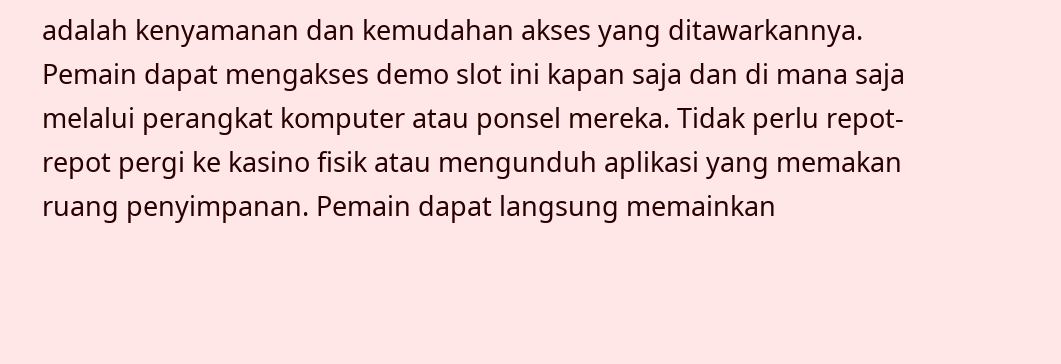adalah kenyamanan dan kemudahan akses yang ditawarkannya. Pemain dapat mengakses demo slot ini kapan saja dan di mana saja melalui perangkat komputer atau ponsel mereka. Tidak perlu repot-repot pergi ke kasino fisik atau mengunduh aplikasi yang memakan ruang penyimpanan. Pemain dapat langsung memainkan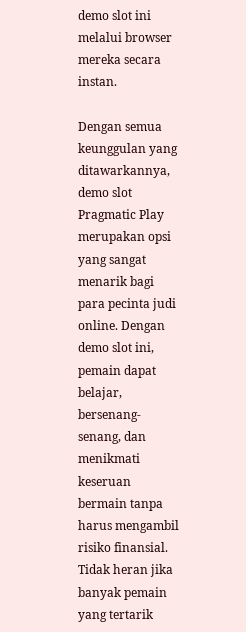demo slot ini melalui browser mereka secara instan.

Dengan semua keunggulan yang ditawarkannya, demo slot Pragmatic Play merupakan opsi yang sangat menarik bagi para pecinta judi online. Dengan demo slot ini, pemain dapat belajar, bersenang-senang, dan menikmati keseruan bermain tanpa harus mengambil risiko finansial. Tidak heran jika banyak pemain yang tertarik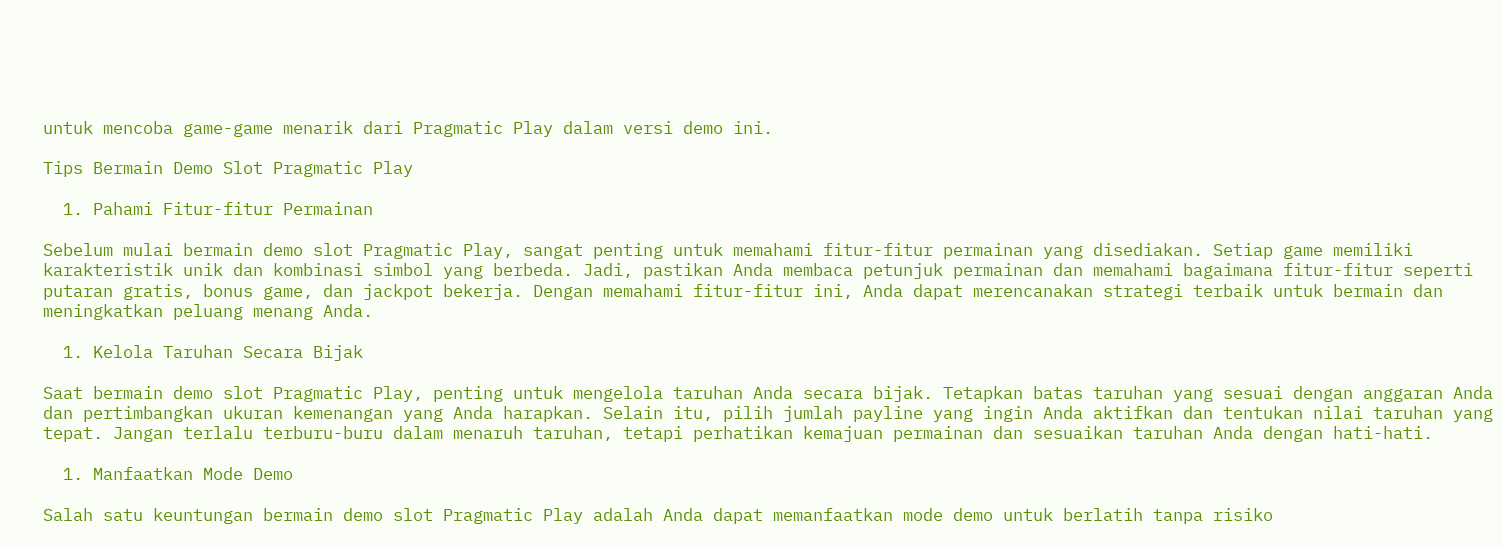untuk mencoba game-game menarik dari Pragmatic Play dalam versi demo ini.

Tips Bermain Demo Slot Pragmatic Play

  1. Pahami Fitur-fitur Permainan

Sebelum mulai bermain demo slot Pragmatic Play, sangat penting untuk memahami fitur-fitur permainan yang disediakan. Setiap game memiliki karakteristik unik dan kombinasi simbol yang berbeda. Jadi, pastikan Anda membaca petunjuk permainan dan memahami bagaimana fitur-fitur seperti putaran gratis, bonus game, dan jackpot bekerja. Dengan memahami fitur-fitur ini, Anda dapat merencanakan strategi terbaik untuk bermain dan meningkatkan peluang menang Anda.

  1. Kelola Taruhan Secara Bijak

Saat bermain demo slot Pragmatic Play, penting untuk mengelola taruhan Anda secara bijak. Tetapkan batas taruhan yang sesuai dengan anggaran Anda dan pertimbangkan ukuran kemenangan yang Anda harapkan. Selain itu, pilih jumlah payline yang ingin Anda aktifkan dan tentukan nilai taruhan yang tepat. Jangan terlalu terburu-buru dalam menaruh taruhan, tetapi perhatikan kemajuan permainan dan sesuaikan taruhan Anda dengan hati-hati.

  1. Manfaatkan Mode Demo

Salah satu keuntungan bermain demo slot Pragmatic Play adalah Anda dapat memanfaatkan mode demo untuk berlatih tanpa risiko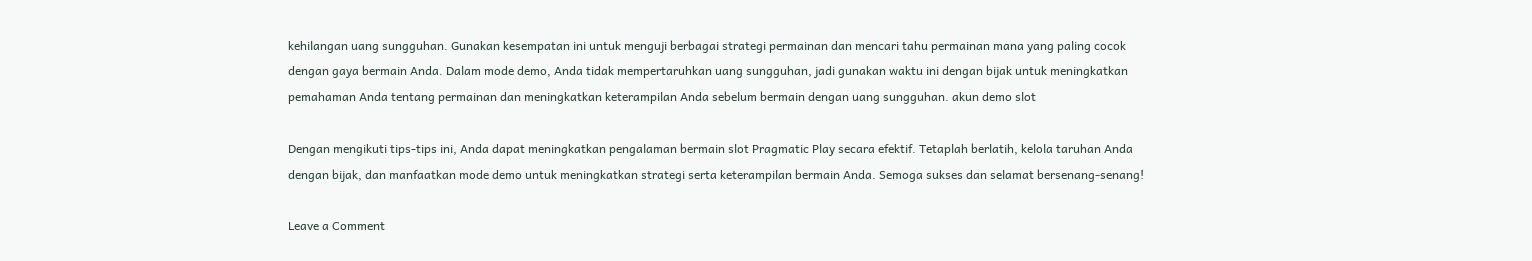kehilangan uang sungguhan. Gunakan kesempatan ini untuk menguji berbagai strategi permainan dan mencari tahu permainan mana yang paling cocok dengan gaya bermain Anda. Dalam mode demo, Anda tidak mempertaruhkan uang sungguhan, jadi gunakan waktu ini dengan bijak untuk meningkatkan pemahaman Anda tentang permainan dan meningkatkan keterampilan Anda sebelum bermain dengan uang sungguhan. akun demo slot

Dengan mengikuti tips-tips ini, Anda dapat meningkatkan pengalaman bermain slot Pragmatic Play secara efektif. Tetaplah berlatih, kelola taruhan Anda dengan bijak, dan manfaatkan mode demo untuk meningkatkan strategi serta keterampilan bermain Anda. Semoga sukses dan selamat bersenang-senang!

Leave a Comment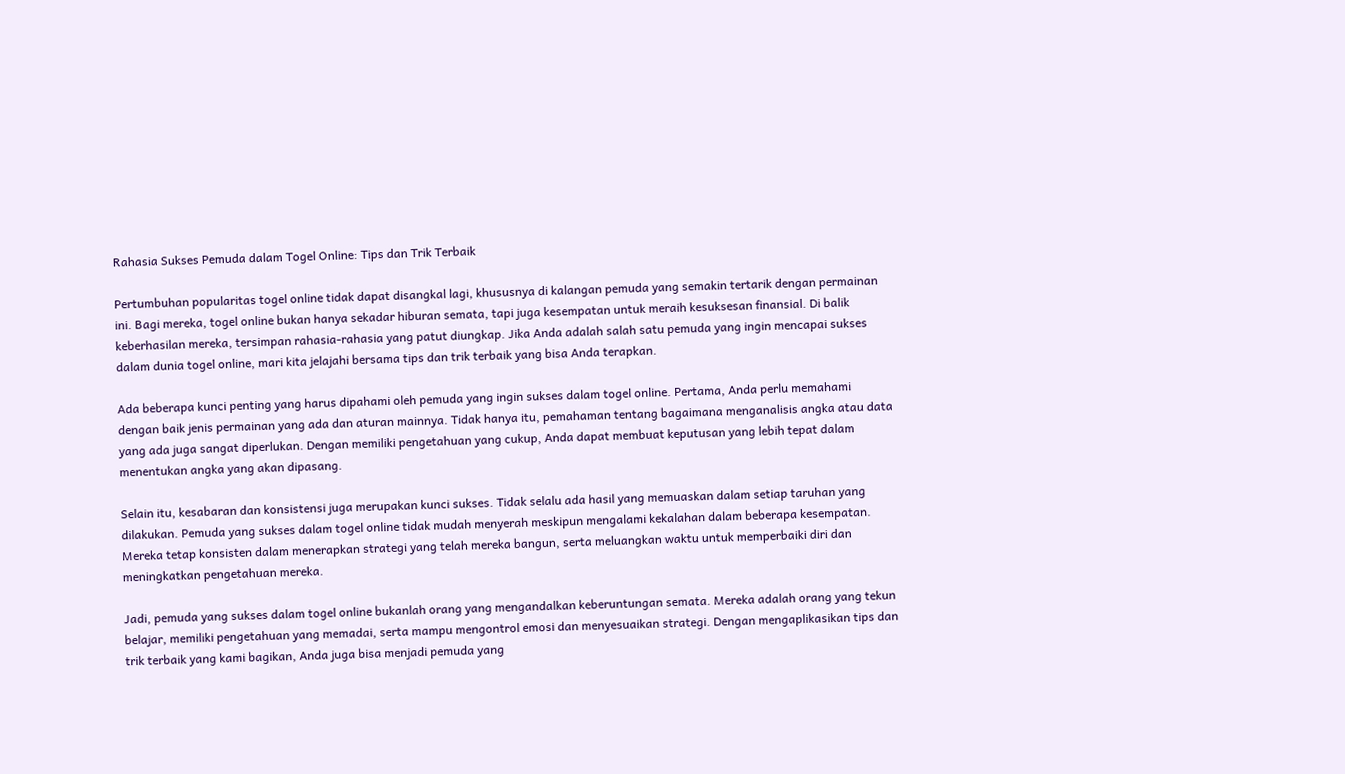Rahasia Sukses Pemuda dalam Togel Online: Tips dan Trik Terbaik

Pertumbuhan popularitas togel online tidak dapat disangkal lagi, khususnya di kalangan pemuda yang semakin tertarik dengan permainan ini. Bagi mereka, togel online bukan hanya sekadar hiburan semata, tapi juga kesempatan untuk meraih kesuksesan finansial. Di balik keberhasilan mereka, tersimpan rahasia-rahasia yang patut diungkap. Jika Anda adalah salah satu pemuda yang ingin mencapai sukses dalam dunia togel online, mari kita jelajahi bersama tips dan trik terbaik yang bisa Anda terapkan.

Ada beberapa kunci penting yang harus dipahami oleh pemuda yang ingin sukses dalam togel online. Pertama, Anda perlu memahami dengan baik jenis permainan yang ada dan aturan mainnya. Tidak hanya itu, pemahaman tentang bagaimana menganalisis angka atau data yang ada juga sangat diperlukan. Dengan memiliki pengetahuan yang cukup, Anda dapat membuat keputusan yang lebih tepat dalam menentukan angka yang akan dipasang.

Selain itu, kesabaran dan konsistensi juga merupakan kunci sukses. Tidak selalu ada hasil yang memuaskan dalam setiap taruhan yang dilakukan. Pemuda yang sukses dalam togel online tidak mudah menyerah meskipun mengalami kekalahan dalam beberapa kesempatan. Mereka tetap konsisten dalam menerapkan strategi yang telah mereka bangun, serta meluangkan waktu untuk memperbaiki diri dan meningkatkan pengetahuan mereka.

Jadi, pemuda yang sukses dalam togel online bukanlah orang yang mengandalkan keberuntungan semata. Mereka adalah orang yang tekun belajar, memiliki pengetahuan yang memadai, serta mampu mengontrol emosi dan menyesuaikan strategi. Dengan mengaplikasikan tips dan trik terbaik yang kami bagikan, Anda juga bisa menjadi pemuda yang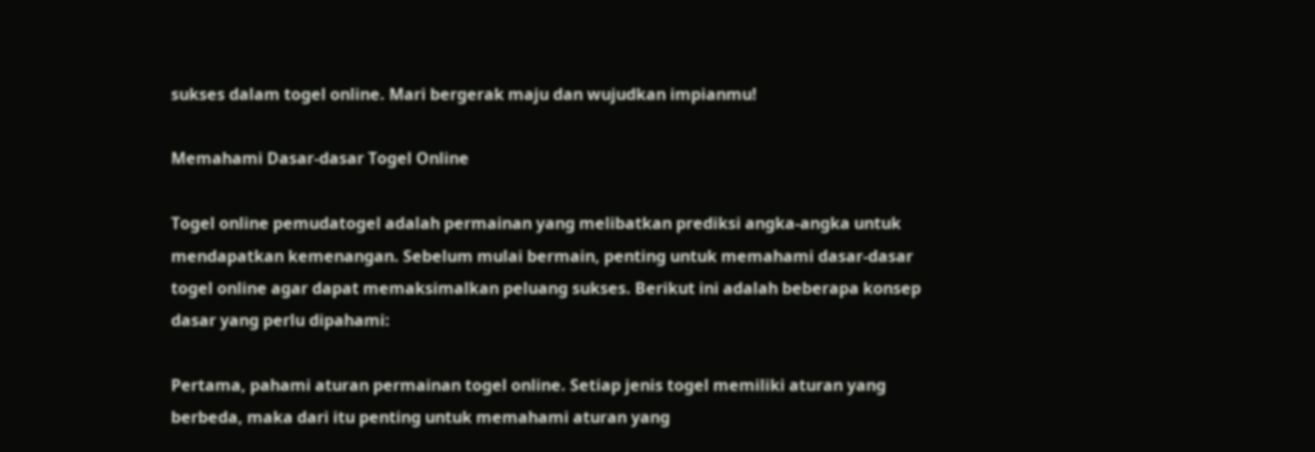sukses dalam togel online. Mari bergerak maju dan wujudkan impianmu!

Memahami Dasar-dasar Togel Online

Togel online pemudatogel adalah permainan yang melibatkan prediksi angka-angka untuk mendapatkan kemenangan. Sebelum mulai bermain, penting untuk memahami dasar-dasar togel online agar dapat memaksimalkan peluang sukses. Berikut ini adalah beberapa konsep dasar yang perlu dipahami:

Pertama, pahami aturan permainan togel online. Setiap jenis togel memiliki aturan yang berbeda, maka dari itu penting untuk memahami aturan yang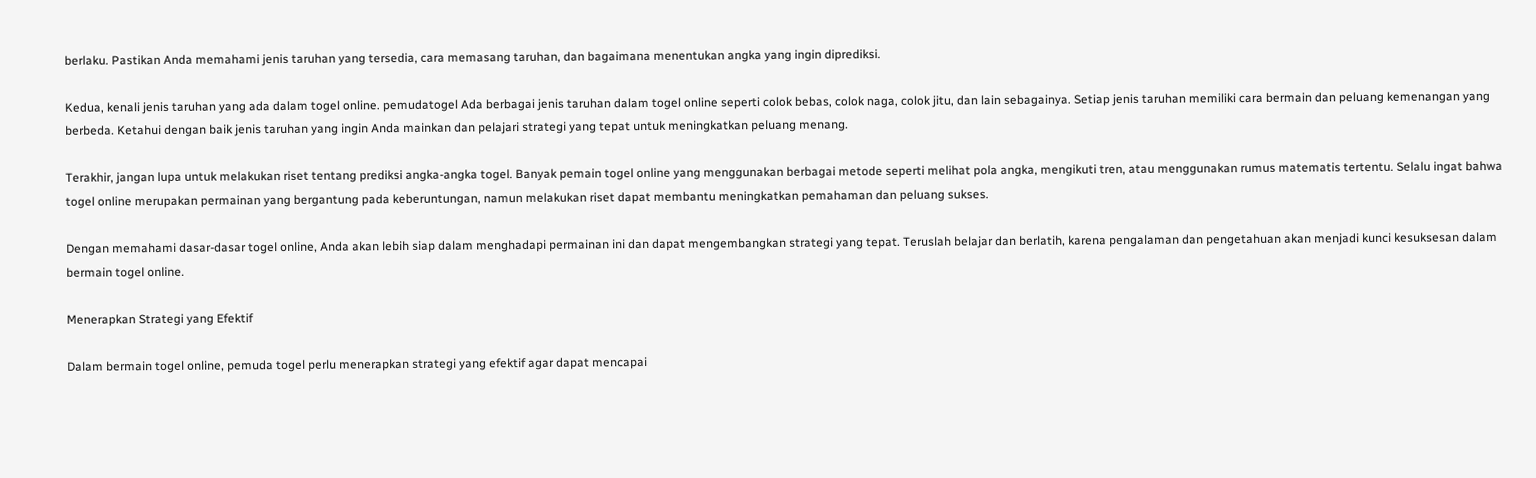berlaku. Pastikan Anda memahami jenis taruhan yang tersedia, cara memasang taruhan, dan bagaimana menentukan angka yang ingin diprediksi.

Kedua, kenali jenis taruhan yang ada dalam togel online. pemudatogel Ada berbagai jenis taruhan dalam togel online seperti colok bebas, colok naga, colok jitu, dan lain sebagainya. Setiap jenis taruhan memiliki cara bermain dan peluang kemenangan yang berbeda. Ketahui dengan baik jenis taruhan yang ingin Anda mainkan dan pelajari strategi yang tepat untuk meningkatkan peluang menang.

Terakhir, jangan lupa untuk melakukan riset tentang prediksi angka-angka togel. Banyak pemain togel online yang menggunakan berbagai metode seperti melihat pola angka, mengikuti tren, atau menggunakan rumus matematis tertentu. Selalu ingat bahwa togel online merupakan permainan yang bergantung pada keberuntungan, namun melakukan riset dapat membantu meningkatkan pemahaman dan peluang sukses.

Dengan memahami dasar-dasar togel online, Anda akan lebih siap dalam menghadapi permainan ini dan dapat mengembangkan strategi yang tepat. Teruslah belajar dan berlatih, karena pengalaman dan pengetahuan akan menjadi kunci kesuksesan dalam bermain togel online.

Menerapkan Strategi yang Efektif

Dalam bermain togel online, pemuda togel perlu menerapkan strategi yang efektif agar dapat mencapai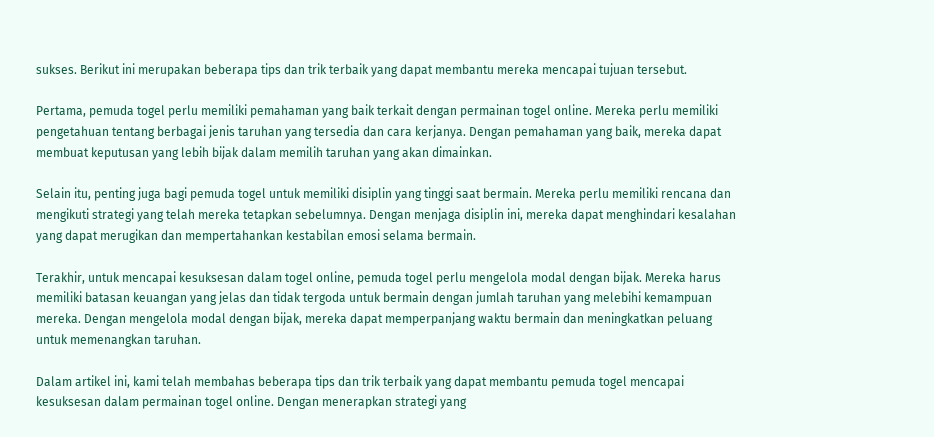sukses. Berikut ini merupakan beberapa tips dan trik terbaik yang dapat membantu mereka mencapai tujuan tersebut.

Pertama, pemuda togel perlu memiliki pemahaman yang baik terkait dengan permainan togel online. Mereka perlu memiliki pengetahuan tentang berbagai jenis taruhan yang tersedia dan cara kerjanya. Dengan pemahaman yang baik, mereka dapat membuat keputusan yang lebih bijak dalam memilih taruhan yang akan dimainkan.

Selain itu, penting juga bagi pemuda togel untuk memiliki disiplin yang tinggi saat bermain. Mereka perlu memiliki rencana dan mengikuti strategi yang telah mereka tetapkan sebelumnya. Dengan menjaga disiplin ini, mereka dapat menghindari kesalahan yang dapat merugikan dan mempertahankan kestabilan emosi selama bermain.

Terakhir, untuk mencapai kesuksesan dalam togel online, pemuda togel perlu mengelola modal dengan bijak. Mereka harus memiliki batasan keuangan yang jelas dan tidak tergoda untuk bermain dengan jumlah taruhan yang melebihi kemampuan mereka. Dengan mengelola modal dengan bijak, mereka dapat memperpanjang waktu bermain dan meningkatkan peluang untuk memenangkan taruhan.

Dalam artikel ini, kami telah membahas beberapa tips dan trik terbaik yang dapat membantu pemuda togel mencapai kesuksesan dalam permainan togel online. Dengan menerapkan strategi yang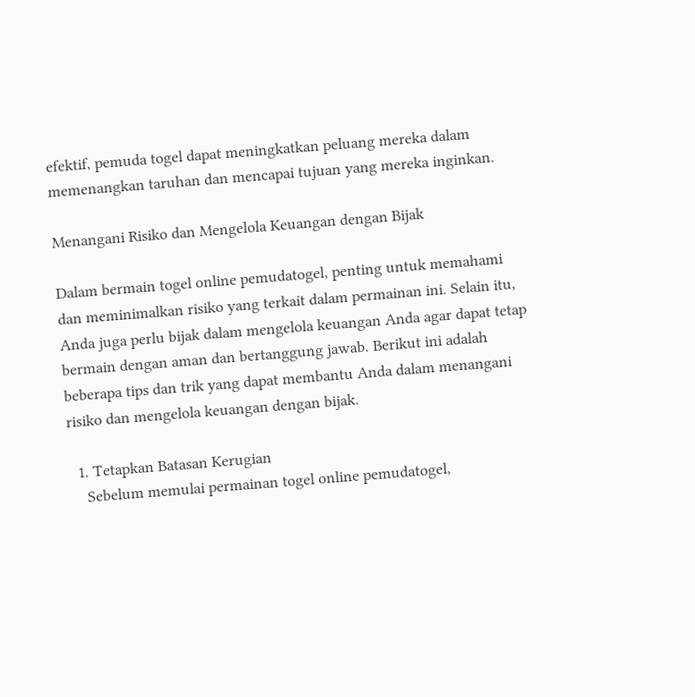efektif, pemuda togel dapat meningkatkan peluang mereka dalam memenangkan taruhan dan mencapai tujuan yang mereka inginkan.

Menangani Risiko dan Mengelola Keuangan dengan Bijak

Dalam bermain togel online pemudatogel, penting untuk memahami dan meminimalkan risiko yang terkait dalam permainan ini. Selain itu, Anda juga perlu bijak dalam mengelola keuangan Anda agar dapat tetap bermain dengan aman dan bertanggung jawab. Berikut ini adalah beberapa tips dan trik yang dapat membantu Anda dalam menangani risiko dan mengelola keuangan dengan bijak.

  1. Tetapkan Batasan Kerugian
    Sebelum memulai permainan togel online pemudatogel,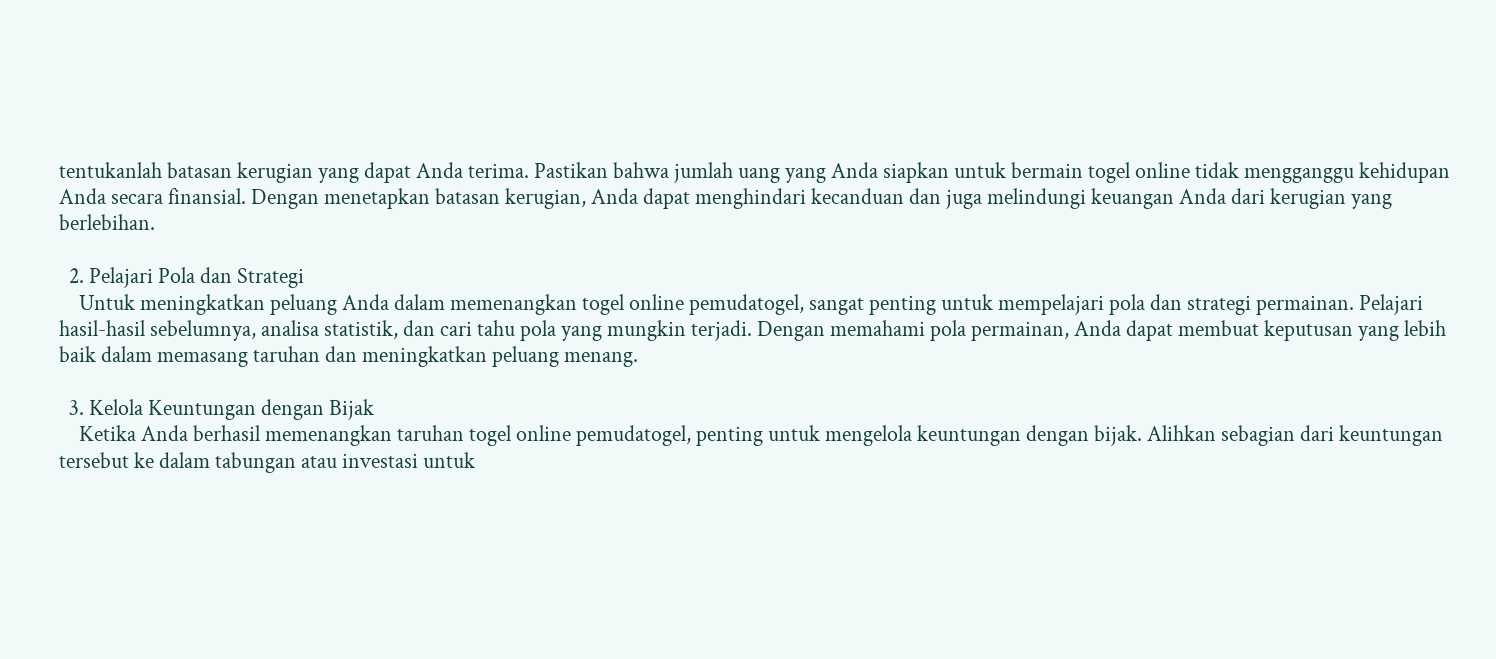tentukanlah batasan kerugian yang dapat Anda terima. Pastikan bahwa jumlah uang yang Anda siapkan untuk bermain togel online tidak mengganggu kehidupan Anda secara finansial. Dengan menetapkan batasan kerugian, Anda dapat menghindari kecanduan dan juga melindungi keuangan Anda dari kerugian yang berlebihan.

  2. Pelajari Pola dan Strategi
    Untuk meningkatkan peluang Anda dalam memenangkan togel online pemudatogel, sangat penting untuk mempelajari pola dan strategi permainan. Pelajari hasil-hasil sebelumnya, analisa statistik, dan cari tahu pola yang mungkin terjadi. Dengan memahami pola permainan, Anda dapat membuat keputusan yang lebih baik dalam memasang taruhan dan meningkatkan peluang menang.

  3. Kelola Keuntungan dengan Bijak
    Ketika Anda berhasil memenangkan taruhan togel online pemudatogel, penting untuk mengelola keuntungan dengan bijak. Alihkan sebagian dari keuntungan tersebut ke dalam tabungan atau investasi untuk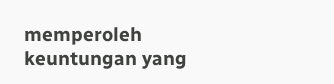memperoleh keuntungan yang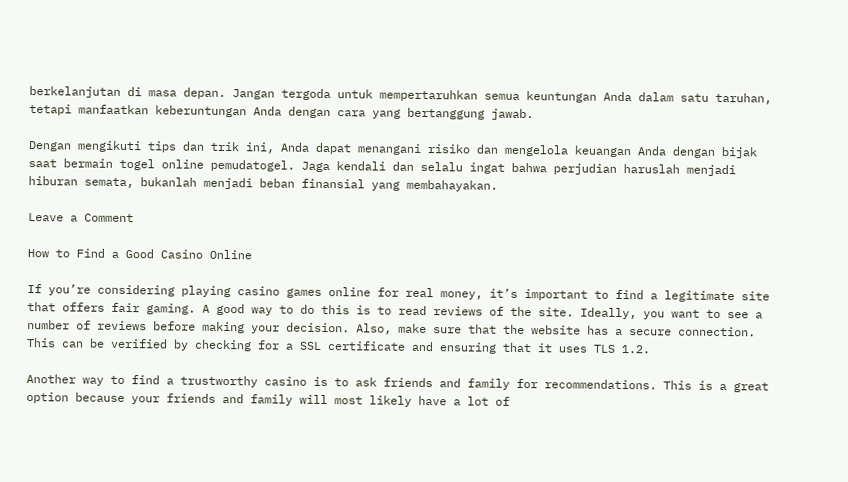berkelanjutan di masa depan. Jangan tergoda untuk mempertaruhkan semua keuntungan Anda dalam satu taruhan, tetapi manfaatkan keberuntungan Anda dengan cara yang bertanggung jawab.

Dengan mengikuti tips dan trik ini, Anda dapat menangani risiko dan mengelola keuangan Anda dengan bijak saat bermain togel online pemudatogel. Jaga kendali dan selalu ingat bahwa perjudian haruslah menjadi hiburan semata, bukanlah menjadi beban finansial yang membahayakan.

Leave a Comment

How to Find a Good Casino Online

If you’re considering playing casino games online for real money, it’s important to find a legitimate site that offers fair gaming. A good way to do this is to read reviews of the site. Ideally, you want to see a number of reviews before making your decision. Also, make sure that the website has a secure connection. This can be verified by checking for a SSL certificate and ensuring that it uses TLS 1.2.

Another way to find a trustworthy casino is to ask friends and family for recommendations. This is a great option because your friends and family will most likely have a lot of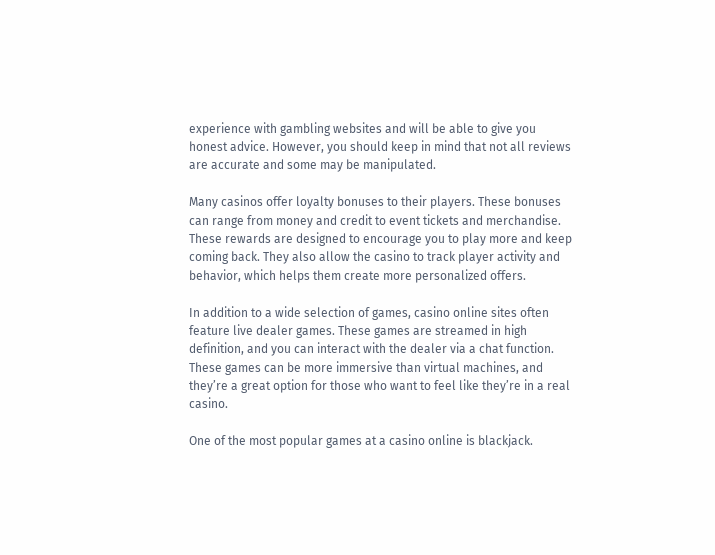experience with gambling websites and will be able to give you honest advice. However, you should keep in mind that not all reviews are accurate and some may be manipulated.

Many casinos offer loyalty bonuses to their players. These bonuses can range from money and credit to event tickets and merchandise. These rewards are designed to encourage you to play more and keep coming back. They also allow the casino to track player activity and behavior, which helps them create more personalized offers.

In addition to a wide selection of games, casino online sites often feature live dealer games. These games are streamed in high definition, and you can interact with the dealer via a chat function. These games can be more immersive than virtual machines, and they’re a great option for those who want to feel like they’re in a real casino.

One of the most popular games at a casino online is blackjack.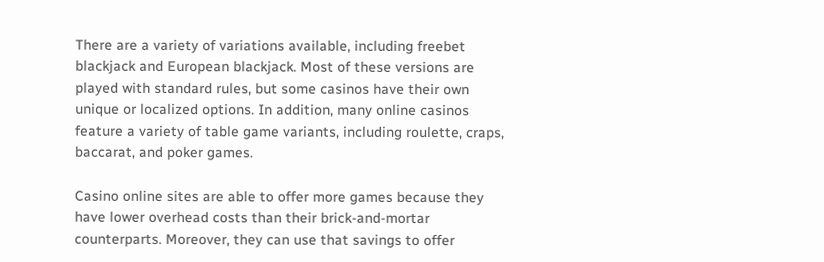There are a variety of variations available, including freebet blackjack and European blackjack. Most of these versions are played with standard rules, but some casinos have their own unique or localized options. In addition, many online casinos feature a variety of table game variants, including roulette, craps, baccarat, and poker games.

Casino online sites are able to offer more games because they have lower overhead costs than their brick-and-mortar counterparts. Moreover, they can use that savings to offer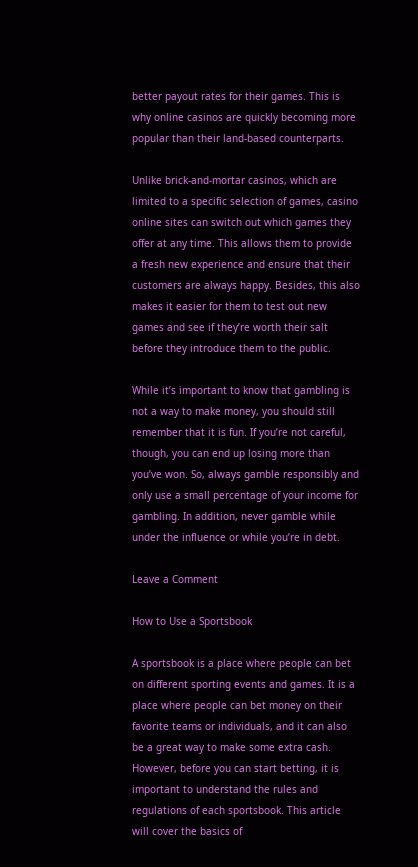better payout rates for their games. This is why online casinos are quickly becoming more popular than their land-based counterparts.

Unlike brick-and-mortar casinos, which are limited to a specific selection of games, casino online sites can switch out which games they offer at any time. This allows them to provide a fresh new experience and ensure that their customers are always happy. Besides, this also makes it easier for them to test out new games and see if they’re worth their salt before they introduce them to the public.

While it’s important to know that gambling is not a way to make money, you should still remember that it is fun. If you’re not careful, though, you can end up losing more than you’ve won. So, always gamble responsibly and only use a small percentage of your income for gambling. In addition, never gamble while under the influence or while you’re in debt.

Leave a Comment

How to Use a Sportsbook

A sportsbook is a place where people can bet on different sporting events and games. It is a place where people can bet money on their favorite teams or individuals, and it can also be a great way to make some extra cash. However, before you can start betting, it is important to understand the rules and regulations of each sportsbook. This article will cover the basics of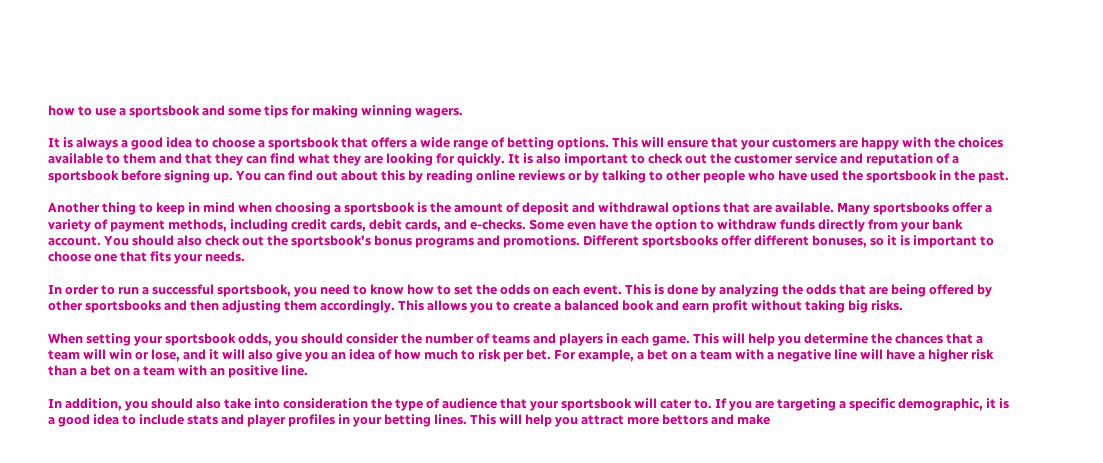how to use a sportsbook and some tips for making winning wagers.

It is always a good idea to choose a sportsbook that offers a wide range of betting options. This will ensure that your customers are happy with the choices available to them and that they can find what they are looking for quickly. It is also important to check out the customer service and reputation of a sportsbook before signing up. You can find out about this by reading online reviews or by talking to other people who have used the sportsbook in the past.

Another thing to keep in mind when choosing a sportsbook is the amount of deposit and withdrawal options that are available. Many sportsbooks offer a variety of payment methods, including credit cards, debit cards, and e-checks. Some even have the option to withdraw funds directly from your bank account. You should also check out the sportsbook’s bonus programs and promotions. Different sportsbooks offer different bonuses, so it is important to choose one that fits your needs.

In order to run a successful sportsbook, you need to know how to set the odds on each event. This is done by analyzing the odds that are being offered by other sportsbooks and then adjusting them accordingly. This allows you to create a balanced book and earn profit without taking big risks.

When setting your sportsbook odds, you should consider the number of teams and players in each game. This will help you determine the chances that a team will win or lose, and it will also give you an idea of how much to risk per bet. For example, a bet on a team with a negative line will have a higher risk than a bet on a team with an positive line.

In addition, you should also take into consideration the type of audience that your sportsbook will cater to. If you are targeting a specific demographic, it is a good idea to include stats and player profiles in your betting lines. This will help you attract more bettors and make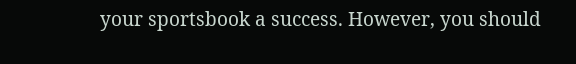your sportsbook a success. However, you should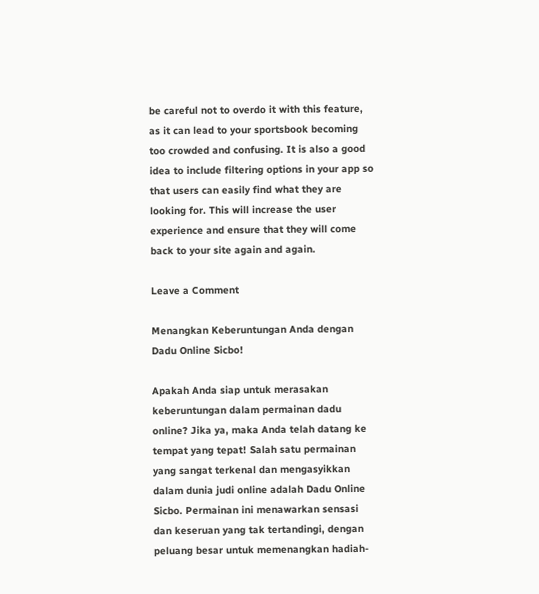be careful not to overdo it with this feature, as it can lead to your sportsbook becoming too crowded and confusing. It is also a good idea to include filtering options in your app so that users can easily find what they are looking for. This will increase the user experience and ensure that they will come back to your site again and again.

Leave a Comment

Menangkan Keberuntungan Anda dengan Dadu Online Sicbo!

Apakah Anda siap untuk merasakan keberuntungan dalam permainan dadu online? Jika ya, maka Anda telah datang ke tempat yang tepat! Salah satu permainan yang sangat terkenal dan mengasyikkan dalam dunia judi online adalah Dadu Online Sicbo. Permainan ini menawarkan sensasi dan keseruan yang tak tertandingi, dengan peluang besar untuk memenangkan hadiah-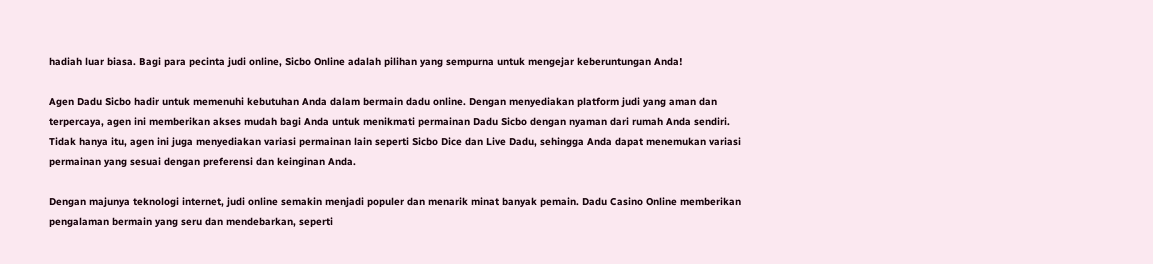hadiah luar biasa. Bagi para pecinta judi online, Sicbo Online adalah pilihan yang sempurna untuk mengejar keberuntungan Anda!

Agen Dadu Sicbo hadir untuk memenuhi kebutuhan Anda dalam bermain dadu online. Dengan menyediakan platform judi yang aman dan terpercaya, agen ini memberikan akses mudah bagi Anda untuk menikmati permainan Dadu Sicbo dengan nyaman dari rumah Anda sendiri. Tidak hanya itu, agen ini juga menyediakan variasi permainan lain seperti Sicbo Dice dan Live Dadu, sehingga Anda dapat menemukan variasi permainan yang sesuai dengan preferensi dan keinginan Anda.

Dengan majunya teknologi internet, judi online semakin menjadi populer dan menarik minat banyak pemain. Dadu Casino Online memberikan pengalaman bermain yang seru dan mendebarkan, seperti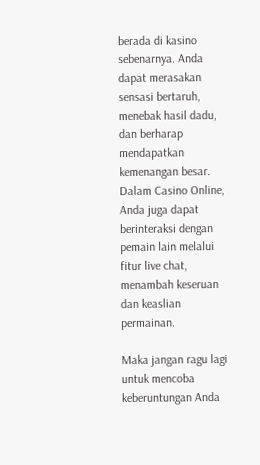berada di kasino sebenarnya. Anda dapat merasakan sensasi bertaruh, menebak hasil dadu, dan berharap mendapatkan kemenangan besar. Dalam Casino Online, Anda juga dapat berinteraksi dengan pemain lain melalui fitur live chat, menambah keseruan dan keaslian permainan.

Maka jangan ragu lagi untuk mencoba keberuntungan Anda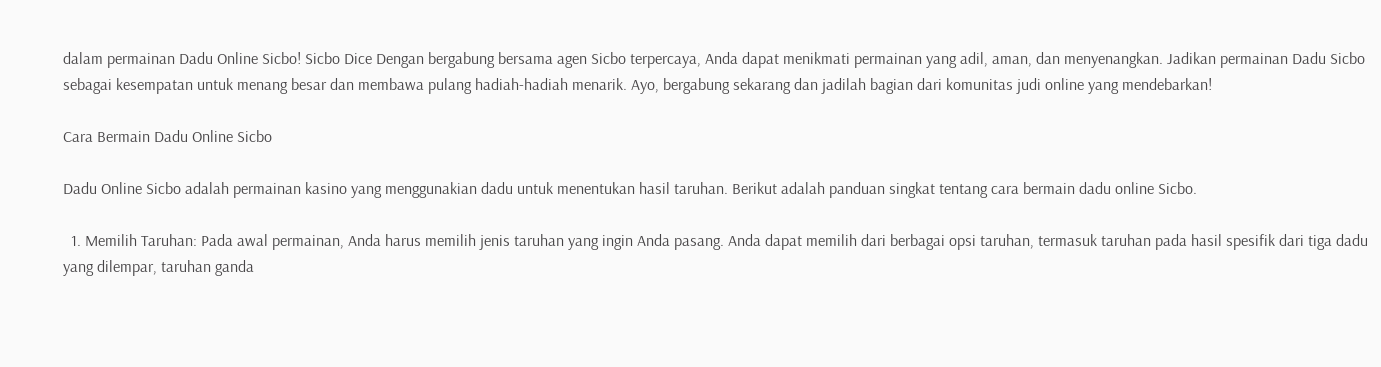dalam permainan Dadu Online Sicbo! Sicbo Dice Dengan bergabung bersama agen Sicbo terpercaya, Anda dapat menikmati permainan yang adil, aman, dan menyenangkan. Jadikan permainan Dadu Sicbo sebagai kesempatan untuk menang besar dan membawa pulang hadiah-hadiah menarik. Ayo, bergabung sekarang dan jadilah bagian dari komunitas judi online yang mendebarkan!

Cara Bermain Dadu Online Sicbo

Dadu Online Sicbo adalah permainan kasino yang menggunakian dadu untuk menentukan hasil taruhan. Berikut adalah panduan singkat tentang cara bermain dadu online Sicbo.

  1. Memilih Taruhan: Pada awal permainan, Anda harus memilih jenis taruhan yang ingin Anda pasang. Anda dapat memilih dari berbagai opsi taruhan, termasuk taruhan pada hasil spesifik dari tiga dadu yang dilempar, taruhan ganda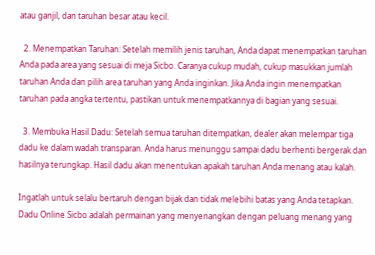atau ganjil, dan taruhan besar atau kecil.

  2. Menempatkan Taruhan: Setelah memilih jenis taruhan, Anda dapat menempatkan taruhan Anda pada area yang sesuai di meja Sicbo. Caranya cukup mudah, cukup masukkan jumlah taruhan Anda dan pilih area taruhan yang Anda inginkan. Jika Anda ingin menempatkan taruhan pada angka tertentu, pastikan untuk menempatkannya di bagian yang sesuai.

  3. Membuka Hasil Dadu: Setelah semua taruhan ditempatkan, dealer akan melempar tiga dadu ke dalam wadah transparan. Anda harus menunggu sampai dadu berhenti bergerak dan hasilnya terungkap. Hasil dadu akan menentukan apakah taruhan Anda menang atau kalah.

Ingatlah untuk selalu bertaruh dengan bijak dan tidak melebihi batas yang Anda tetapkan. Dadu Online Sicbo adalah permainan yang menyenangkan dengan peluang menang yang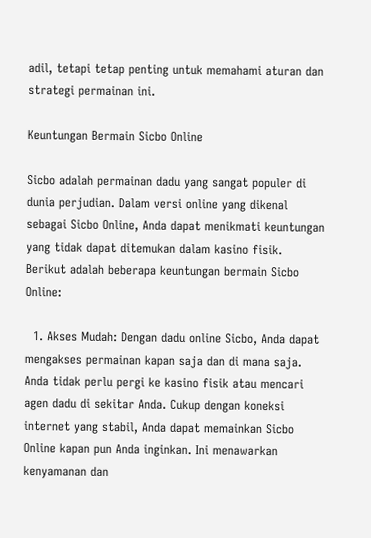adil, tetapi tetap penting untuk memahami aturan dan strategi permainan ini.

Keuntungan Bermain Sicbo Online

Sicbo adalah permainan dadu yang sangat populer di dunia perjudian. Dalam versi online yang dikenal sebagai Sicbo Online, Anda dapat menikmati keuntungan yang tidak dapat ditemukan dalam kasino fisik. Berikut adalah beberapa keuntungan bermain Sicbo Online:

  1. Akses Mudah: Dengan dadu online Sicbo, Anda dapat mengakses permainan kapan saja dan di mana saja. Anda tidak perlu pergi ke kasino fisik atau mencari agen dadu di sekitar Anda. Cukup dengan koneksi internet yang stabil, Anda dapat memainkan Sicbo Online kapan pun Anda inginkan. Ini menawarkan kenyamanan dan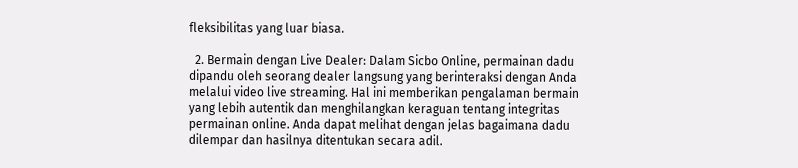fleksibilitas yang luar biasa.

  2. Bermain dengan Live Dealer: Dalam Sicbo Online, permainan dadu dipandu oleh seorang dealer langsung yang berinteraksi dengan Anda melalui video live streaming. Hal ini memberikan pengalaman bermain yang lebih autentik dan menghilangkan keraguan tentang integritas permainan online. Anda dapat melihat dengan jelas bagaimana dadu dilempar dan hasilnya ditentukan secara adil.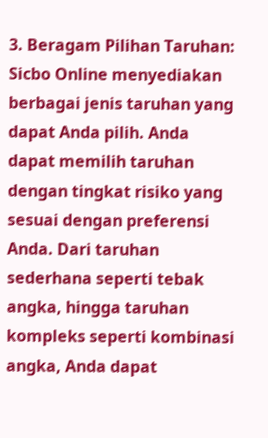3. Beragam Pilihan Taruhan: Sicbo Online menyediakan berbagai jenis taruhan yang dapat Anda pilih. Anda dapat memilih taruhan dengan tingkat risiko yang sesuai dengan preferensi Anda. Dari taruhan sederhana seperti tebak angka, hingga taruhan kompleks seperti kombinasi angka, Anda dapat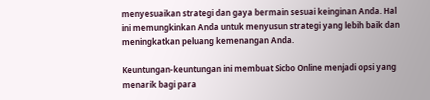menyesuaikan strategi dan gaya bermain sesuai keinginan Anda. Hal ini memungkinkan Anda untuk menyusun strategi yang lebih baik dan meningkatkan peluang kemenangan Anda.

Keuntungan-keuntungan ini membuat Sicbo Online menjadi opsi yang menarik bagi para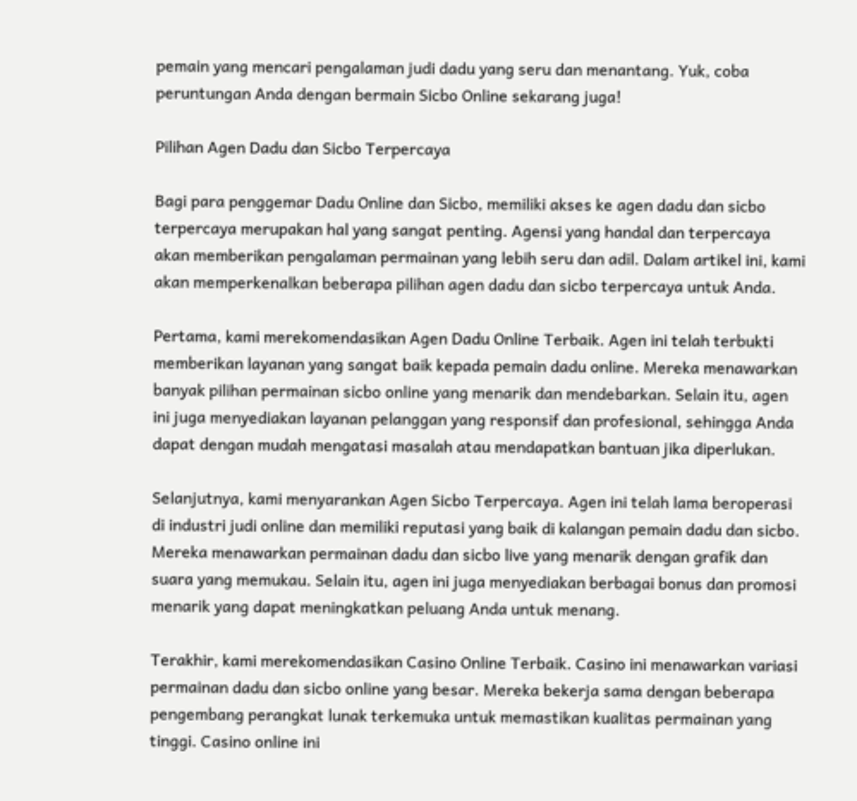pemain yang mencari pengalaman judi dadu yang seru dan menantang. Yuk, coba peruntungan Anda dengan bermain Sicbo Online sekarang juga!

Pilihan Agen Dadu dan Sicbo Terpercaya

Bagi para penggemar Dadu Online dan Sicbo, memiliki akses ke agen dadu dan sicbo terpercaya merupakan hal yang sangat penting. Agensi yang handal dan terpercaya akan memberikan pengalaman permainan yang lebih seru dan adil. Dalam artikel ini, kami akan memperkenalkan beberapa pilihan agen dadu dan sicbo terpercaya untuk Anda.

Pertama, kami merekomendasikan Agen Dadu Online Terbaik. Agen ini telah terbukti memberikan layanan yang sangat baik kepada pemain dadu online. Mereka menawarkan banyak pilihan permainan sicbo online yang menarik dan mendebarkan. Selain itu, agen ini juga menyediakan layanan pelanggan yang responsif dan profesional, sehingga Anda dapat dengan mudah mengatasi masalah atau mendapatkan bantuan jika diperlukan.

Selanjutnya, kami menyarankan Agen Sicbo Terpercaya. Agen ini telah lama beroperasi di industri judi online dan memiliki reputasi yang baik di kalangan pemain dadu dan sicbo. Mereka menawarkan permainan dadu dan sicbo live yang menarik dengan grafik dan suara yang memukau. Selain itu, agen ini juga menyediakan berbagai bonus dan promosi menarik yang dapat meningkatkan peluang Anda untuk menang.

Terakhir, kami merekomendasikan Casino Online Terbaik. Casino ini menawarkan variasi permainan dadu dan sicbo online yang besar. Mereka bekerja sama dengan beberapa pengembang perangkat lunak terkemuka untuk memastikan kualitas permainan yang tinggi. Casino online ini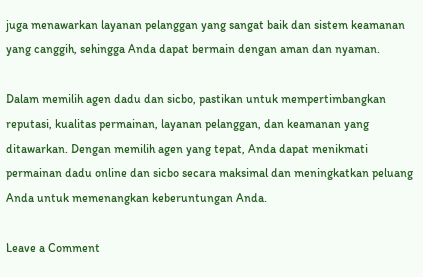juga menawarkan layanan pelanggan yang sangat baik dan sistem keamanan yang canggih, sehingga Anda dapat bermain dengan aman dan nyaman.

Dalam memilih agen dadu dan sicbo, pastikan untuk mempertimbangkan reputasi, kualitas permainan, layanan pelanggan, dan keamanan yang ditawarkan. Dengan memilih agen yang tepat, Anda dapat menikmati permainan dadu online dan sicbo secara maksimal dan meningkatkan peluang Anda untuk memenangkan keberuntungan Anda.

Leave a Comment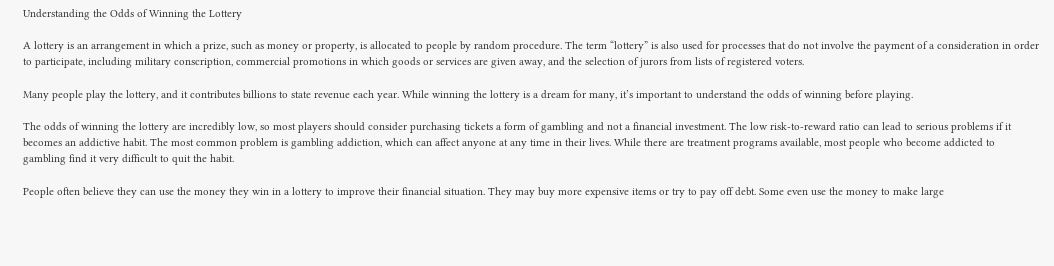Understanding the Odds of Winning the Lottery

A lottery is an arrangement in which a prize, such as money or property, is allocated to people by random procedure. The term “lottery” is also used for processes that do not involve the payment of a consideration in order to participate, including military conscription, commercial promotions in which goods or services are given away, and the selection of jurors from lists of registered voters.

Many people play the lottery, and it contributes billions to state revenue each year. While winning the lottery is a dream for many, it’s important to understand the odds of winning before playing.

The odds of winning the lottery are incredibly low, so most players should consider purchasing tickets a form of gambling and not a financial investment. The low risk-to-reward ratio can lead to serious problems if it becomes an addictive habit. The most common problem is gambling addiction, which can affect anyone at any time in their lives. While there are treatment programs available, most people who become addicted to gambling find it very difficult to quit the habit.

People often believe they can use the money they win in a lottery to improve their financial situation. They may buy more expensive items or try to pay off debt. Some even use the money to make large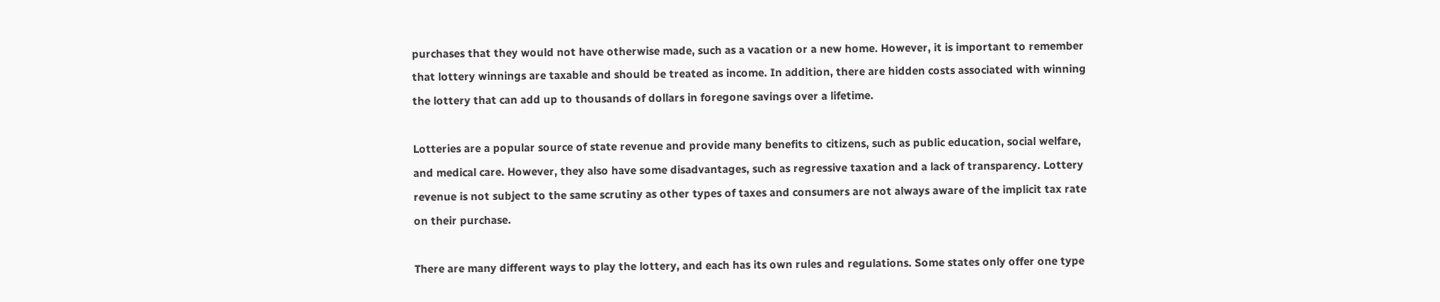purchases that they would not have otherwise made, such as a vacation or a new home. However, it is important to remember that lottery winnings are taxable and should be treated as income. In addition, there are hidden costs associated with winning the lottery that can add up to thousands of dollars in foregone savings over a lifetime.

Lotteries are a popular source of state revenue and provide many benefits to citizens, such as public education, social welfare, and medical care. However, they also have some disadvantages, such as regressive taxation and a lack of transparency. Lottery revenue is not subject to the same scrutiny as other types of taxes and consumers are not always aware of the implicit tax rate on their purchase.

There are many different ways to play the lottery, and each has its own rules and regulations. Some states only offer one type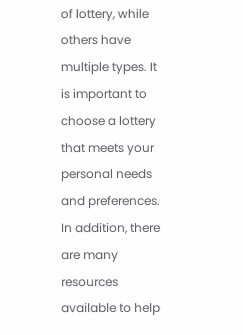of lottery, while others have multiple types. It is important to choose a lottery that meets your personal needs and preferences. In addition, there are many resources available to help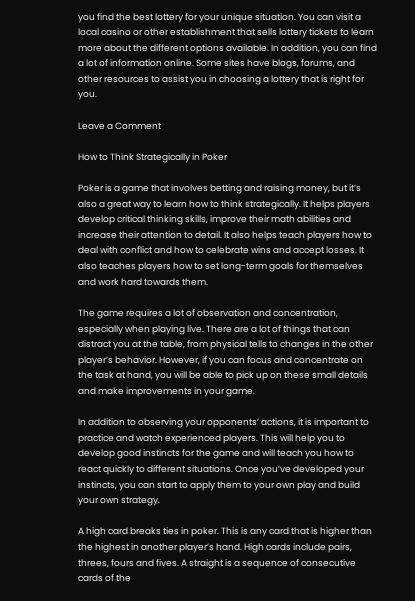you find the best lottery for your unique situation. You can visit a local casino or other establishment that sells lottery tickets to learn more about the different options available. In addition, you can find a lot of information online. Some sites have blogs, forums, and other resources to assist you in choosing a lottery that is right for you.

Leave a Comment

How to Think Strategically in Poker

Poker is a game that involves betting and raising money, but it’s also a great way to learn how to think strategically. It helps players develop critical thinking skills, improve their math abilities and increase their attention to detail. It also helps teach players how to deal with conflict and how to celebrate wins and accept losses. It also teaches players how to set long-term goals for themselves and work hard towards them.

The game requires a lot of observation and concentration, especially when playing live. There are a lot of things that can distract you at the table, from physical tells to changes in the other player’s behavior. However, if you can focus and concentrate on the task at hand, you will be able to pick up on these small details and make improvements in your game.

In addition to observing your opponents’ actions, it is important to practice and watch experienced players. This will help you to develop good instincts for the game and will teach you how to react quickly to different situations. Once you’ve developed your instincts, you can start to apply them to your own play and build your own strategy.

A high card breaks ties in poker. This is any card that is higher than the highest in another player’s hand. High cards include pairs, threes, fours and fives. A straight is a sequence of consecutive cards of the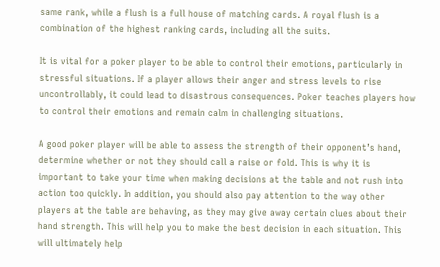same rank, while a flush is a full house of matching cards. A royal flush is a combination of the highest ranking cards, including all the suits.

It is vital for a poker player to be able to control their emotions, particularly in stressful situations. If a player allows their anger and stress levels to rise uncontrollably, it could lead to disastrous consequences. Poker teaches players how to control their emotions and remain calm in challenging situations.

A good poker player will be able to assess the strength of their opponent’s hand, determine whether or not they should call a raise or fold. This is why it is important to take your time when making decisions at the table and not rush into action too quickly. In addition, you should also pay attention to the way other players at the table are behaving, as they may give away certain clues about their hand strength. This will help you to make the best decision in each situation. This will ultimately help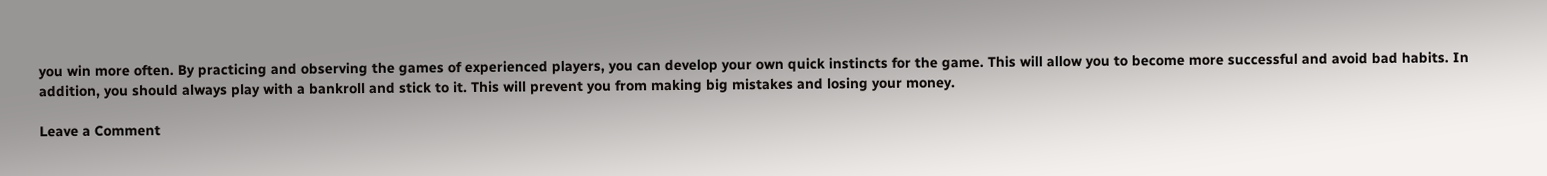you win more often. By practicing and observing the games of experienced players, you can develop your own quick instincts for the game. This will allow you to become more successful and avoid bad habits. In addition, you should always play with a bankroll and stick to it. This will prevent you from making big mistakes and losing your money.

Leave a Comment